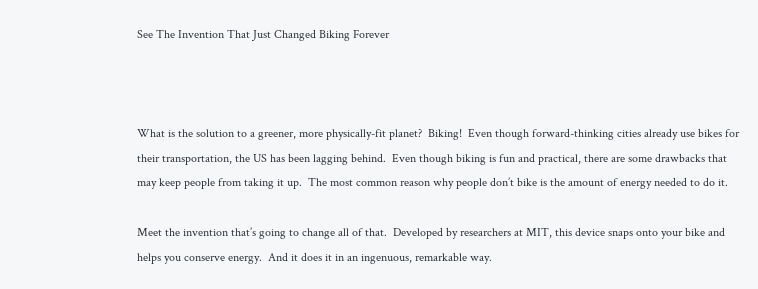See The Invention That Just Changed Biking Forever



What is the solution to a greener, more physically-fit planet?  Biking!  Even though forward-thinking cities already use bikes for their transportation, the US has been lagging behind.  Even though biking is fun and practical, there are some drawbacks that may keep people from taking it up.  The most common reason why people don’t bike is the amount of energy needed to do it.

Meet the invention that’s going to change all of that.  Developed by researchers at MIT, this device snaps onto your bike and helps you conserve energy.  And it does it in an ingenuous, remarkable way.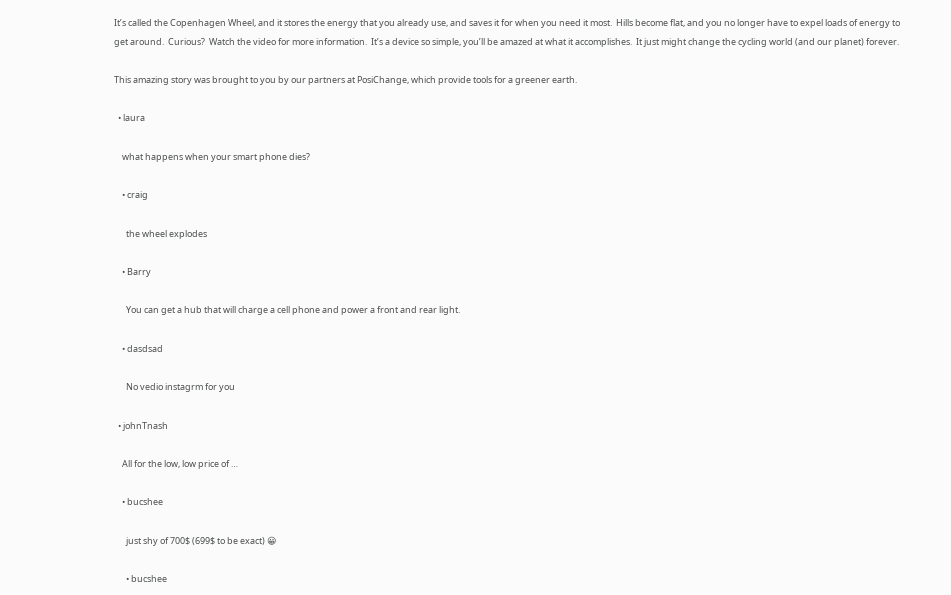It’s called the Copenhagen Wheel, and it stores the energy that you already use, and saves it for when you need it most.  Hills become flat, and you no longer have to expel loads of energy to get around.  Curious?  Watch the video for more information.  It’s a device so simple, you’ll be amazed at what it accomplishes.  It just might change the cycling world (and our planet) forever.

This amazing story was brought to you by our partners at PosiChange, which provide tools for a greener earth.

  • laura

    what happens when your smart phone dies?

    • craig

      the wheel explodes

    • Barry

      You can get a hub that will charge a cell phone and power a front and rear light.

    • dasdsad

      No vedio instagrm for you

  • johnTnash

    All for the low, low price of …

    • bucshee

      just shy of 700$ (699$ to be exact) 😀

      • bucshee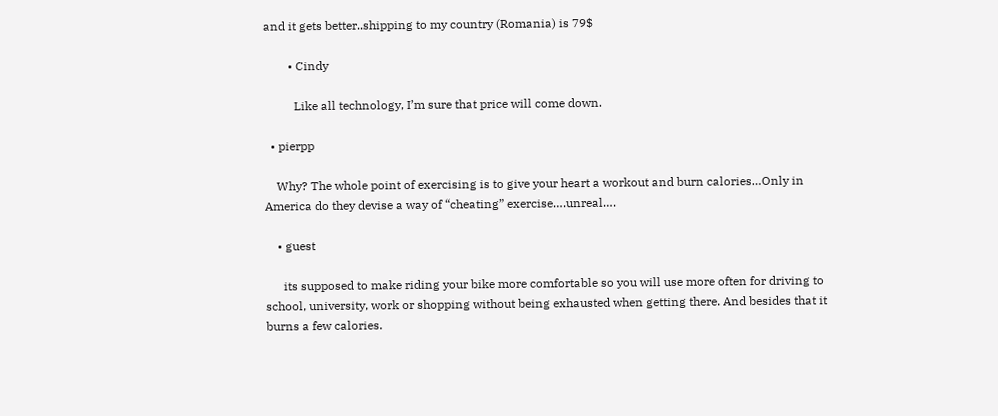and it gets better..shipping to my country (Romania) is 79$

        • Cindy

          Like all technology, I’m sure that price will come down.

  • pierpp

    Why? The whole point of exercising is to give your heart a workout and burn calories…Only in America do they devise a way of “cheating” exercise….unreal….

    • guest

      its supposed to make riding your bike more comfortable so you will use more often for driving to school, university, work or shopping without being exhausted when getting there. And besides that it burns a few calories.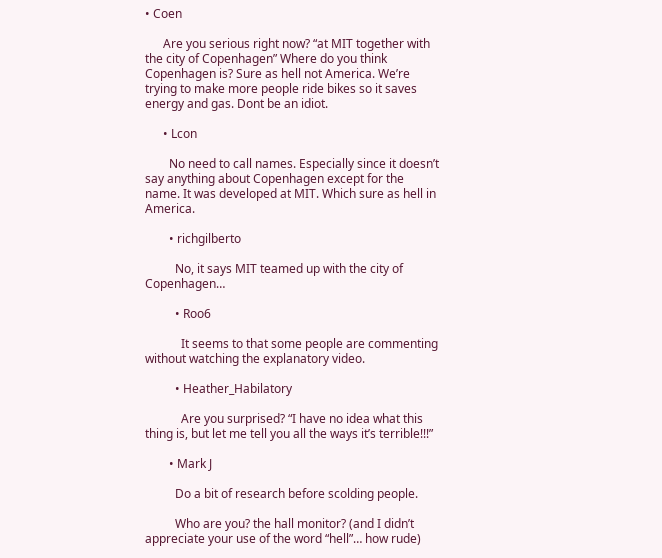• Coen

      Are you serious right now? “at MIT together with the city of Copenhagen” Where do you think Copenhagen is? Sure as hell not America. We’re trying to make more people ride bikes so it saves energy and gas. Dont be an idiot.

      • Lcon

        No need to call names. Especially since it doesn’t say anything about Copenhagen except for the name. It was developed at MIT. Which sure as hell in America.

        • richgilberto

          No, it says MIT teamed up with the city of Copenhagen…

          • Roo6

            It seems to that some people are commenting without watching the explanatory video.

          • Heather_Habilatory

            Are you surprised? “I have no idea what this thing is, but let me tell you all the ways it’s terrible!!!”

        • Mark J

          Do a bit of research before scolding people.

          Who are you? the hall monitor? (and I didn’t appreciate your use of the word “hell”… how rude)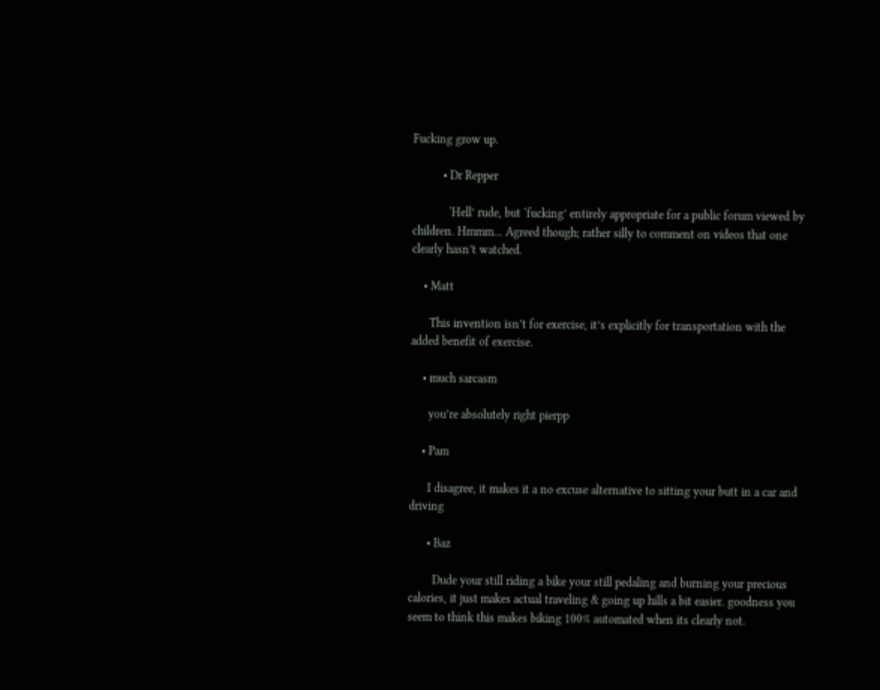Fucking grow up.

          • Dr Repper

            ‘Hell’ rude, but ‘fucking’ entirely appropriate for a public forum viewed by children. Hmmm… Agreed though; rather silly to comment on videos that one clearly hasn’t watched.

    • Matt

      This invention isn’t for exercise, it’s explicitly for transportation with the added benefit of exercise.

    • much sarcasm

      you’re absolutely right pierpp

    • Pam

      I disagree, it makes it a no excuse alternative to sitting your butt in a car and driving

      • Baz

        Dude your still riding a bike your still pedaling and burning your precious calories, it just makes actual traveling & going up hills a bit easier. goodness you seem to think this makes biking 100% automated when its clearly not.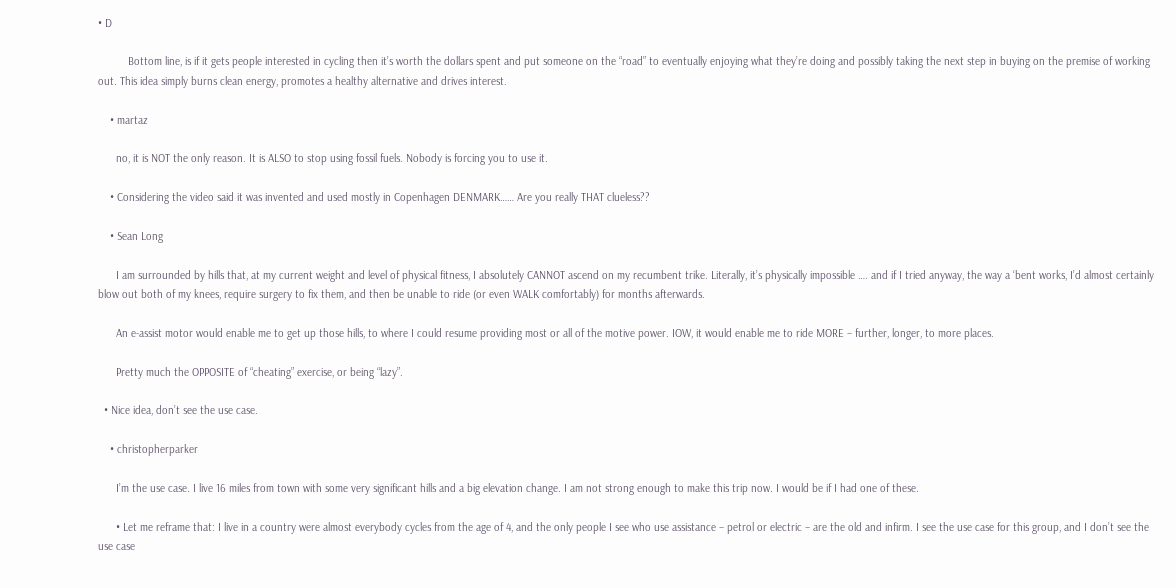• D

          Bottom line, is if it gets people interested in cycling then it’s worth the dollars spent and put someone on the “road” to eventually enjoying what they’re doing and possibly taking the next step in buying on the premise of working out. This idea simply burns clean energy, promotes a healthy alternative and drives interest.

    • martaz

      no, it is NOT the only reason. It is ALSO to stop using fossil fuels. Nobody is forcing you to use it.

    • Considering the video said it was invented and used mostly in Copenhagen DENMARK…… Are you really THAT clueless??

    • Sean Long

      I am surrounded by hills that, at my current weight and level of physical fitness, I absolutely CANNOT ascend on my recumbent trike. Literally, it’s physically impossible …. and if I tried anyway, the way a ‘bent works, I’d almost certainly blow out both of my knees, require surgery to fix them, and then be unable to ride (or even WALK comfortably) for months afterwards.

      An e-assist motor would enable me to get up those hills, to where I could resume providing most or all of the motive power. IOW, it would enable me to ride MORE – further, longer, to more places.

      Pretty much the OPPOSITE of “cheating” exercise, or being “lazy”.

  • Nice idea, don’t see the use case.

    • christopherparker

      I’m the use case. I live 16 miles from town with some very significant hills and a big elevation change. I am not strong enough to make this trip now. I would be if I had one of these.

      • Let me reframe that: I live in a country were almost everybody cycles from the age of 4, and the only people I see who use assistance – petrol or electric – are the old and infirm. I see the use case for this group, and I don’t see the use case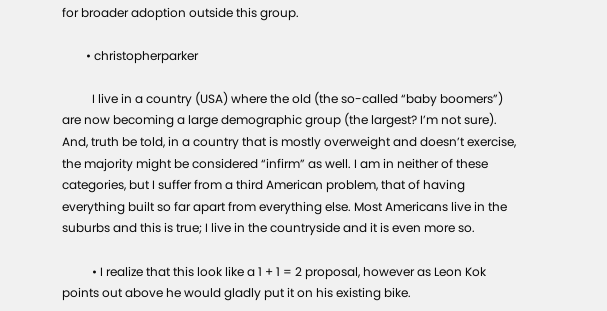for broader adoption outside this group.

        • christopherparker

          I live in a country (USA) where the old (the so-called “baby boomers”) are now becoming a large demographic group (the largest? I’m not sure). And, truth be told, in a country that is mostly overweight and doesn’t exercise, the majority might be considered “infirm” as well. I am in neither of these categories, but I suffer from a third American problem, that of having everything built so far apart from everything else. Most Americans live in the suburbs and this is true; I live in the countryside and it is even more so.

          • I realize that this look like a 1 + 1 = 2 proposal, however as Leon Kok points out above he would gladly put it on his existing bike.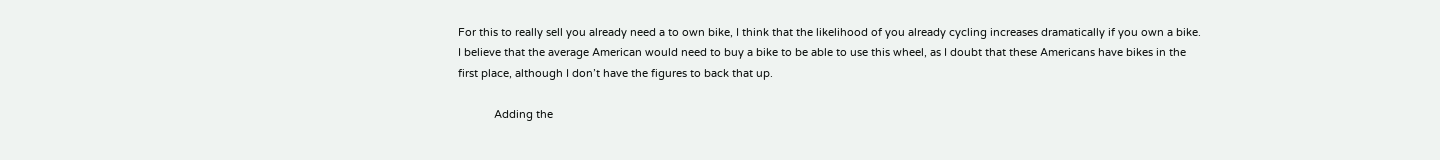For this to really sell you already need a to own bike, I think that the likelihood of you already cycling increases dramatically if you own a bike. I believe that the average American would need to buy a bike to be able to use this wheel, as I doubt that these Americans have bikes in the first place, although I don’t have the figures to back that up.

            Adding the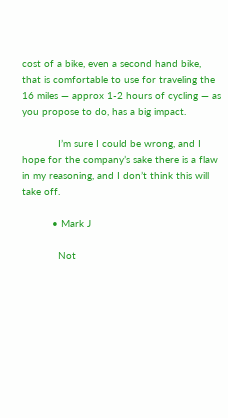cost of a bike, even a second hand bike, that is comfortable to use for traveling the 16 miles — approx 1-2 hours of cycling — as you propose to do, has a big impact.

            I’m sure I could be wrong, and I hope for the company’s sake there is a flaw in my reasoning, and I don’t think this will take off.

          • Mark J

            Not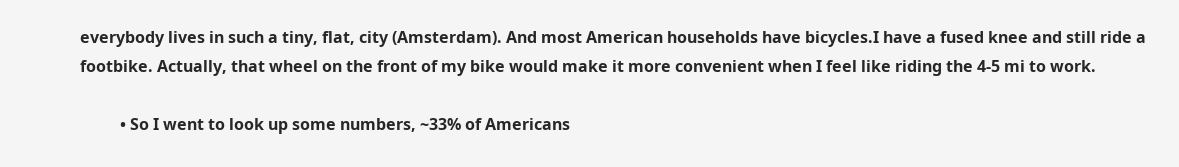everybody lives in such a tiny, flat, city (Amsterdam). And most American households have bicycles.I have a fused knee and still ride a footbike. Actually, that wheel on the front of my bike would make it more convenient when I feel like riding the 4-5 mi to work.

          • So I went to look up some numbers, ~33% of Americans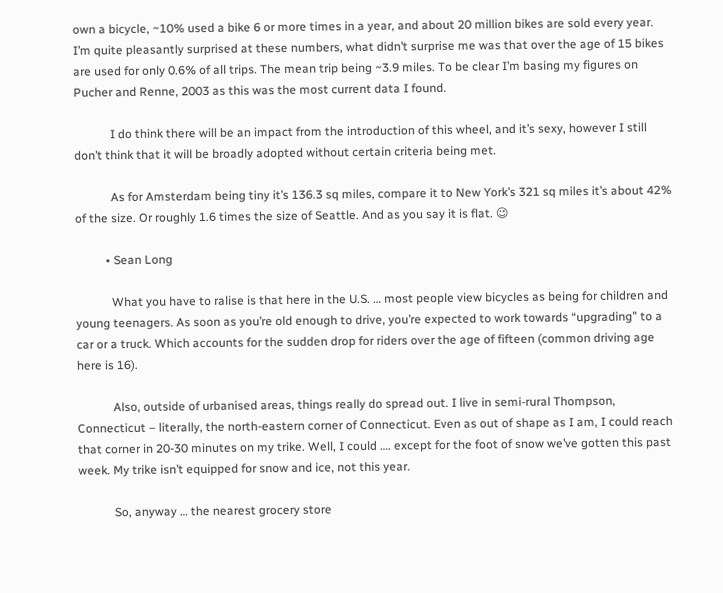own a bicycle, ~10% used a bike 6 or more times in a year, and about 20 million bikes are sold every year. I’m quite pleasantly surprised at these numbers, what didn’t surprise me was that over the age of 15 bikes are used for only 0.6% of all trips. The mean trip being ~3.9 miles. To be clear I’m basing my figures on Pucher and Renne, 2003 as this was the most current data I found.

            I do think there will be an impact from the introduction of this wheel, and it’s sexy, however I still don’t think that it will be broadly adopted without certain criteria being met.

            As for Amsterdam being tiny it’s 136.3 sq miles, compare it to New York’s 321 sq miles it’s about 42% of the size. Or roughly 1.6 times the size of Seattle. And as you say it is flat. 😉

          • Sean Long

            What you have to ralise is that here in the U.S. … most people view bicycles as being for children and young teenagers. As soon as you’re old enough to drive, you’re expected to work towards “upgrading” to a car or a truck. Which accounts for the sudden drop for riders over the age of fifteen (common driving age here is 16).

            Also, outside of urbanised areas, things really do spread out. I live in semi-rural Thompson, Connecticut – literally, the north-eastern corner of Connecticut. Even as out of shape as I am, I could reach that corner in 20-30 minutes on my trike. Well, I could …. except for the foot of snow we’ve gotten this past week. My trike isn’t equipped for snow and ice, not this year.

            So, anyway … the nearest grocery store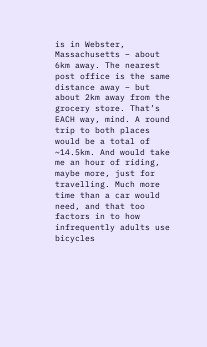is in Webster, Massachusetts – about 6km away. The nearest post office is the same distance away – but about 2km away from the grocery store. That’s EACH way, mind. A round trip to both places would be a total of ~14.5km. And would take me an hour of riding, maybe more, just for travelling. Much more time than a car would need, and that too factors in to how infrequently adults use bicycles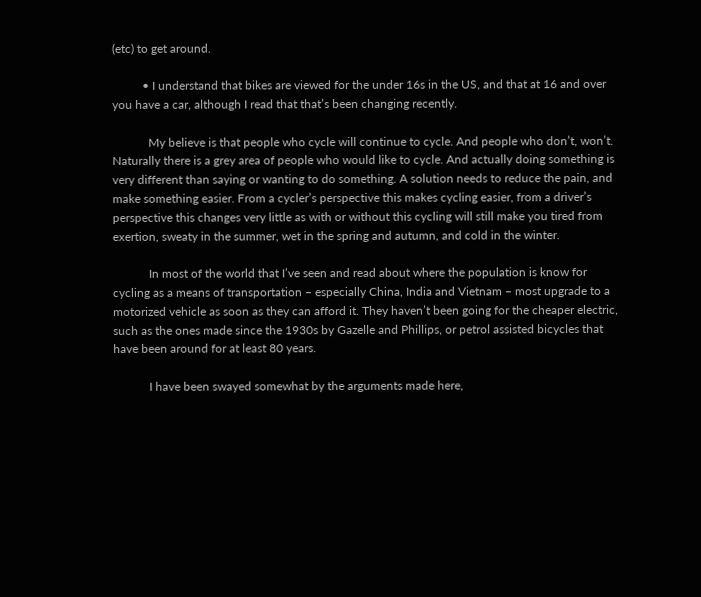(etc) to get around.

          • I understand that bikes are viewed for the under 16s in the US, and that at 16 and over you have a car, although I read that that’s been changing recently.

            My believe is that people who cycle will continue to cycle. And people who don’t, won’t. Naturally there is a grey area of people who would like to cycle. And actually doing something is very different than saying or wanting to do something. A solution needs to reduce the pain, and make something easier. From a cycler’s perspective this makes cycling easier, from a driver’s perspective this changes very little as with or without this cycling will still make you tired from exertion, sweaty in the summer, wet in the spring and autumn, and cold in the winter.

            In most of the world that I’ve seen and read about where the population is know for cycling as a means of transportation – especially China, India and Vietnam – most upgrade to a motorized vehicle as soon as they can afford it. They haven’t been going for the cheaper electric, such as the ones made since the 1930s by Gazelle and Phillips, or petrol assisted bicycles that have been around for at least 80 years.

            I have been swayed somewhat by the arguments made here,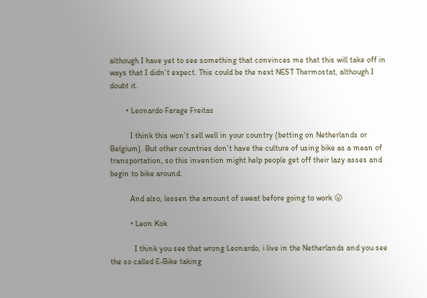although I have yet to see something that convinces me that this will take off in ways that I didn’t expect. This could be the next NEST Thermostat, although I doubt it.

        • Leonardo Farage Freitas

          I think this won’t sell well in your country (betting on Netherlands or Belgium). But other countries don’t have the culture of using bike as a mean of transportation, so this invention might help people get off their lazy asses and begin to bike around.

          And also, lessen the amount of sweat before going to work 😛

          • Leon Kok

            I think you see that wrong Leonardo, i live in the Netherlands and you see the so called E-Bike taking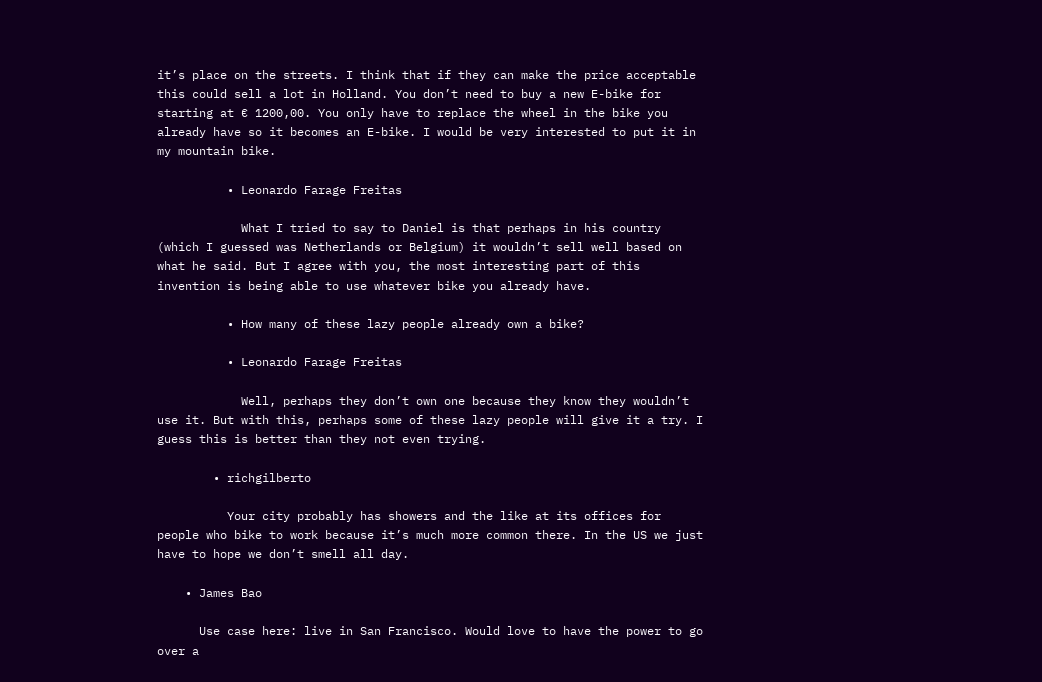it’s place on the streets. I think that if they can make the price acceptable this could sell a lot in Holland. You don’t need to buy a new E-bike for starting at € 1200,00. You only have to replace the wheel in the bike you already have so it becomes an E-bike. I would be very interested to put it in my mountain bike.

          • Leonardo Farage Freitas

            What I tried to say to Daniel is that perhaps in his country (which I guessed was Netherlands or Belgium) it wouldn’t sell well based on what he said. But I agree with you, the most interesting part of this invention is being able to use whatever bike you already have.

          • How many of these lazy people already own a bike?

          • Leonardo Farage Freitas

            Well, perhaps they don’t own one because they know they wouldn’t use it. But with this, perhaps some of these lazy people will give it a try. I guess this is better than they not even trying.

        • richgilberto

          Your city probably has showers and the like at its offices for people who bike to work because it’s much more common there. In the US we just have to hope we don’t smell all day.

    • James Bao

      Use case here: live in San Francisco. Would love to have the power to go over a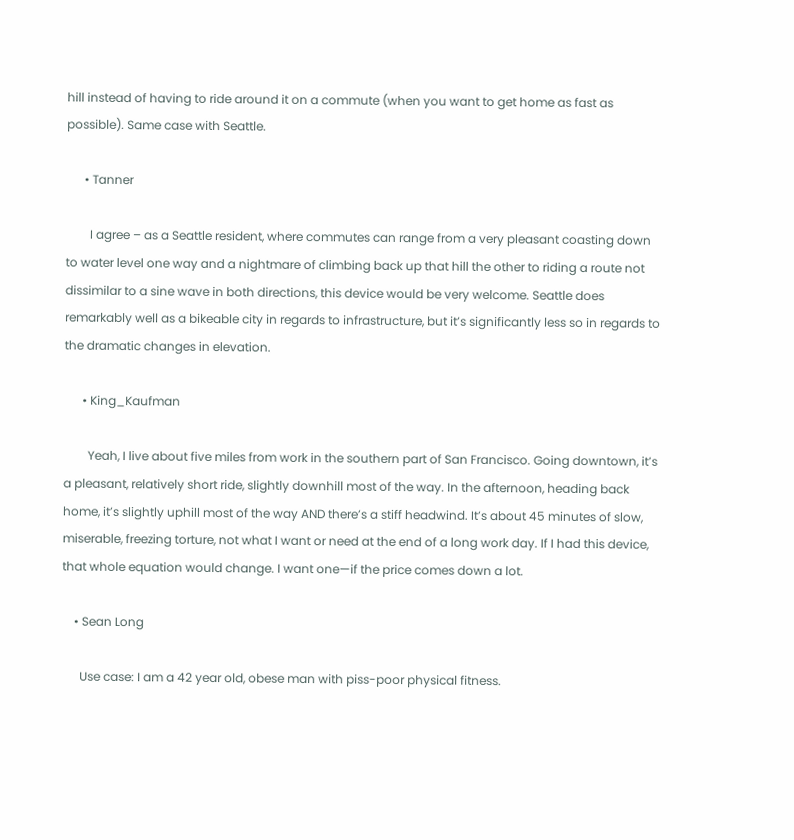hill instead of having to ride around it on a commute (when you want to get home as fast as possible). Same case with Seattle.

      • Tanner

        I agree – as a Seattle resident, where commutes can range from a very pleasant coasting down to water level one way and a nightmare of climbing back up that hill the other to riding a route not dissimilar to a sine wave in both directions, this device would be very welcome. Seattle does remarkably well as a bikeable city in regards to infrastructure, but it’s significantly less so in regards to the dramatic changes in elevation.

      • King_Kaufman

        Yeah, I live about five miles from work in the southern part of San Francisco. Going downtown, it’s a pleasant, relatively short ride, slightly downhill most of the way. In the afternoon, heading back home, it’s slightly uphill most of the way AND there’s a stiff headwind. It’s about 45 minutes of slow, miserable, freezing torture, not what I want or need at the end of a long work day. If I had this device, that whole equation would change. I want one—if the price comes down a lot.

    • Sean Long

      Use case: I am a 42 year old, obese man with piss-poor physical fitness.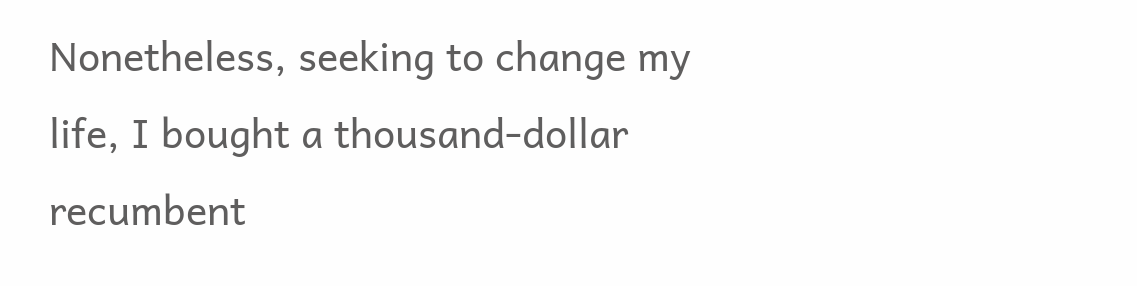Nonetheless, seeking to change my life, I bought a thousand-dollar recumbent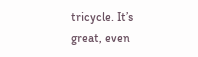tricycle. It’s great, even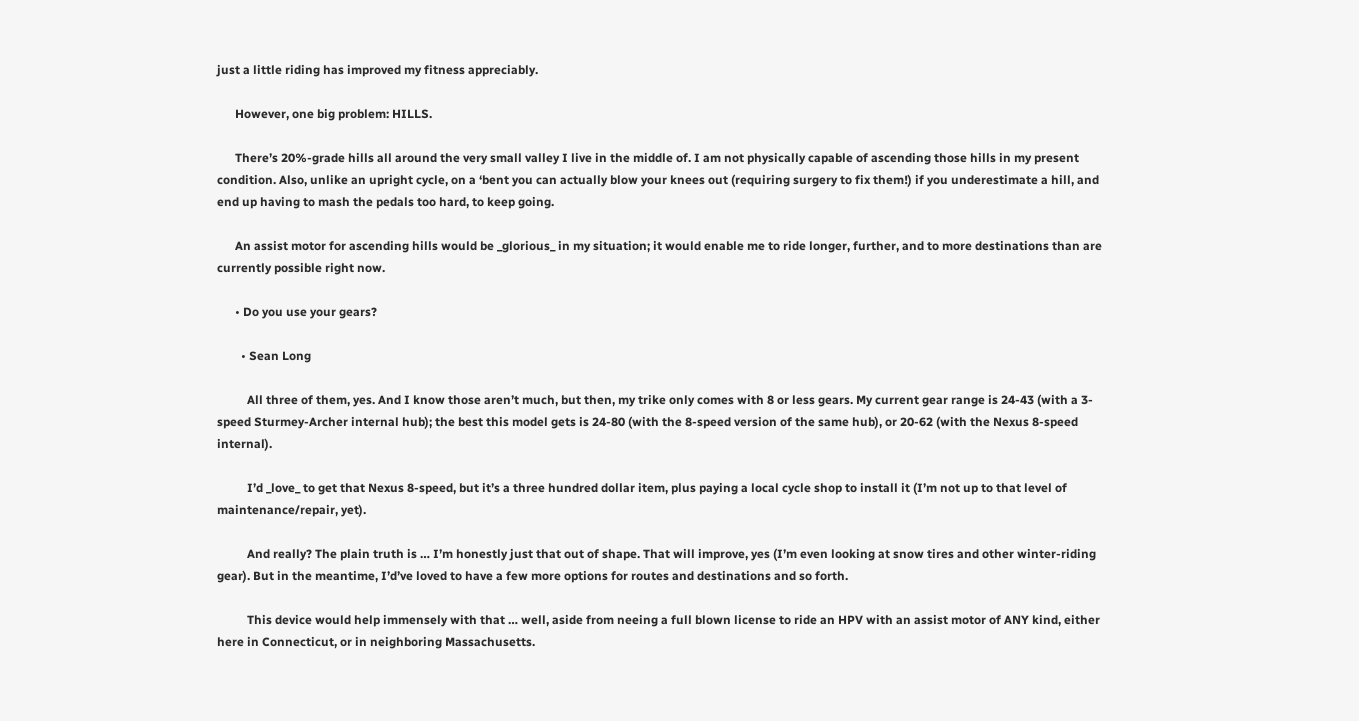just a little riding has improved my fitness appreciably.

      However, one big problem: HILLS.

      There’s 20%-grade hills all around the very small valley I live in the middle of. I am not physically capable of ascending those hills in my present condition. Also, unlike an upright cycle, on a ‘bent you can actually blow your knees out (requiring surgery to fix them!) if you underestimate a hill, and end up having to mash the pedals too hard, to keep going.

      An assist motor for ascending hills would be _glorious_ in my situation; it would enable me to ride longer, further, and to more destinations than are currently possible right now.

      • Do you use your gears?

        • Sean Long

          All three of them, yes. And I know those aren’t much, but then, my trike only comes with 8 or less gears. My current gear range is 24-43 (with a 3-speed Sturmey-Archer internal hub); the best this model gets is 24-80 (with the 8-speed version of the same hub), or 20-62 (with the Nexus 8-speed internal).

          I’d _love_ to get that Nexus 8-speed, but it’s a three hundred dollar item, plus paying a local cycle shop to install it (I’m not up to that level of maintenance/repair, yet).

          And really? The plain truth is … I’m honestly just that out of shape. That will improve, yes (I’m even looking at snow tires and other winter-riding gear). But in the meantime, I’d’ve loved to have a few more options for routes and destinations and so forth.

          This device would help immensely with that … well, aside from neeing a full blown license to ride an HPV with an assist motor of ANY kind, either here in Connecticut, or in neighboring Massachusetts.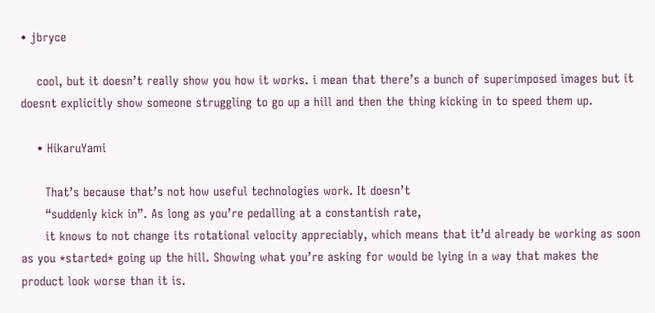• jbryce

    cool, but it doesn’t really show you how it works. i mean that there’s a bunch of superimposed images but it doesnt explicitly show someone struggling to go up a hill and then the thing kicking in to speed them up.

    • HikaruYami

      That’s because that’s not how useful technologies work. It doesn’t
      “suddenly kick in”. As long as you’re pedalling at a constantish rate,
      it knows to not change its rotational velocity appreciably, which means that it’d already be working as soon as you *started* going up the hill. Showing what you’re asking for would be lying in a way that makes the product look worse than it is.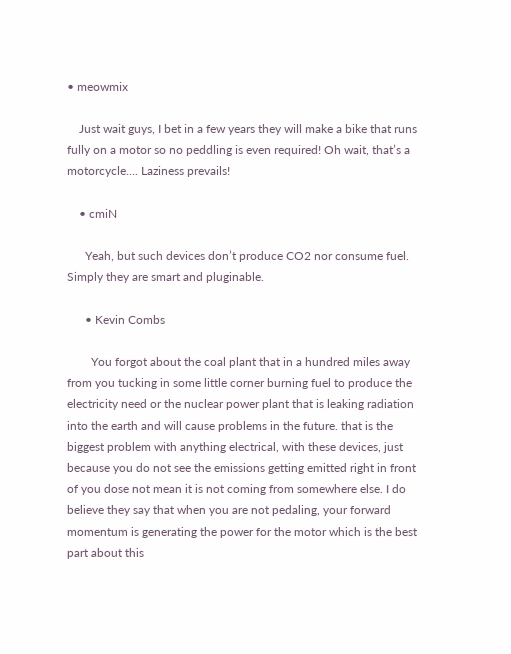• meowmix

    Just wait guys, I bet in a few years they will make a bike that runs fully on a motor so no peddling is even required! Oh wait, that’s a motorcycle…. Laziness prevails!

    • cmiN

      Yeah, but such devices don’t produce CO2 nor consume fuel. Simply they are smart and pluginable.

      • Kevin Combs

        You forgot about the coal plant that in a hundred miles away from you tucking in some little corner burning fuel to produce the electricity need or the nuclear power plant that is leaking radiation into the earth and will cause problems in the future. that is the biggest problem with anything electrical, with these devices, just because you do not see the emissions getting emitted right in front of you dose not mean it is not coming from somewhere else. I do believe they say that when you are not pedaling, your forward momentum is generating the power for the motor which is the best part about this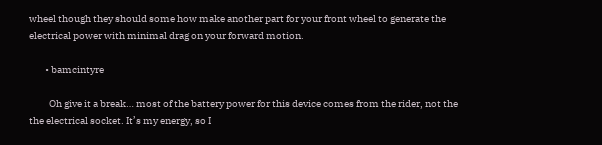wheel though they should some how make another part for your front wheel to generate the electrical power with minimal drag on your forward motion.

        • bamcintyre

          Oh give it a break… most of the battery power for this device comes from the rider, not the the electrical socket. It’s my energy, so I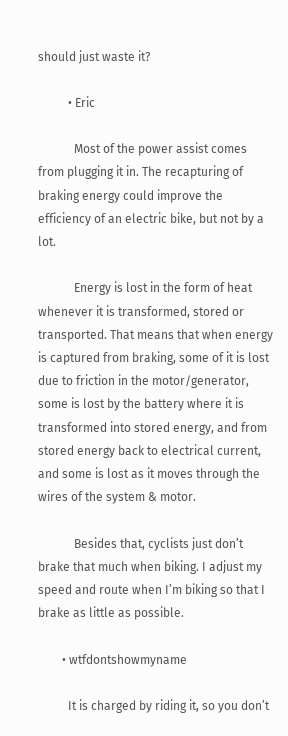should just waste it?

          • Eric

            Most of the power assist comes from plugging it in. The recapturing of braking energy could improve the efficiency of an electric bike, but not by a lot.

            Energy is lost in the form of heat whenever it is transformed, stored or transported. That means that when energy is captured from braking, some of it is lost due to friction in the motor/generator, some is lost by the battery where it is transformed into stored energy, and from stored energy back to electrical current, and some is lost as it moves through the wires of the system & motor.

            Besides that, cyclists just don’t brake that much when biking. I adjust my speed and route when I’m biking so that I brake as little as possible.

        • wtfdontshowmyname

          It is charged by riding it, so you don’t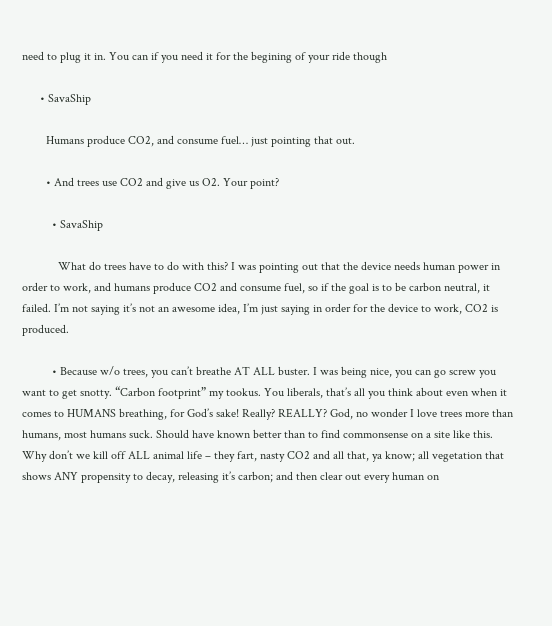need to plug it in. You can if you need it for the begining of your ride though

      • SavaShip

        Humans produce CO2, and consume fuel… just pointing that out.

        • And trees use CO2 and give us O2. Your point?

          • SavaShip

            What do trees have to do with this? I was pointing out that the device needs human power in order to work, and humans produce CO2 and consume fuel, so if the goal is to be carbon neutral, it failed. I’m not saying it’s not an awesome idea, I’m just saying in order for the device to work, CO2 is produced.

          • Because w/o trees, you can’t breathe AT ALL buster. I was being nice, you can go screw you want to get snotty. “Carbon footprint” my tookus. You liberals, that’s all you think about even when it comes to HUMANS breathing, for God’s sake! Really? REALLY? God, no wonder I love trees more than humans, most humans suck. Should have known better than to find commonsense on a site like this. Why don’t we kill off ALL animal life – they fart, nasty CO2 and all that, ya know; all vegetation that shows ANY propensity to decay, releasing it’s carbon; and then clear out every human on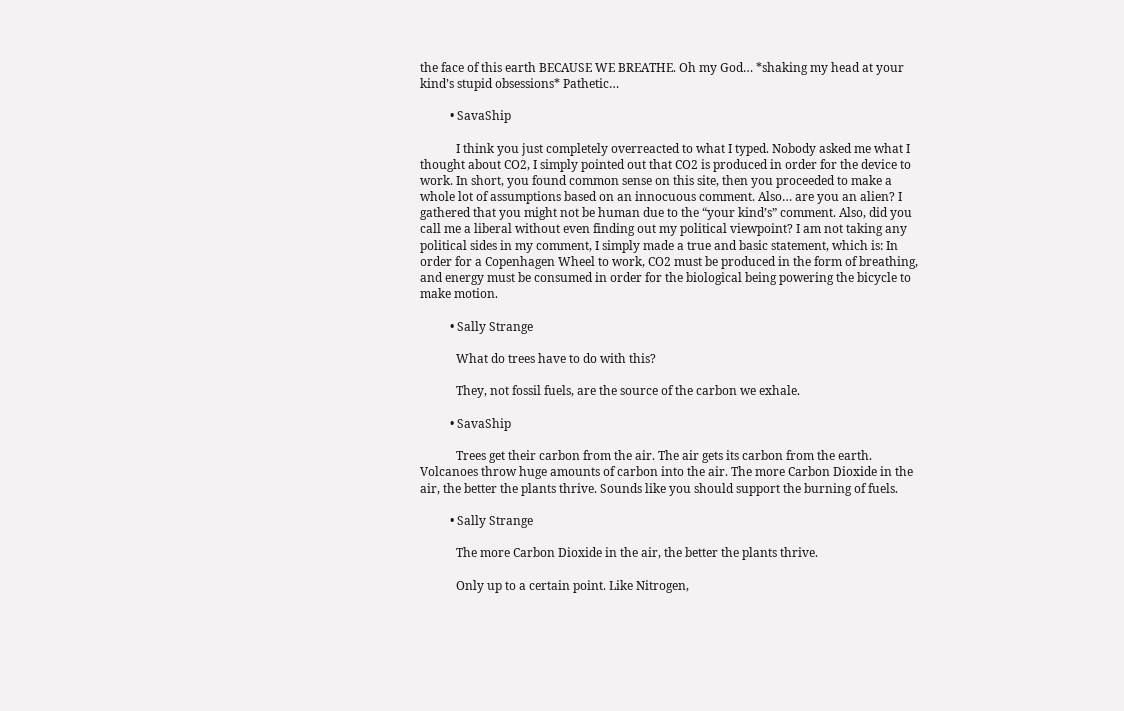the face of this earth BECAUSE WE BREATHE. Oh my God… *shaking my head at your kind’s stupid obsessions* Pathetic…

          • SavaShip

            I think you just completely overreacted to what I typed. Nobody asked me what I thought about CO2, I simply pointed out that CO2 is produced in order for the device to work. In short, you found common sense on this site, then you proceeded to make a whole lot of assumptions based on an innocuous comment. Also… are you an alien? I gathered that you might not be human due to the “your kind’s” comment. Also, did you call me a liberal without even finding out my political viewpoint? I am not taking any political sides in my comment, I simply made a true and basic statement, which is: In order for a Copenhagen Wheel to work, CO2 must be produced in the form of breathing, and energy must be consumed in order for the biological being powering the bicycle to make motion.

          • Sally Strange

            What do trees have to do with this?

            They, not fossil fuels, are the source of the carbon we exhale.

          • SavaShip

            Trees get their carbon from the air. The air gets its carbon from the earth. Volcanoes throw huge amounts of carbon into the air. The more Carbon Dioxide in the air, the better the plants thrive. Sounds like you should support the burning of fuels.

          • Sally Strange

            The more Carbon Dioxide in the air, the better the plants thrive.

            Only up to a certain point. Like Nitrogen,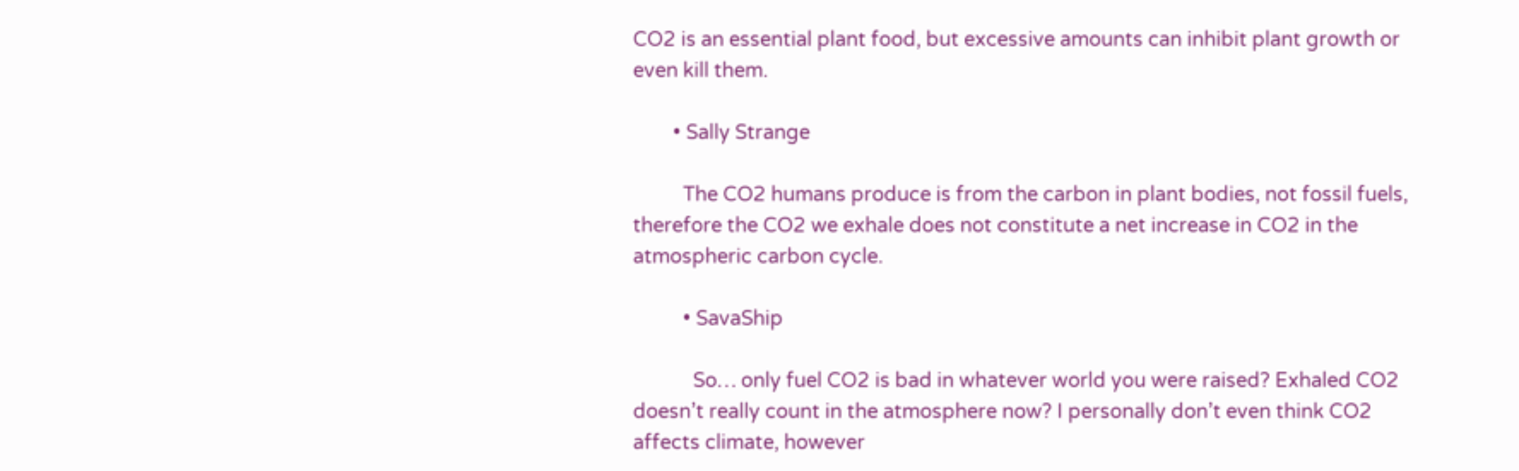CO2 is an essential plant food, but excessive amounts can inhibit plant growth or even kill them.

        • Sally Strange

          The CO2 humans produce is from the carbon in plant bodies, not fossil fuels, therefore the CO2 we exhale does not constitute a net increase in CO2 in the atmospheric carbon cycle.

          • SavaShip

            So… only fuel CO2 is bad in whatever world you were raised? Exhaled CO2 doesn’t really count in the atmosphere now? I personally don’t even think CO2 affects climate, however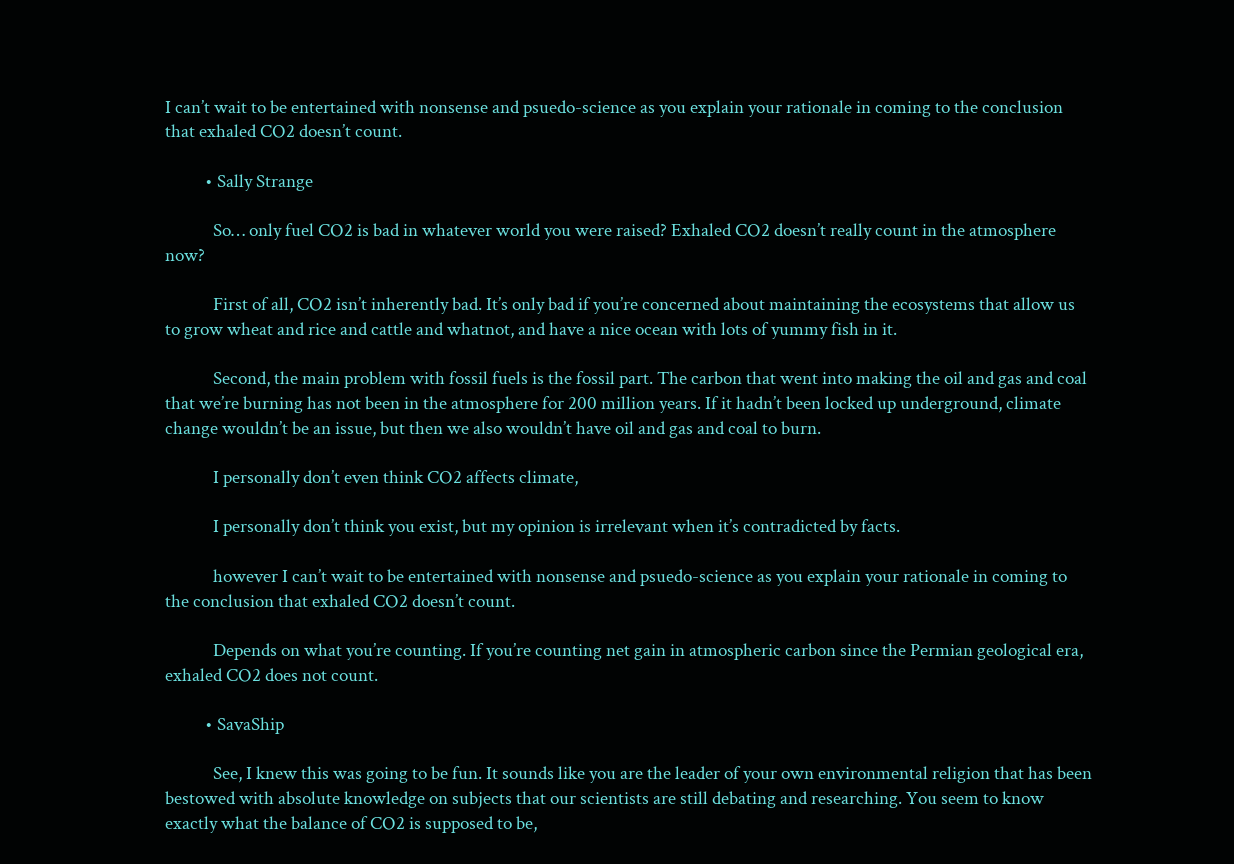I can’t wait to be entertained with nonsense and psuedo-science as you explain your rationale in coming to the conclusion that exhaled CO2 doesn’t count.

          • Sally Strange

            So… only fuel CO2 is bad in whatever world you were raised? Exhaled CO2 doesn’t really count in the atmosphere now?

            First of all, CO2 isn’t inherently bad. It’s only bad if you’re concerned about maintaining the ecosystems that allow us to grow wheat and rice and cattle and whatnot, and have a nice ocean with lots of yummy fish in it.

            Second, the main problem with fossil fuels is the fossil part. The carbon that went into making the oil and gas and coal that we’re burning has not been in the atmosphere for 200 million years. If it hadn’t been locked up underground, climate change wouldn’t be an issue, but then we also wouldn’t have oil and gas and coal to burn.

            I personally don’t even think CO2 affects climate,

            I personally don’t think you exist, but my opinion is irrelevant when it’s contradicted by facts.

            however I can’t wait to be entertained with nonsense and psuedo-science as you explain your rationale in coming to the conclusion that exhaled CO2 doesn’t count.

            Depends on what you’re counting. If you’re counting net gain in atmospheric carbon since the Permian geological era, exhaled CO2 does not count.

          • SavaShip

            See, I knew this was going to be fun. It sounds like you are the leader of your own environmental religion that has been bestowed with absolute knowledge on subjects that our scientists are still debating and researching. You seem to know exactly what the balance of CO2 is supposed to be,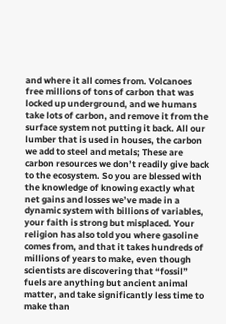and where it all comes from. Volcanoes free millions of tons of carbon that was locked up underground, and we humans take lots of carbon, and remove it from the surface system not putting it back. All our lumber that is used in houses, the carbon we add to steel and metals; These are carbon resources we don’t readily give back to the ecosystem. So you are blessed with the knowledge of knowing exactly what net gains and losses we’ve made in a dynamic system with billions of variables, your faith is strong but misplaced. Your religion has also told you where gasoline comes from, and that it takes hundreds of millions of years to make, even though scientists are discovering that “fossil” fuels are anything but ancient animal matter, and take significantly less time to make than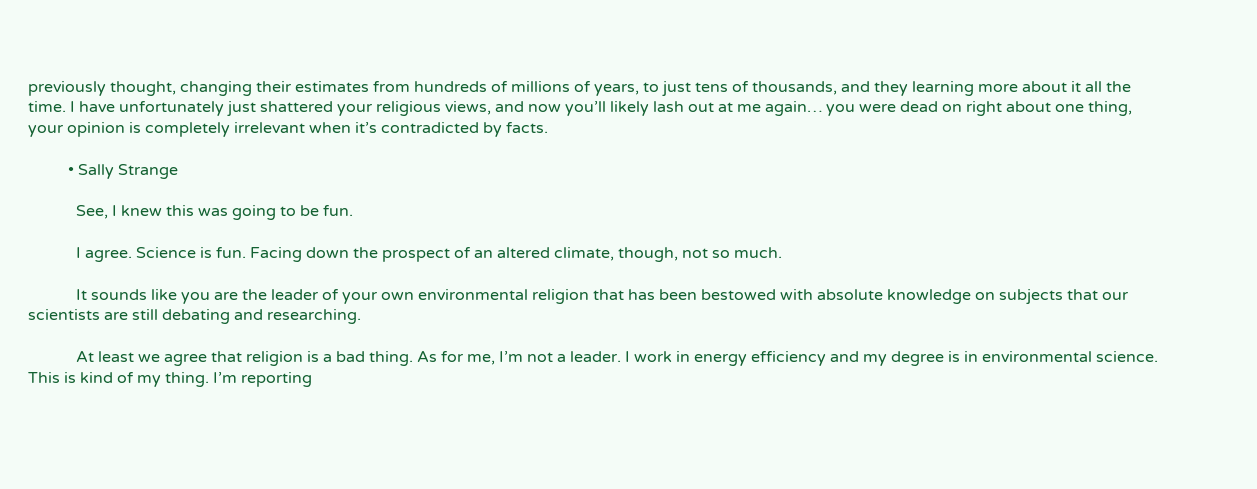previously thought, changing their estimates from hundreds of millions of years, to just tens of thousands, and they learning more about it all the time. I have unfortunately just shattered your religious views, and now you’ll likely lash out at me again… you were dead on right about one thing, your opinion is completely irrelevant when it’s contradicted by facts.

          • Sally Strange

            See, I knew this was going to be fun.

            I agree. Science is fun. Facing down the prospect of an altered climate, though, not so much.

            It sounds like you are the leader of your own environmental religion that has been bestowed with absolute knowledge on subjects that our scientists are still debating and researching.

            At least we agree that religion is a bad thing. As for me, I’m not a leader. I work in energy efficiency and my degree is in environmental science. This is kind of my thing. I’m reporting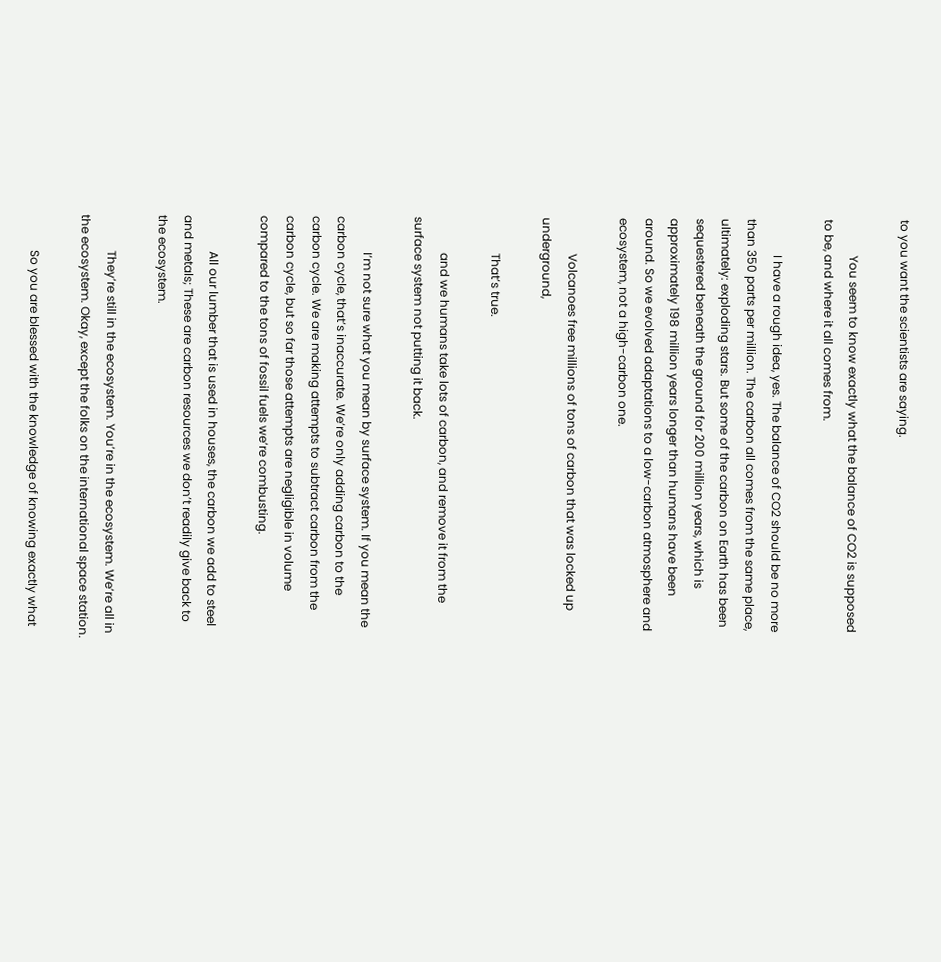to you want the scientists are saying.

            You seem to know exactly what the balance of CO2 is supposed to be, and where it all comes from.

            I have a rough idea, yes. The balance of CO2 should be no more than 350 parts per million. The carbon all comes from the same place, ultimately: exploding stars. But some of the carbon on Earth has been sequestered beneath the ground for 200 million years, which is approximately 198 million years longer than humans have been around. So we evolved adaptations to a low-carbon atmosphere and ecosystem, not a high-carbon one.

            Volcanoes free millions of tons of carbon that was locked up underground,

            That’s true.

            and we humans take lots of carbon, and remove it from the surface system not putting it back.

            I’m not sure what you mean by surface system. If you mean the carbon cycle, that’s inaccurate. We’re only adding carbon to the carbon cycle. We are making attempts to subtract carbon from the carbon cycle, but so far those attempts are negligible in volume compared to the tons of fossil fuels we’re combusting.

            All our lumber that is used in houses, the carbon we add to steel and metals; These are carbon resources we don’t readily give back to the ecosystem.

            They’re still in the ecosystem. You’re in the ecosystem. We’re all in the ecosystem. Okay, except the folks on the international space station.

            So you are blessed with the knowledge of knowing exactly what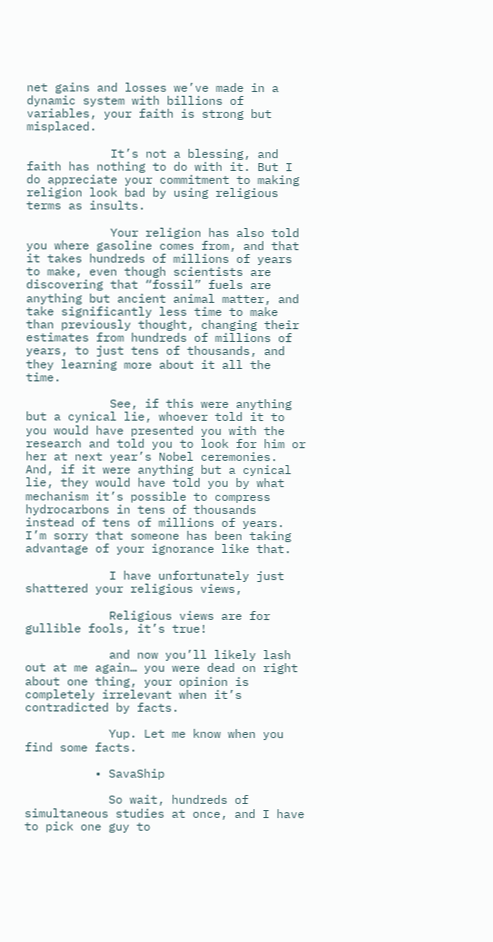net gains and losses we’ve made in a dynamic system with billions of variables, your faith is strong but misplaced.

            It’s not a blessing, and faith has nothing to do with it. But I do appreciate your commitment to making religion look bad by using religious terms as insults.

            Your religion has also told you where gasoline comes from, and that it takes hundreds of millions of years to make, even though scientists are discovering that “fossil” fuels are anything but ancient animal matter, and take significantly less time to make than previously thought, changing their estimates from hundreds of millions of years, to just tens of thousands, and they learning more about it all the time.

            See, if this were anything but a cynical lie, whoever told it to you would have presented you with the research and told you to look for him or her at next year’s Nobel ceremonies. And, if it were anything but a cynical lie, they would have told you by what mechanism it’s possible to compress hydrocarbons in tens of thousands instead of tens of millions of years. I’m sorry that someone has been taking advantage of your ignorance like that.

            I have unfortunately just shattered your religious views,

            Religious views are for gullible fools, it’s true!

            and now you’ll likely lash out at me again… you were dead on right about one thing, your opinion is completely irrelevant when it’s contradicted by facts.

            Yup. Let me know when you find some facts.

          • SavaShip

            So wait, hundreds of simultaneous studies at once, and I have to pick one guy to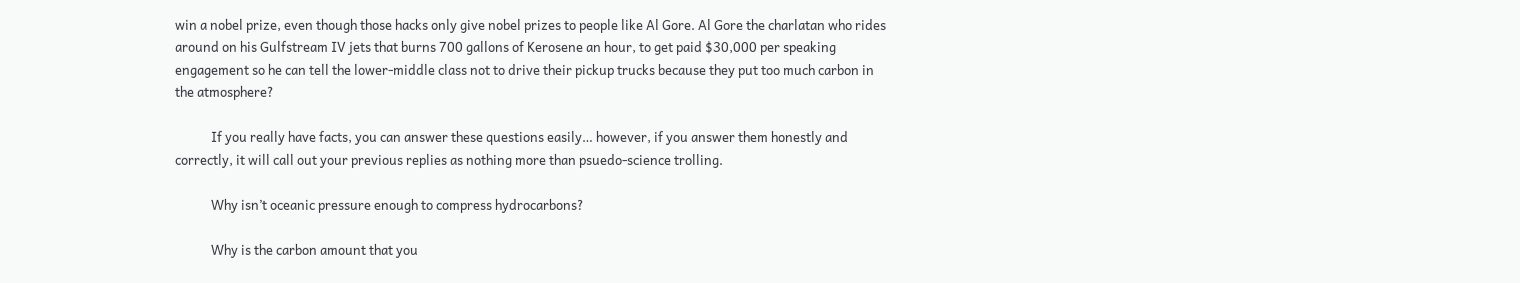win a nobel prize, even though those hacks only give nobel prizes to people like Al Gore. Al Gore the charlatan who rides around on his Gulfstream IV jets that burns 700 gallons of Kerosene an hour, to get paid $30,000 per speaking engagement so he can tell the lower-middle class not to drive their pickup trucks because they put too much carbon in the atmosphere?

            If you really have facts, you can answer these questions easily… however, if you answer them honestly and correctly, it will call out your previous replies as nothing more than psuedo-science trolling.

            Why isn’t oceanic pressure enough to compress hydrocarbons?

            Why is the carbon amount that you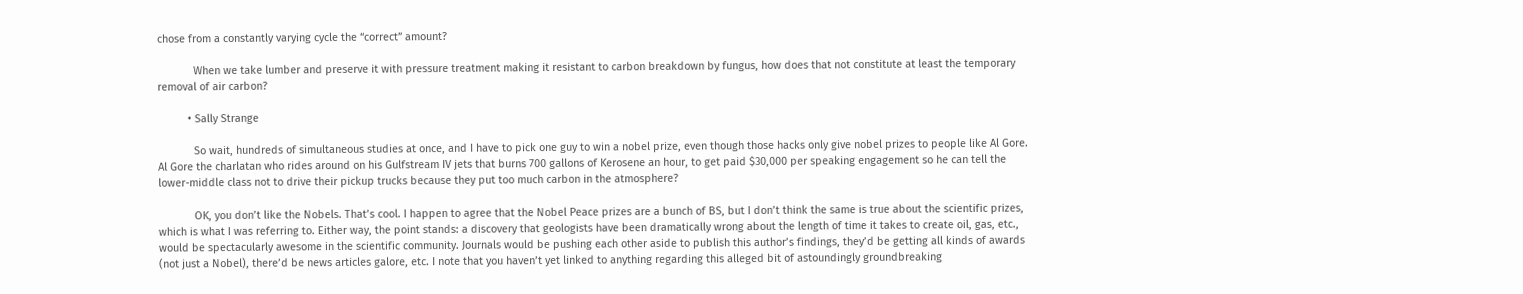chose from a constantly varying cycle the “correct” amount?

            When we take lumber and preserve it with pressure treatment making it resistant to carbon breakdown by fungus, how does that not constitute at least the temporary removal of air carbon?

          • Sally Strange

            So wait, hundreds of simultaneous studies at once, and I have to pick one guy to win a nobel prize, even though those hacks only give nobel prizes to people like Al Gore. Al Gore the charlatan who rides around on his Gulfstream IV jets that burns 700 gallons of Kerosene an hour, to get paid $30,000 per speaking engagement so he can tell the lower-middle class not to drive their pickup trucks because they put too much carbon in the atmosphere?

            OK, you don’t like the Nobels. That’s cool. I happen to agree that the Nobel Peace prizes are a bunch of BS, but I don’t think the same is true about the scientific prizes, which is what I was referring to. Either way, the point stands: a discovery that geologists have been dramatically wrong about the length of time it takes to create oil, gas, etc., would be spectacularly awesome in the scientific community. Journals would be pushing each other aside to publish this author’s findings, they’d be getting all kinds of awards (not just a Nobel), there’d be news articles galore, etc. I note that you haven’t yet linked to anything regarding this alleged bit of astoundingly groundbreaking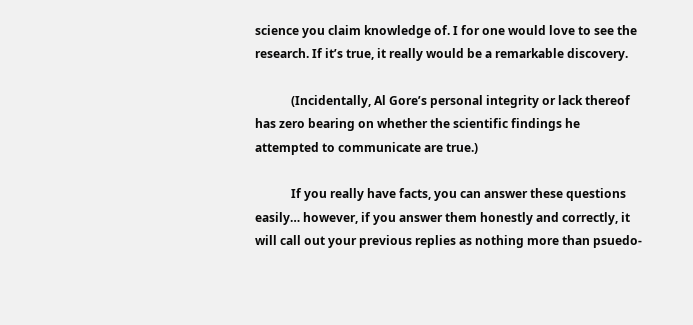science you claim knowledge of. I for one would love to see the research. If it’s true, it really would be a remarkable discovery.

            (Incidentally, Al Gore’s personal integrity or lack thereof has zero bearing on whether the scientific findings he attempted to communicate are true.)

            If you really have facts, you can answer these questions easily… however, if you answer them honestly and correctly, it will call out your previous replies as nothing more than psuedo-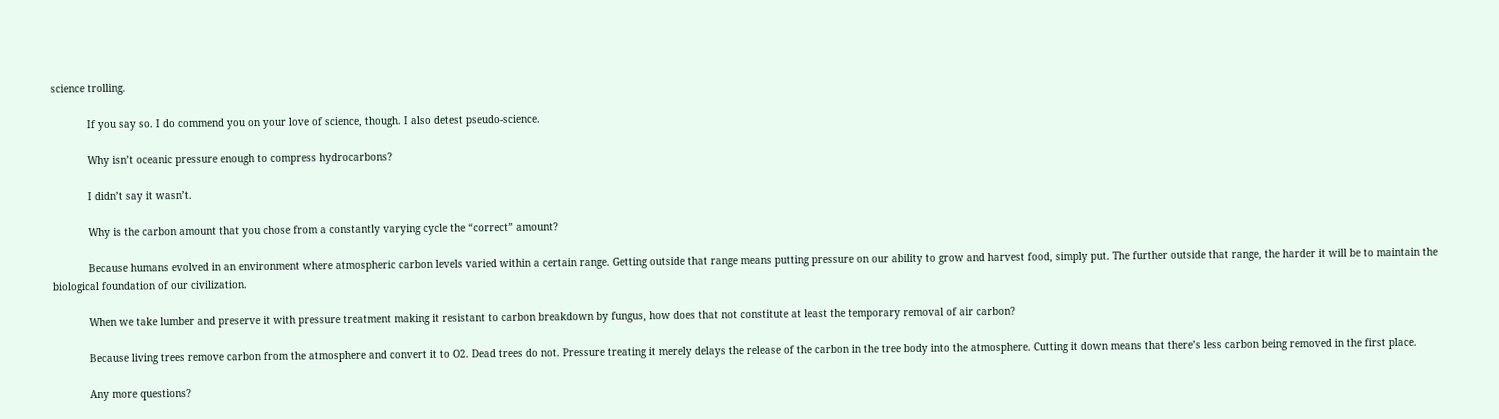science trolling.

            If you say so. I do commend you on your love of science, though. I also detest pseudo-science.

            Why isn’t oceanic pressure enough to compress hydrocarbons?

            I didn’t say it wasn’t.

            Why is the carbon amount that you chose from a constantly varying cycle the “correct” amount?

            Because humans evolved in an environment where atmospheric carbon levels varied within a certain range. Getting outside that range means putting pressure on our ability to grow and harvest food, simply put. The further outside that range, the harder it will be to maintain the biological foundation of our civilization.

            When we take lumber and preserve it with pressure treatment making it resistant to carbon breakdown by fungus, how does that not constitute at least the temporary removal of air carbon?

            Because living trees remove carbon from the atmosphere and convert it to O2. Dead trees do not. Pressure treating it merely delays the release of the carbon in the tree body into the atmosphere. Cutting it down means that there’s less carbon being removed in the first place.

            Any more questions?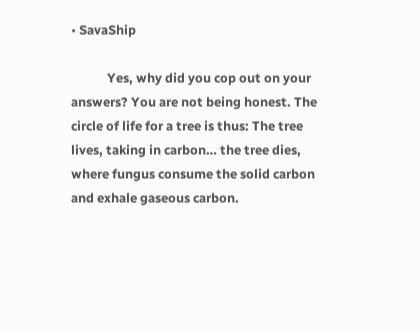• SavaShip

            Yes, why did you cop out on your answers? You are not being honest. The circle of life for a tree is thus: The tree lives, taking in carbon… the tree dies, where fungus consume the solid carbon and exhale gaseous carbon.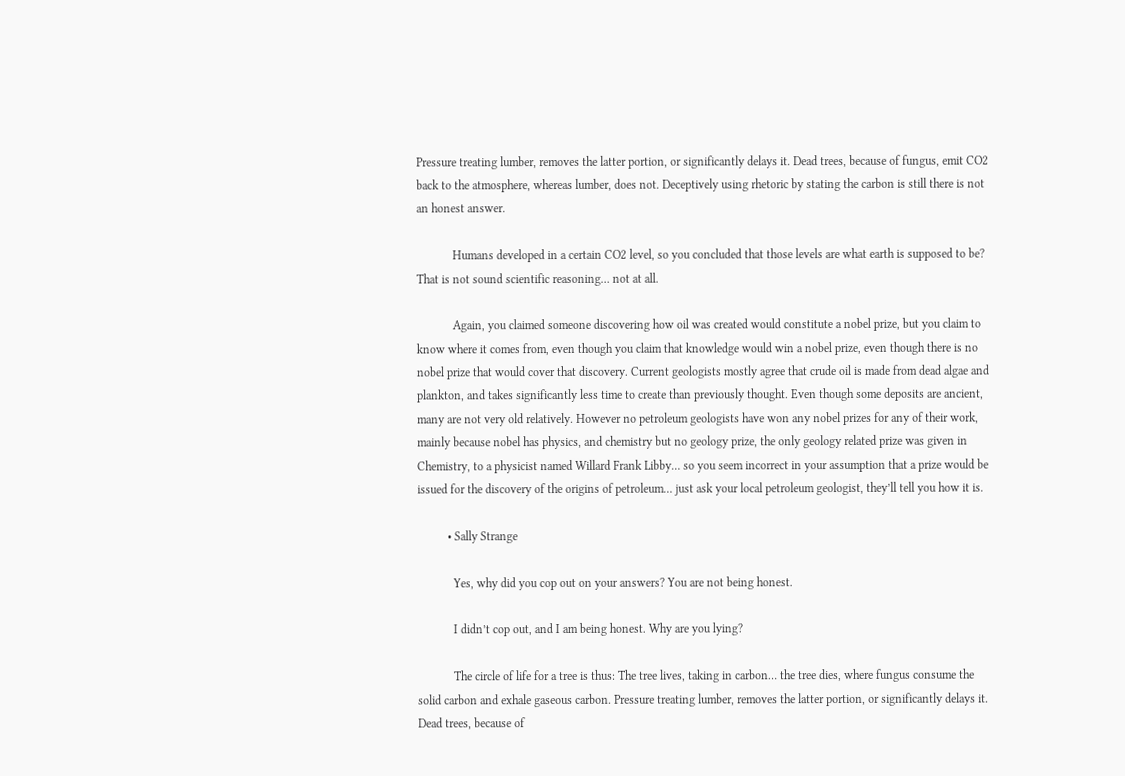Pressure treating lumber, removes the latter portion, or significantly delays it. Dead trees, because of fungus, emit CO2 back to the atmosphere, whereas lumber, does not. Deceptively using rhetoric by stating the carbon is still there is not an honest answer.

            Humans developed in a certain CO2 level, so you concluded that those levels are what earth is supposed to be? That is not sound scientific reasoning… not at all.

            Again, you claimed someone discovering how oil was created would constitute a nobel prize, but you claim to know where it comes from, even though you claim that knowledge would win a nobel prize, even though there is no nobel prize that would cover that discovery. Current geologists mostly agree that crude oil is made from dead algae and plankton, and takes significantly less time to create than previously thought. Even though some deposits are ancient, many are not very old relatively. However no petroleum geologists have won any nobel prizes for any of their work, mainly because nobel has physics, and chemistry but no geology prize, the only geology related prize was given in Chemistry, to a physicist named Willard Frank Libby… so you seem incorrect in your assumption that a prize would be issued for the discovery of the origins of petroleum… just ask your local petroleum geologist, they’ll tell you how it is.

          • Sally Strange

            Yes, why did you cop out on your answers? You are not being honest.

            I didn’t cop out, and I am being honest. Why are you lying?

            The circle of life for a tree is thus: The tree lives, taking in carbon… the tree dies, where fungus consume the solid carbon and exhale gaseous carbon. Pressure treating lumber, removes the latter portion, or significantly delays it. Dead trees, because of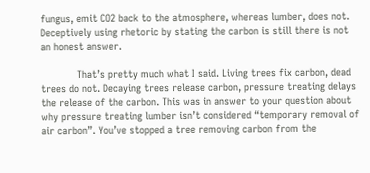fungus, emit CO2 back to the atmosphere, whereas lumber, does not. Deceptively using rhetoric by stating the carbon is still there is not an honest answer.

            That’s pretty much what I said. Living trees fix carbon, dead trees do not. Decaying trees release carbon, pressure treating delays the release of the carbon. This was in answer to your question about why pressure treating lumber isn’t considered “temporary removal of air carbon”. You’ve stopped a tree removing carbon from the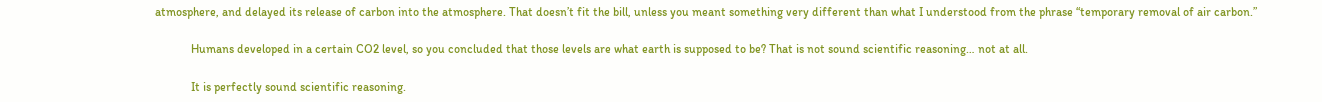atmosphere, and delayed its release of carbon into the atmosphere. That doesn’t fit the bill, unless you meant something very different than what I understood from the phrase “temporary removal of air carbon.”

            Humans developed in a certain CO2 level, so you concluded that those levels are what earth is supposed to be? That is not sound scientific reasoning… not at all.

            It is perfectly sound scientific reasoning.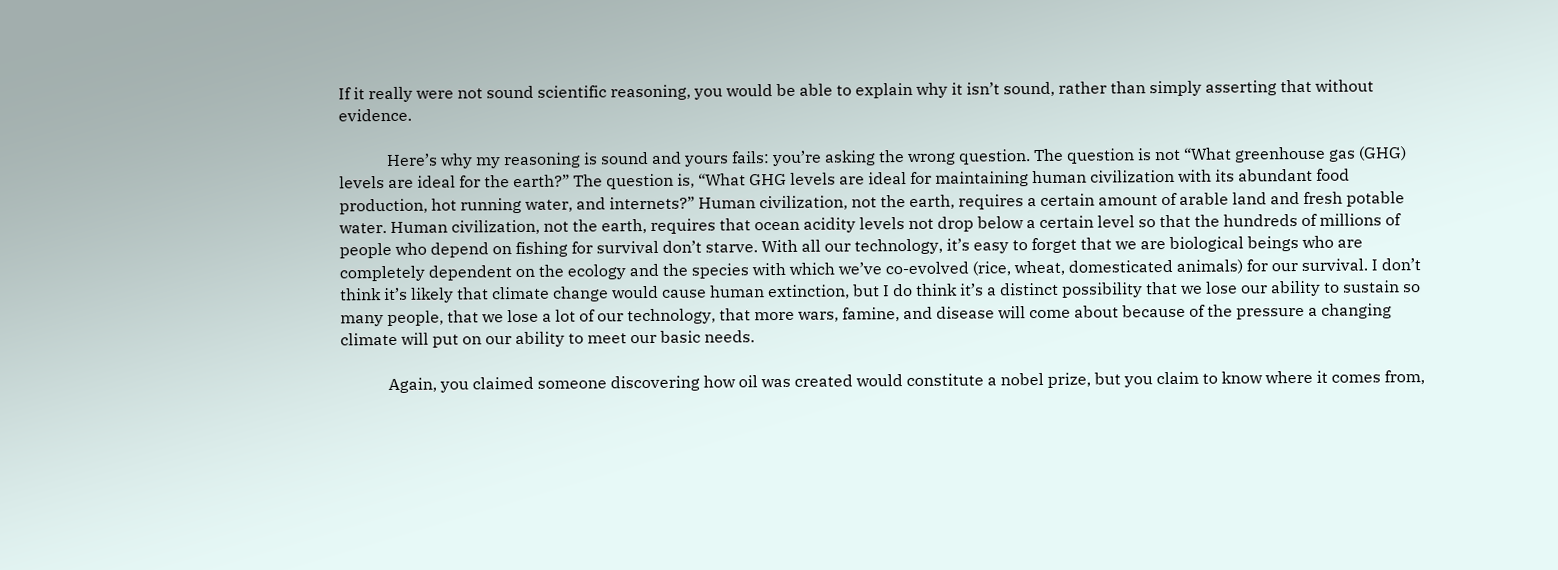If it really were not sound scientific reasoning, you would be able to explain why it isn’t sound, rather than simply asserting that without evidence.

            Here’s why my reasoning is sound and yours fails: you’re asking the wrong question. The question is not “What greenhouse gas (GHG) levels are ideal for the earth?” The question is, “What GHG levels are ideal for maintaining human civilization with its abundant food production, hot running water, and internets?” Human civilization, not the earth, requires a certain amount of arable land and fresh potable water. Human civilization, not the earth, requires that ocean acidity levels not drop below a certain level so that the hundreds of millions of people who depend on fishing for survival don’t starve. With all our technology, it’s easy to forget that we are biological beings who are completely dependent on the ecology and the species with which we’ve co-evolved (rice, wheat, domesticated animals) for our survival. I don’t think it’s likely that climate change would cause human extinction, but I do think it’s a distinct possibility that we lose our ability to sustain so many people, that we lose a lot of our technology, that more wars, famine, and disease will come about because of the pressure a changing climate will put on our ability to meet our basic needs.

            Again, you claimed someone discovering how oil was created would constitute a nobel prize, but you claim to know where it comes from,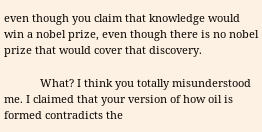even though you claim that knowledge would win a nobel prize, even though there is no nobel prize that would cover that discovery.

            What? I think you totally misunderstood me. I claimed that your version of how oil is formed contradicts the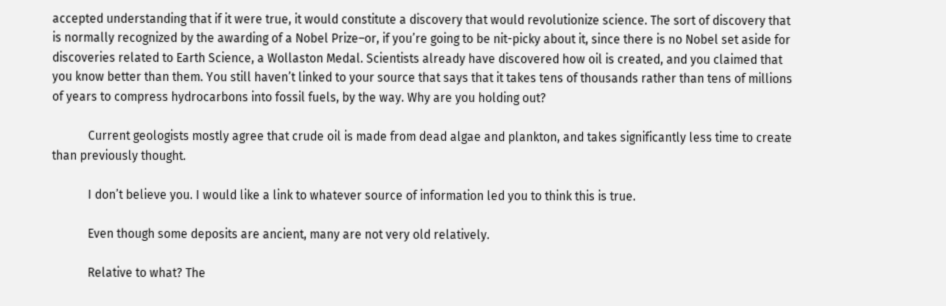accepted understanding that if it were true, it would constitute a discovery that would revolutionize science. The sort of discovery that is normally recognized by the awarding of a Nobel Prize–or, if you’re going to be nit-picky about it, since there is no Nobel set aside for discoveries related to Earth Science, a Wollaston Medal. Scientists already have discovered how oil is created, and you claimed that you know better than them. You still haven’t linked to your source that says that it takes tens of thousands rather than tens of millions of years to compress hydrocarbons into fossil fuels, by the way. Why are you holding out?

            Current geologists mostly agree that crude oil is made from dead algae and plankton, and takes significantly less time to create than previously thought.

            I don’t believe you. I would like a link to whatever source of information led you to think this is true.

            Even though some deposits are ancient, many are not very old relatively.

            Relative to what? The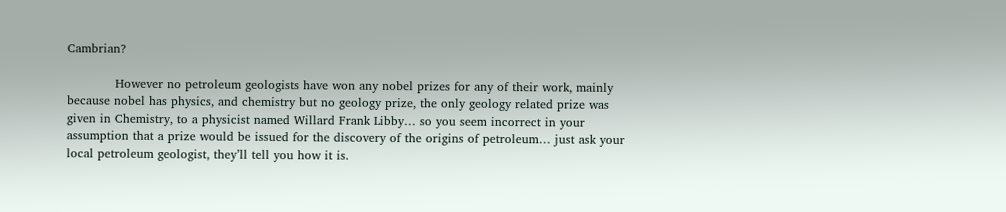Cambrian?

            However no petroleum geologists have won any nobel prizes for any of their work, mainly because nobel has physics, and chemistry but no geology prize, the only geology related prize was given in Chemistry, to a physicist named Willard Frank Libby… so you seem incorrect in your assumption that a prize would be issued for the discovery of the origins of petroleum… just ask your local petroleum geologist, they’ll tell you how it is.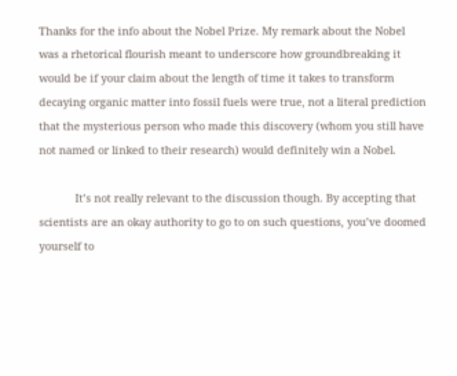Thanks for the info about the Nobel Prize. My remark about the Nobel was a rhetorical flourish meant to underscore how groundbreaking it would be if your claim about the length of time it takes to transform decaying organic matter into fossil fuels were true, not a literal prediction that the mysterious person who made this discovery (whom you still have not named or linked to their research) would definitely win a Nobel.

            It’s not really relevant to the discussion though. By accepting that scientists are an okay authority to go to on such questions, you’ve doomed yourself to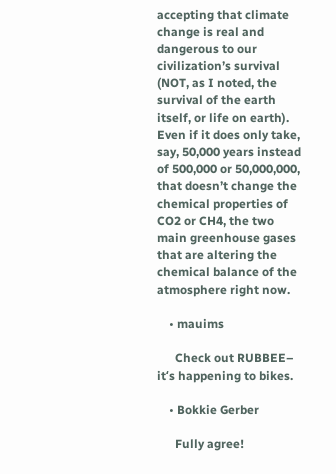accepting that climate change is real and dangerous to our civilization’s survival (NOT, as I noted, the survival of the earth itself, or life on earth). Even if it does only take, say, 50,000 years instead of 500,000 or 50,000,000, that doesn’t change the chemical properties of CO2 or CH4, the two main greenhouse gases that are altering the chemical balance of the atmosphere right now.

    • mauims

      Check out RUBBEE– itʻs happening to bikes.

    • Bokkie Gerber

      Fully agree!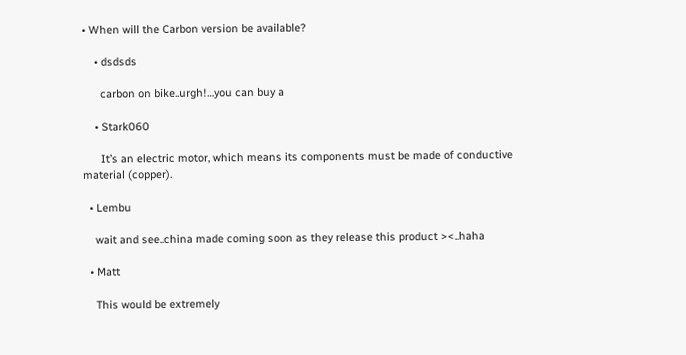• When will the Carbon version be available?

    • dsdsds

      carbon on bike..urgh!…you can buy a

    • Stark060

      It’s an electric motor, which means its components must be made of conductive material (copper).

  • Lembu

    wait and see..china made coming soon as they release this product ><..haha

  • Matt

    This would be extremely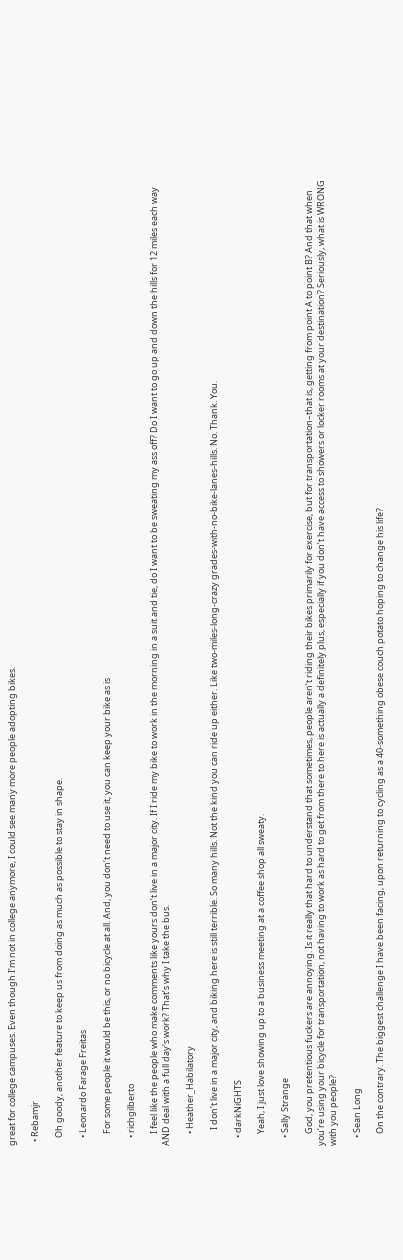great for college campuses. Even though I’m not in college anymore, I could see many more people adopting bikes.

  • Rebamjr

    Oh goody, another feature to keep us from doing as much as possible to stay in shape.

    • Leonardo Farage Freitas

      For some people it would be this, or no bicycle at all. And, you don’t need to use it, you can keep your bike as is

    • richgilberto

      I feel like the people who make comments like yours don’t live in a major city. If I ride my bike to work in the morning in a suit and tie, do I want to be sweating my ass off? Do I want to go up and down the hills for 12 miles each way AND deal with a full day’s work? That’s why I take the bus.

      • Heather_Habilatory

        I don’t live in a major city, and biking here is still terrible. So many hills. Not the kind you can ride up either. Like two-miles-long-crazy grades-with-no-bike-lanes-hills. No. Thank. You.

    • darkNiGHTS

      Yeah, I just love showing up to a business meeting at a coffee shop all sweaty.

    • Sally Strange

      God, you pretentious fuckers are annoying. Is it really that hard to understand that sometimes, people aren’t riding their bikes primarily for exercise, but for transportation–that is, getting from point A to point B? And that when you’re using your bicycle for transportation, not having to work as hard to get from there to here is actually a definitely plus, especially if you don’t have access to showers or locker rooms at your destination? Seriously, what is WRONG with you people?

    • Sean Long

      On the contrary. The biggest challenge I have been facing, upon returning to cycling as a 40-something obese couch potato hoping to change his life?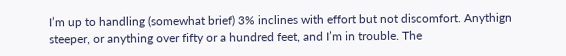I’m up to handling (somewhat brief) 3% inclines with effort but not discomfort. Anythign steeper, or anything over fifty or a hundred feet, and I’m in trouble. The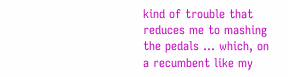kind of trouble that reduces me to mashing the pedals … which, on a recumbent like my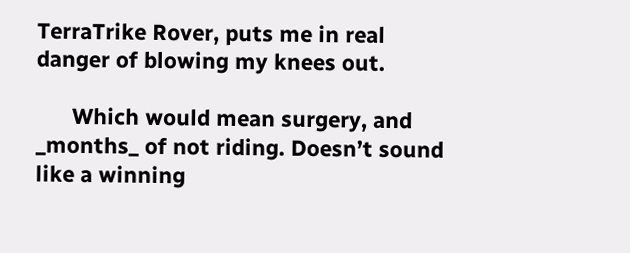TerraTrike Rover, puts me in real danger of blowing my knees out.

      Which would mean surgery, and _months_ of not riding. Doesn’t sound like a winning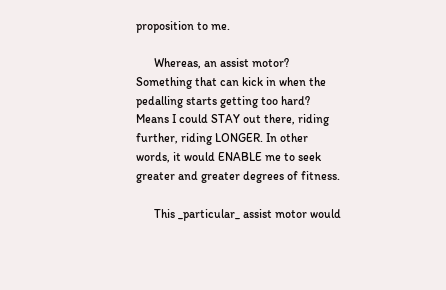proposition to me.

      Whereas, an assist motor? Something that can kick in when the pedalling starts getting too hard? Means I could STAY out there, riding further, riding LONGER. In other words, it would ENABLE me to seek greater and greater degrees of fitness.

      This _particular_ assist motor would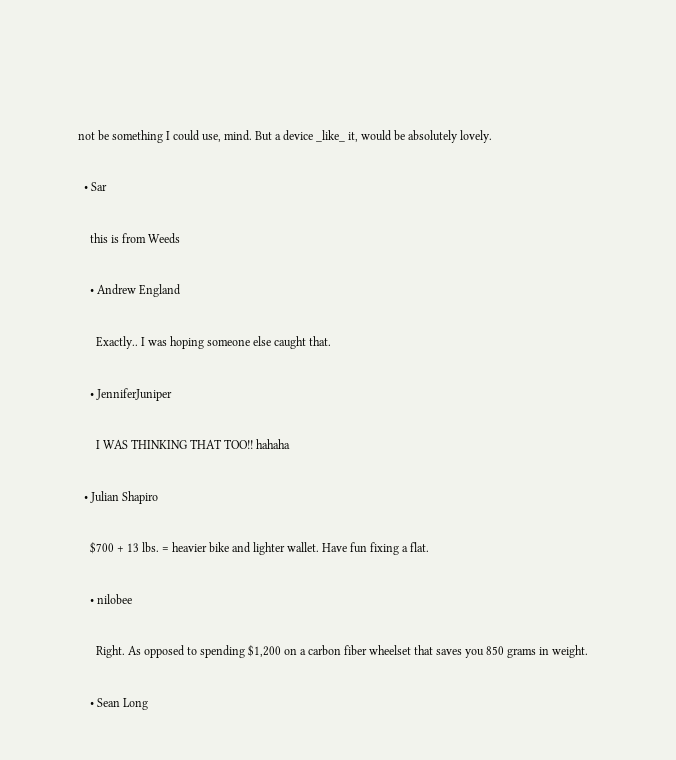not be something I could use, mind. But a device _like_ it, would be absolutely lovely.

  • Sar

    this is from Weeds

    • Andrew England

      Exactly.. I was hoping someone else caught that.

    • JenniferJuniper

      I WAS THINKING THAT TOO!! hahaha

  • Julian Shapiro

    $700 + 13 lbs. = heavier bike and lighter wallet. Have fun fixing a flat.

    • nilobee

      Right. As opposed to spending $1,200 on a carbon fiber wheelset that saves you 850 grams in weight.

    • Sean Long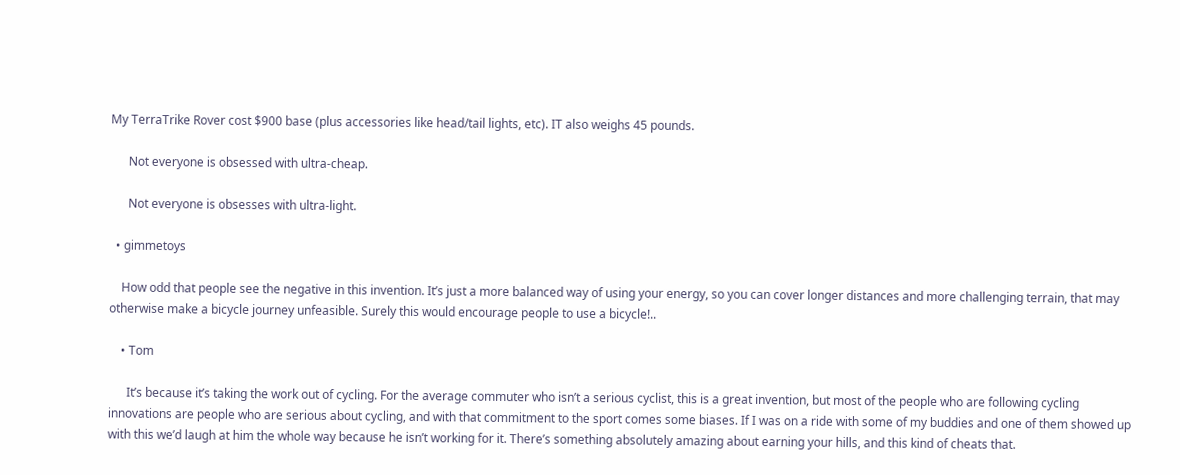My TerraTrike Rover cost $900 base (plus accessories like head/tail lights, etc). IT also weighs 45 pounds.

      Not everyone is obsessed with ultra-cheap.

      Not everyone is obsesses with ultra-light.

  • gimmetoys

    How odd that people see the negative in this invention. It’s just a more balanced way of using your energy, so you can cover longer distances and more challenging terrain, that may otherwise make a bicycle journey unfeasible. Surely this would encourage people to use a bicycle!..

    • Tom

      It’s because it’s taking the work out of cycling. For the average commuter who isn’t a serious cyclist, this is a great invention, but most of the people who are following cycling innovations are people who are serious about cycling, and with that commitment to the sport comes some biases. If I was on a ride with some of my buddies and one of them showed up with this we’d laugh at him the whole way because he isn’t working for it. There’s something absolutely amazing about earning your hills, and this kind of cheats that.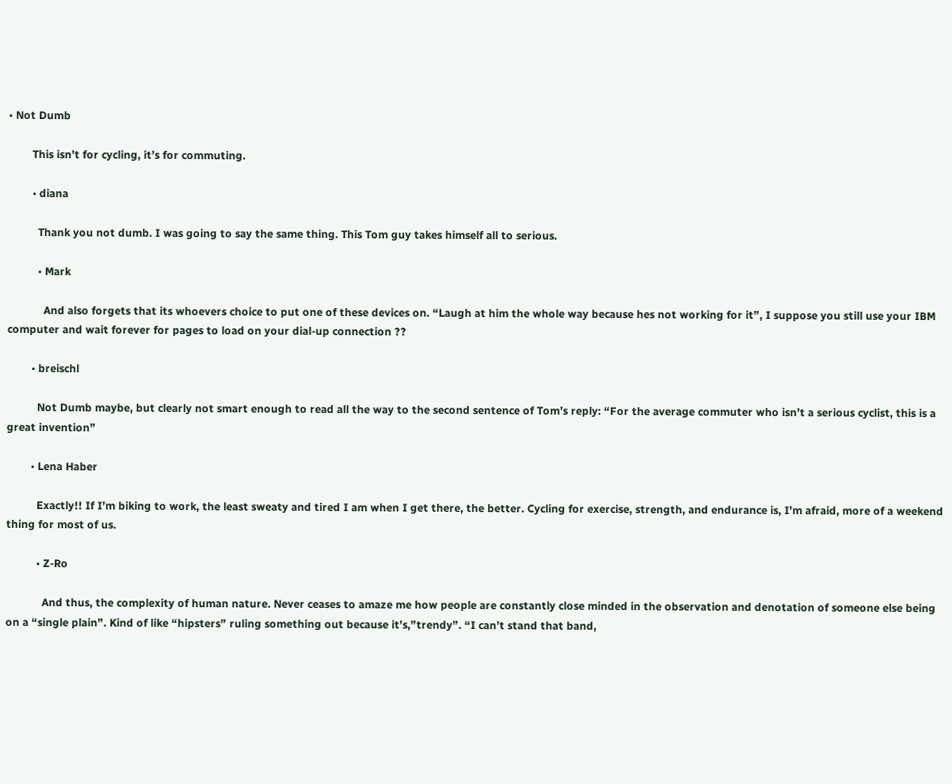• Not Dumb

        This isn’t for cycling, it’s for commuting.

        • diana

          Thank you not dumb. I was going to say the same thing. This Tom guy takes himself all to serious.

          • Mark

            And also forgets that its whoevers choice to put one of these devices on. “Laugh at him the whole way because hes not working for it”, I suppose you still use your IBM computer and wait forever for pages to load on your dial-up connection ??

        • breischl

          Not Dumb maybe, but clearly not smart enough to read all the way to the second sentence of Tom’s reply: “For the average commuter who isn’t a serious cyclist, this is a great invention”

        • Lena Haber

          Exactly!! If I’m biking to work, the least sweaty and tired I am when I get there, the better. Cycling for exercise, strength, and endurance is, I’m afraid, more of a weekend thing for most of us.

          • Z-Ro

            And thus, the complexity of human nature. Never ceases to amaze me how people are constantly close minded in the observation and denotation of someone else being on a “single plain”. Kind of like “hipsters” ruling something out because it’s,”trendy”. “I can’t stand that band,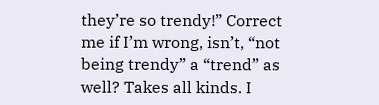they’re so trendy!” Correct me if I’m wrong, isn’t, “not being trendy” a “trend” as well? Takes all kinds. I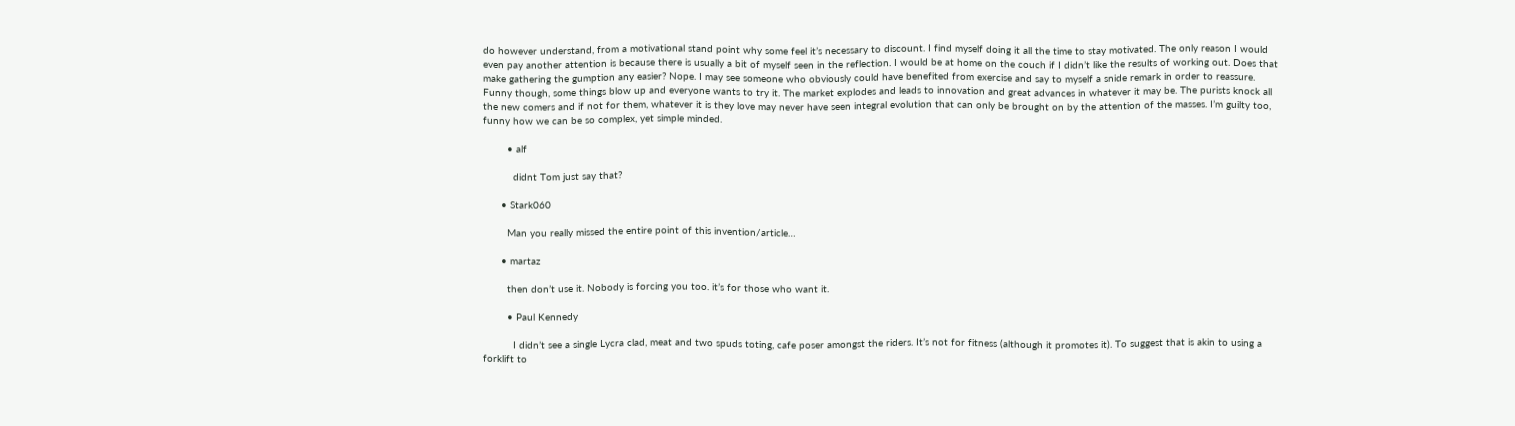do however understand, from a motivational stand point why some feel it’s necessary to discount. I find myself doing it all the time to stay motivated. The only reason I would even pay another attention is because there is usually a bit of myself seen in the reflection. I would be at home on the couch if I didn’t like the results of working out. Does that make gathering the gumption any easier? Nope. I may see someone who obviously could have benefited from exercise and say to myself a snide remark in order to reassure. Funny though, some things blow up and everyone wants to try it. The market explodes and leads to innovation and great advances in whatever it may be. The purists knock all the new comers and if not for them, whatever it is they love may never have seen integral evolution that can only be brought on by the attention of the masses. I’m guilty too, funny how we can be so complex, yet simple minded.

        • alf

          didnt Tom just say that?

      • Stark060

        Man you really missed the entire point of this invention/article…

      • martaz

        then don’t use it. Nobody is forcing you too. it’s for those who want it.

        • Paul Kennedy

          I didn’t see a single Lycra clad, meat and two spuds toting, cafe poser amongst the riders. It’s not for fitness (although it promotes it). To suggest that is akin to using a forklift to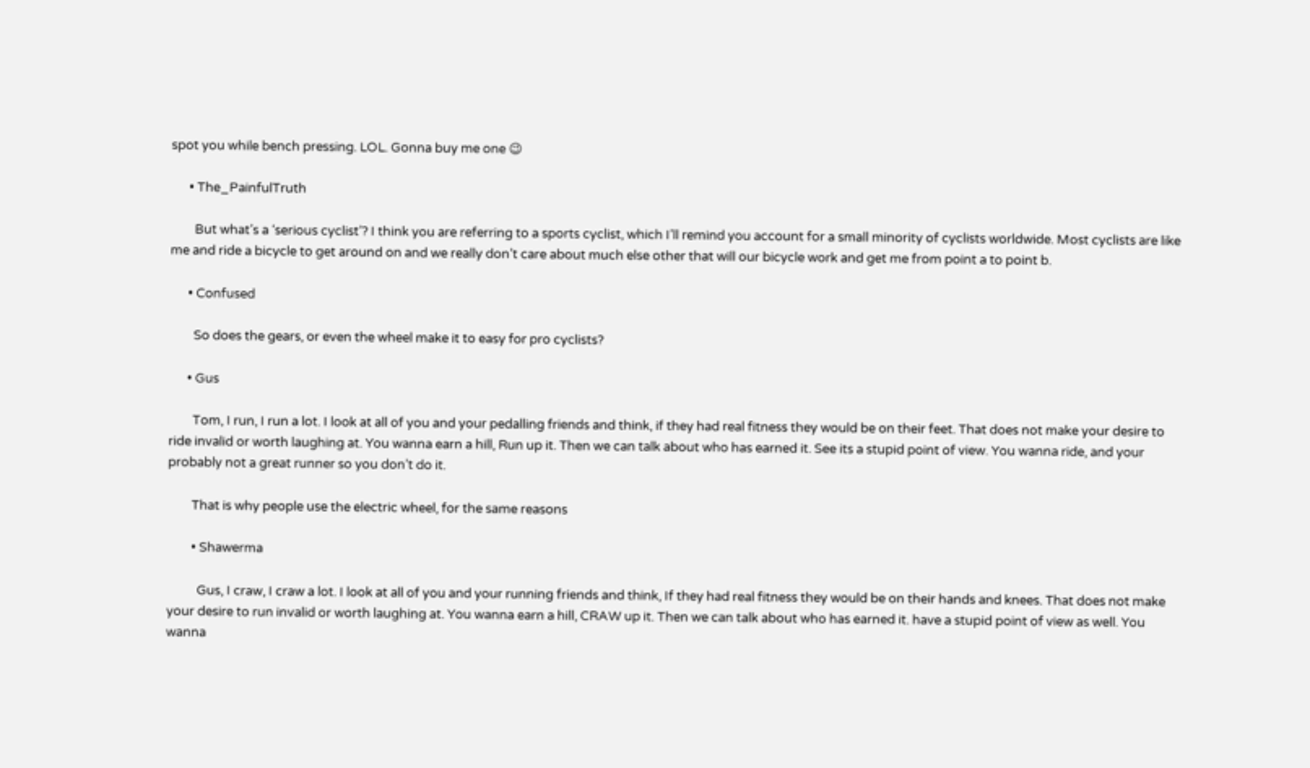spot you while bench pressing. LOL. Gonna buy me one 😉

      • The_PainfulTruth

        But what’s a ‘serious cyclist’? I think you are referring to a sports cyclist, which I’ll remind you account for a small minority of cyclists worldwide. Most cyclists are like me and ride a bicycle to get around on and we really don’t care about much else other that will our bicycle work and get me from point a to point b.

      • Confused

        So does the gears, or even the wheel make it to easy for pro cyclists?

      • Gus

        Tom, I run, I run a lot. I look at all of you and your pedalling friends and think, if they had real fitness they would be on their feet. That does not make your desire to ride invalid or worth laughing at. You wanna earn a hill, Run up it. Then we can talk about who has earned it. See its a stupid point of view. You wanna ride, and your probably not a great runner so you don’t do it.

        That is why people use the electric wheel, for the same reasons

        • Shawerma

          Gus, I craw, I craw a lot. I look at all of you and your running friends and think, If they had real fitness they would be on their hands and knees. That does not make your desire to run invalid or worth laughing at. You wanna earn a hill, CRAW up it. Then we can talk about who has earned it. have a stupid point of view as well. You wanna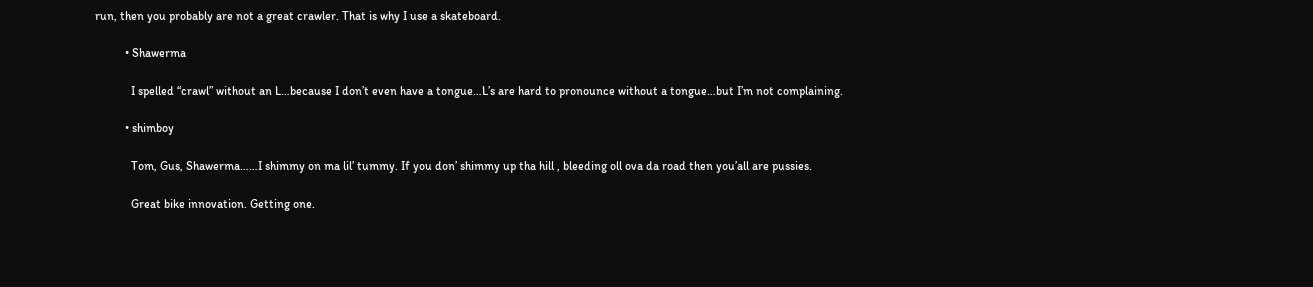run, then you probably are not a great crawler. That is why I use a skateboard.

          • Shawerma

            I spelled “crawl” without an L…because I don’t even have a tongue…L’s are hard to pronounce without a tongue…but I’m not complaining.

          • shimboy

            Tom, Gus, Shawerma……I shimmy on ma lil’ tummy. If you don’ shimmy up tha hill , bleeding oll ova da road then you’all are pussies.

            Great bike innovation. Getting one.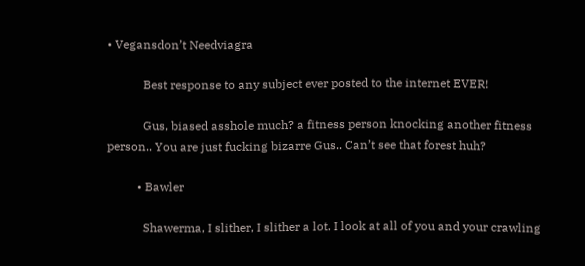• Vegansdon’t Needviagra

            Best response to any subject ever posted to the internet EVER!

            Gus, biased asshole much? a fitness person knocking another fitness person.. You are just fucking bizarre Gus.. Can’t see that forest huh?

          • Bawler

            Shawerma, I slither, I slither a lot. I look at all of you and your crawling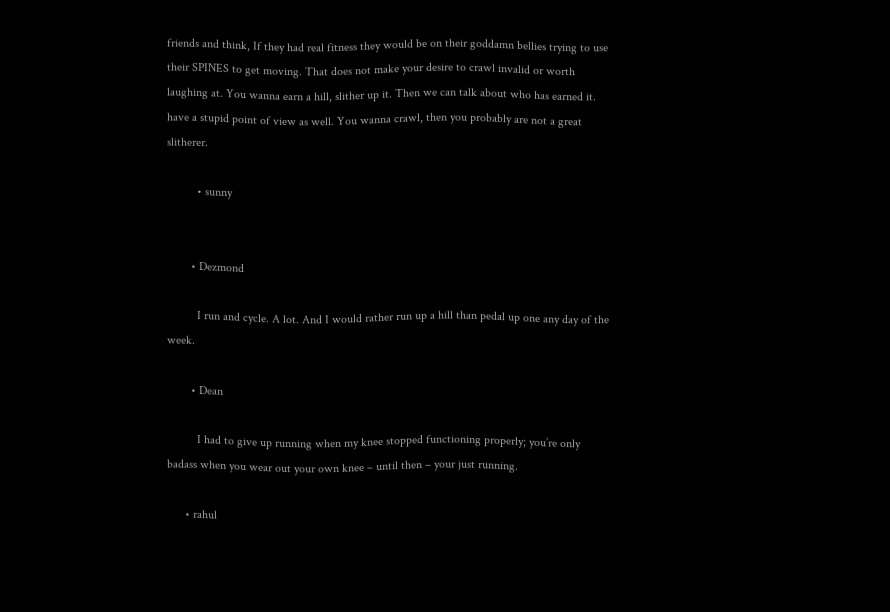friends and think, If they had real fitness they would be on their goddamn bellies trying to use their SPINES to get moving. That does not make your desire to crawl invalid or worth laughing at. You wanna earn a hill, slither up it. Then we can talk about who has earned it. have a stupid point of view as well. You wanna crawl, then you probably are not a great slitherer.

          • sunny


        • Dezmond

          I run and cycle. A lot. And I would rather run up a hill than pedal up one any day of the week.

        • Dean

          I had to give up running when my knee stopped functioning properly; you’re only badass when you wear out your own knee – until then – your just running.

      • rahul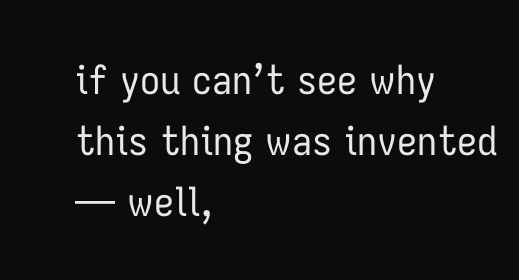if you can’t see why this thing was invented — well,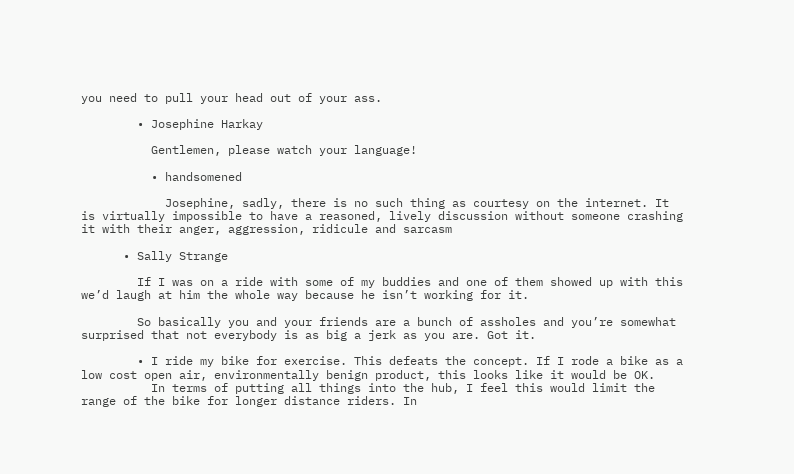you need to pull your head out of your ass.

        • Josephine Harkay

          Gentlemen, please watch your language!

          • handsomened

            Josephine, sadly, there is no such thing as courtesy on the internet. It is virtually impossible to have a reasoned, lively discussion without someone crashing it with their anger, aggression, ridicule and sarcasm

      • Sally Strange

        If I was on a ride with some of my buddies and one of them showed up with this we’d laugh at him the whole way because he isn’t working for it.

        So basically you and your friends are a bunch of assholes and you’re somewhat surprised that not everybody is as big a jerk as you are. Got it.

        • I ride my bike for exercise. This defeats the concept. If I rode a bike as a low cost open air, environmentally benign product, this looks like it would be OK.
          In terms of putting all things into the hub, I feel this would limit the range of the bike for longer distance riders. In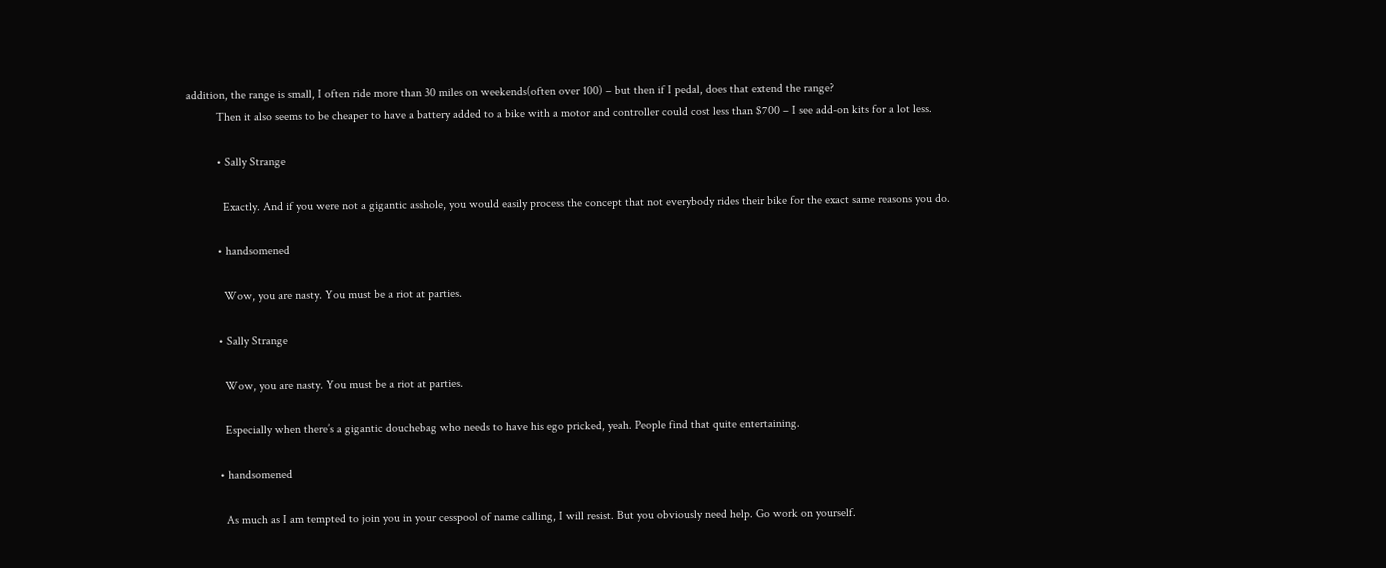addition, the range is small, I often ride more than 30 miles on weekends(often over 100) – but then if I pedal, does that extend the range?
          Then it also seems to be cheaper to have a battery added to a bike with a motor and controller could cost less than $700 – I see add-on kits for a lot less.

          • Sally Strange

            Exactly. And if you were not a gigantic asshole, you would easily process the concept that not everybody rides their bike for the exact same reasons you do.

          • handsomened

            Wow, you are nasty. You must be a riot at parties.

          • Sally Strange

            Wow, you are nasty. You must be a riot at parties.

            Especially when there’s a gigantic douchebag who needs to have his ego pricked, yeah. People find that quite entertaining.

          • handsomened

            As much as I am tempted to join you in your cesspool of name calling, I will resist. But you obviously need help. Go work on yourself.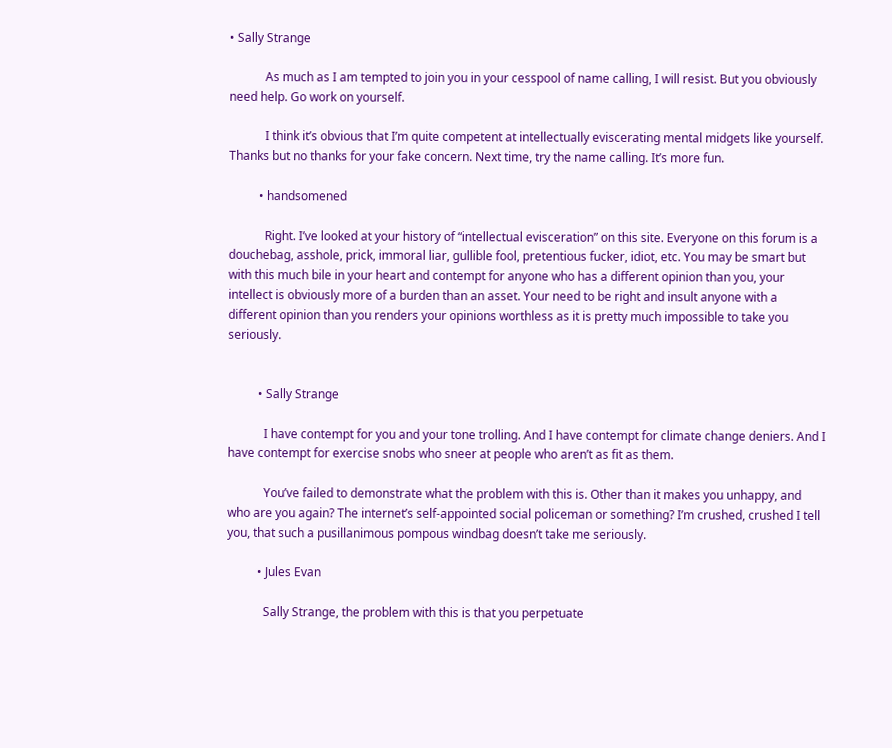• Sally Strange

            As much as I am tempted to join you in your cesspool of name calling, I will resist. But you obviously need help. Go work on yourself.

            I think it’s obvious that I’m quite competent at intellectually eviscerating mental midgets like yourself. Thanks but no thanks for your fake concern. Next time, try the name calling. It’s more fun.

          • handsomened

            Right. I’ve looked at your history of “intellectual evisceration” on this site. Everyone on this forum is a douchebag, asshole, prick, immoral liar, gullible fool, pretentious fucker, idiot, etc. You may be smart but with this much bile in your heart and contempt for anyone who has a different opinion than you, your intellect is obviously more of a burden than an asset. Your need to be right and insult anyone with a different opinion than you renders your opinions worthless as it is pretty much impossible to take you seriously.


          • Sally Strange

            I have contempt for you and your tone trolling. And I have contempt for climate change deniers. And I have contempt for exercise snobs who sneer at people who aren’t as fit as them.

            You’ve failed to demonstrate what the problem with this is. Other than it makes you unhappy, and who are you again? The internet’s self-appointed social policeman or something? I’m crushed, crushed I tell you, that such a pusillanimous pompous windbag doesn’t take me seriously.

          • Jules Evan

            Sally Strange, the problem with this is that you perpetuate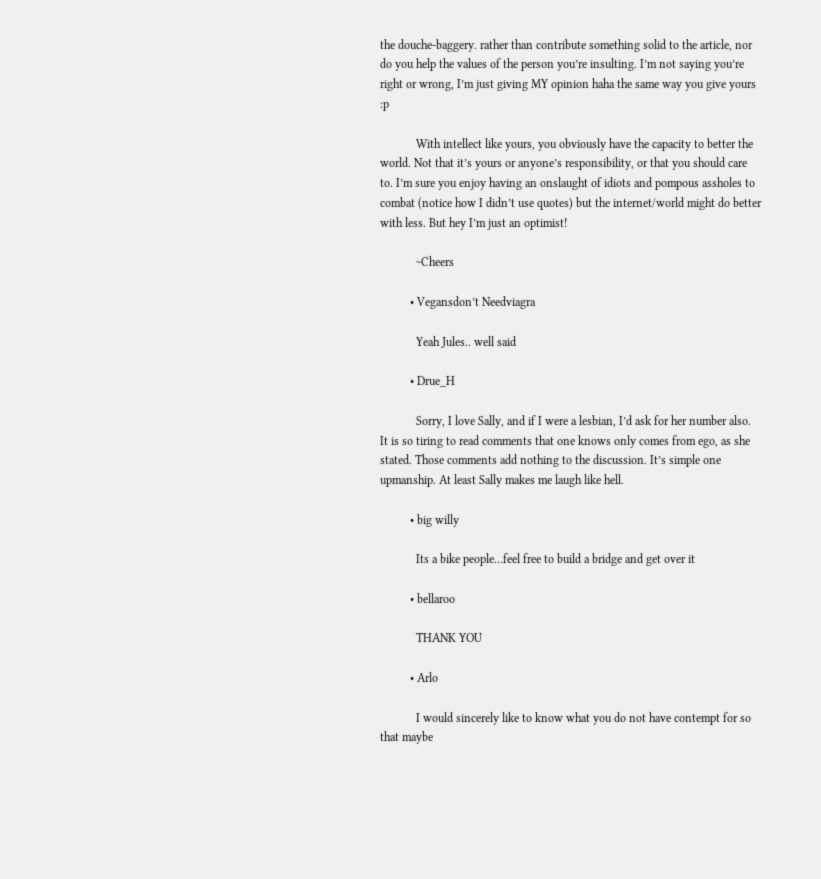the douche-baggery. rather than contribute something solid to the article, nor do you help the values of the person you’re insulting. I’m not saying you’re right or wrong, I’m just giving MY opinion haha the same way you give yours :p

            With intellect like yours, you obviously have the capacity to better the world. Not that it’s yours or anyone’s responsibility, or that you should care to. I’m sure you enjoy having an onslaught of idiots and pompous assholes to combat (notice how I didn’t use quotes) but the internet/world might do better with less. But hey I’m just an optimist!

            ~Cheers

          • Vegansdon’t Needviagra

            Yeah Jules.. well said

          • Drue_H

            Sorry, I love Sally, and if I were a lesbian, I’d ask for her number also. It is so tiring to read comments that one knows only comes from ego, as she stated. Those comments add nothing to the discussion. It’s simple one upmanship. At least Sally makes me laugh like hell.

          • big willy

            Its a bike people…feel free to build a bridge and get over it

          • bellaroo

            THANK YOU

          • Arlo

            I would sincerely like to know what you do not have contempt for so that maybe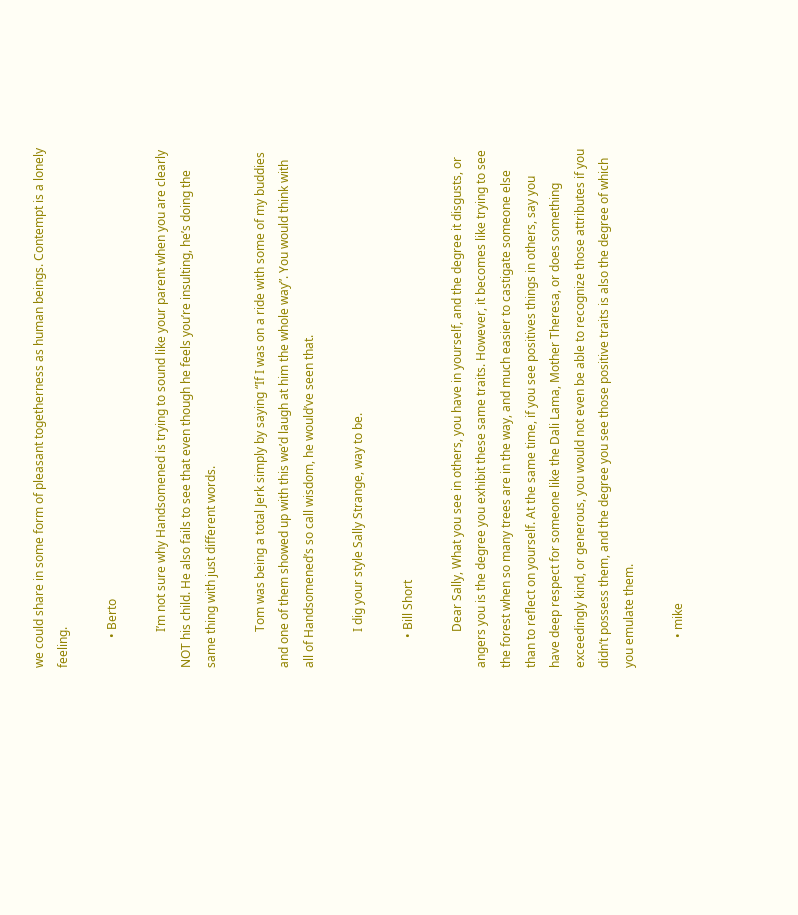we could share in some form of pleasant togetherness as human beings. Contempt is a lonely feeling.

          • Berto

            I’m not sure why Handsomened is trying to sound like your parent when you are clearly NOT his child. He also fails to see that even though he feels you’re insulting, he’s doing the same thing with just different words.

            Tom was being a total Jerk simply by saying “If I was on a ride with some of my buddies and one of them showed up with this we’d laugh at him the whole way”. You would think with all of Handsomened’s so call wisdom, he would’ve seen that.

            I dig your style Sally Strange, way to be.

          • Bill Short

            Dear Sally, What you see in others, you have in yourself, and the degree it disgusts, or angers you is the degree you exhibit these same traits. However, it becomes like trying to see the forest when so many trees are in the way, and much easier to castigate someone else than to reflect on yourself. At the same time, if you see positives things in others, say you have deep respect for someone like the Dali Lama, Mother Theresa, or does something exceedingly kind, or generous, you would not even be able to recognize those attributes if you didn’t possess them, and the degree you see those positive traits is also the degree of which you emulate them.

          • mike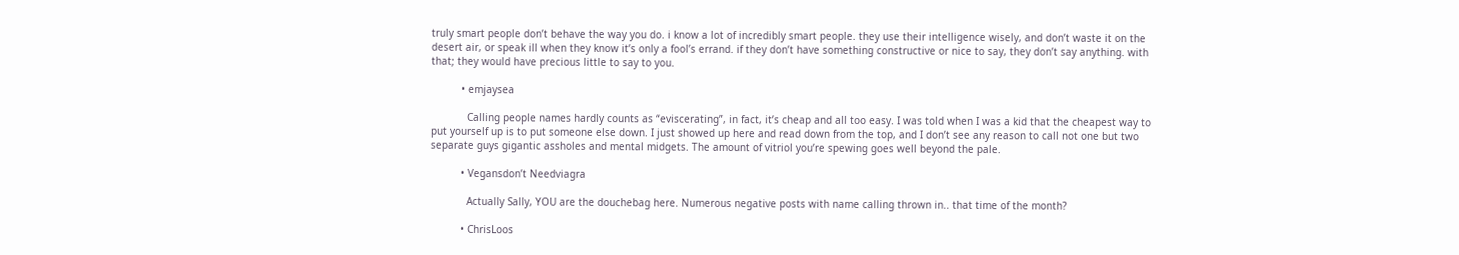truly smart people don’t behave the way you do. i know a lot of incredibly smart people. they use their intelligence wisely, and don’t waste it on the desert air, or speak ill when they know it’s only a fool’s errand. if they don’t have something constructive or nice to say, they don’t say anything. with that; they would have precious little to say to you.

          • emjaysea

            Calling people names hardly counts as “eviscerating”, in fact, it’s cheap and all too easy. I was told when I was a kid that the cheapest way to put yourself up is to put someone else down. I just showed up here and read down from the top, and I don’t see any reason to call not one but two separate guys gigantic assholes and mental midgets. The amount of vitriol you’re spewing goes well beyond the pale.

          • Vegansdon’t Needviagra

            Actually Sally, YOU are the douchebag here. Numerous negative posts with name calling thrown in.. that time of the month?

          • ChrisLoos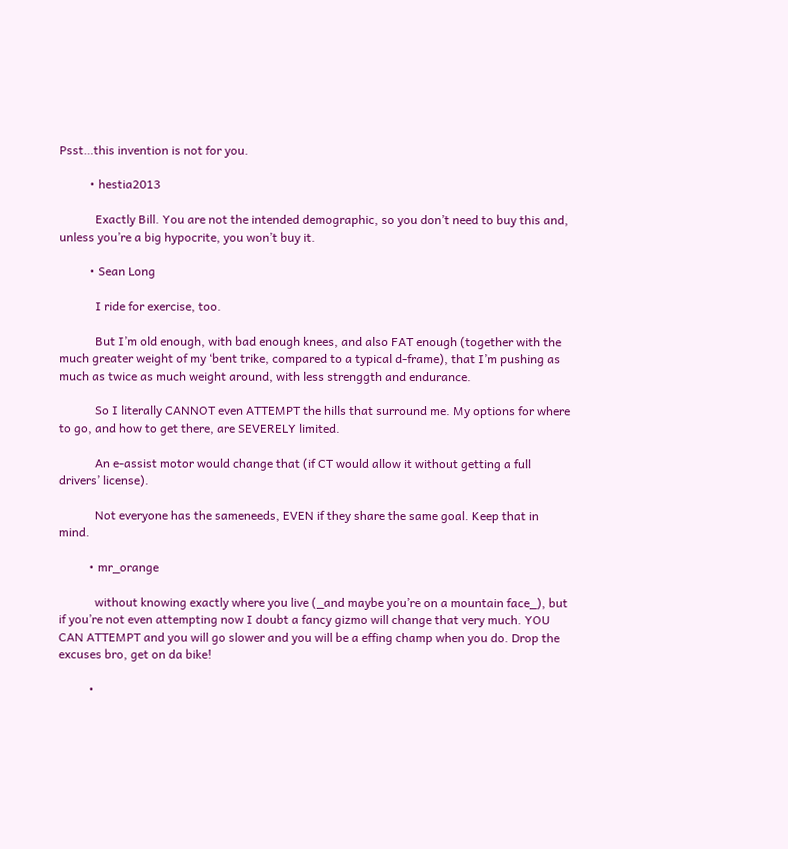Psst…this invention is not for you.

          • hestia2013

            Exactly Bill. You are not the intended demographic, so you don’t need to buy this and, unless you’re a big hypocrite, you won’t buy it.

          • Sean Long

            I ride for exercise, too.

            But I’m old enough, with bad enough knees, and also FAT enough (together with the much greater weight of my ‘bent trike, compared to a typical d-frame), that I’m pushing as much as twice as much weight around, with less strenggth and endurance.

            So I literally CANNOT even ATTEMPT the hills that surround me. My options for where to go, and how to get there, are SEVERELY limited.

            An e-assist motor would change that (if CT would allow it without getting a full drivers’ license).

            Not everyone has the sameneeds, EVEN if they share the same goal. Keep that in mind.

          • mr_orange

            without knowing exactly where you live (_and maybe you’re on a mountain face_), but if you’re not even attempting now I doubt a fancy gizmo will change that very much. YOU CAN ATTEMPT and you will go slower and you will be a effing champ when you do. Drop the excuses bro, get on da bike!

          •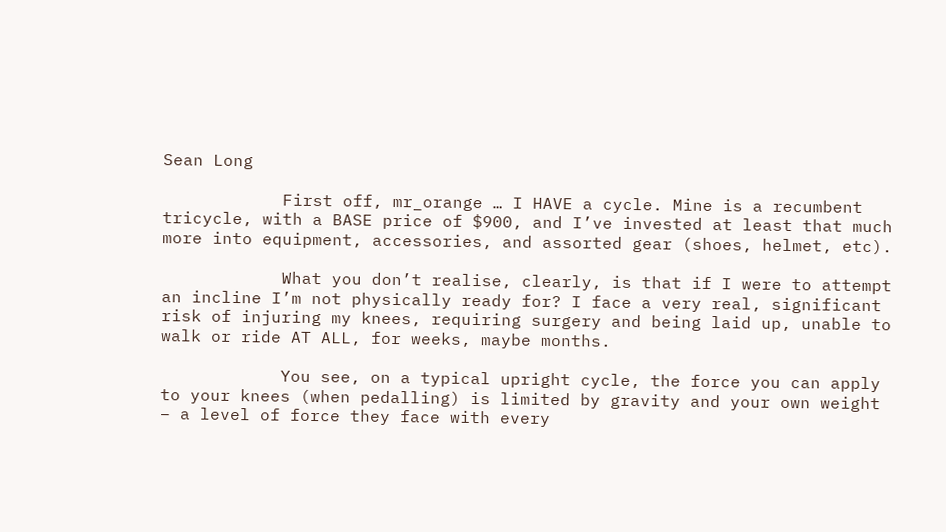Sean Long

            First off, mr_orange … I HAVE a cycle. Mine is a recumbent tricycle, with a BASE price of $900, and I’ve invested at least that much more into equipment, accessories, and assorted gear (shoes, helmet, etc).

            What you don’t realise, clearly, is that if I were to attempt an incline I’m not physically ready for? I face a very real, significant risk of injuring my knees, requiring surgery and being laid up, unable to walk or ride AT ALL, for weeks, maybe months.

            You see, on a typical upright cycle, the force you can apply to your knees (when pedalling) is limited by gravity and your own weight – a level of force they face with every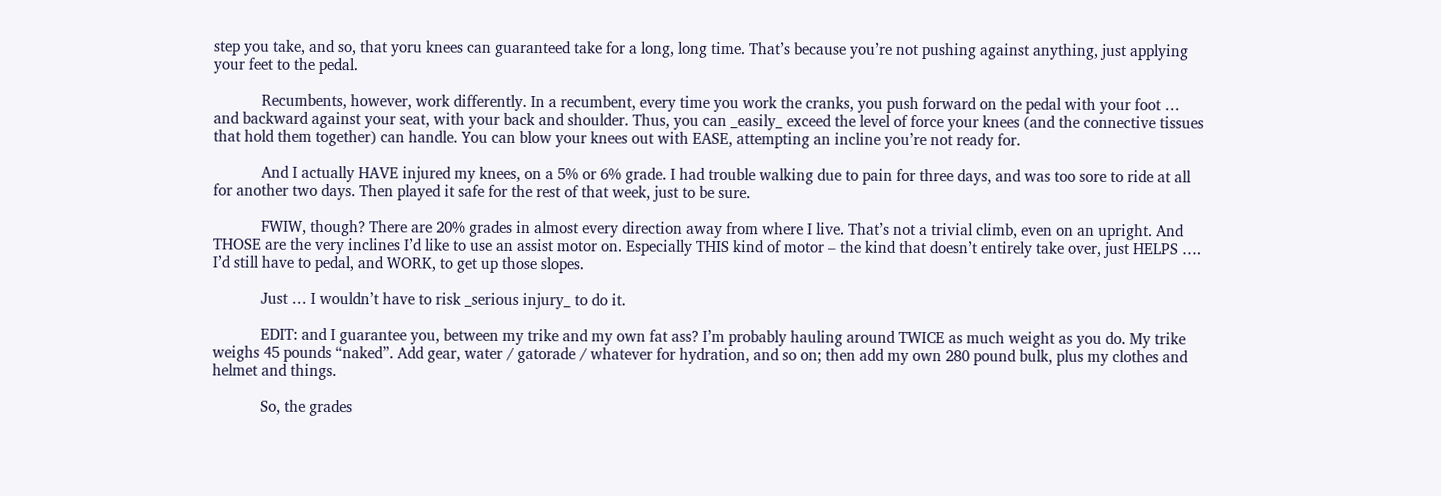step you take, and so, that yoru knees can guaranteed take for a long, long time. That’s because you’re not pushing against anything, just applying your feet to the pedal.

            Recumbents, however, work differently. In a recumbent, every time you work the cranks, you push forward on the pedal with your foot … and backward against your seat, with your back and shoulder. Thus, you can _easily_ exceed the level of force your knees (and the connective tissues that hold them together) can handle. You can blow your knees out with EASE, attempting an incline you’re not ready for.

            And I actually HAVE injured my knees, on a 5% or 6% grade. I had trouble walking due to pain for three days, and was too sore to ride at all for another two days. Then played it safe for the rest of that week, just to be sure.

            FWIW, though? There are 20% grades in almost every direction away from where I live. That’s not a trivial climb, even on an upright. And THOSE are the very inclines I’d like to use an assist motor on. Especially THIS kind of motor – the kind that doesn’t entirely take over, just HELPS …. I’d still have to pedal, and WORK, to get up those slopes.

            Just … I wouldn’t have to risk _serious injury_ to do it.

            EDIT: and I guarantee you, between my trike and my own fat ass? I’m probably hauling around TWICE as much weight as you do. My trike weighs 45 pounds “naked”. Add gear, water / gatorade / whatever for hydration, and so on; then add my own 280 pound bulk, plus my clothes and helmet and things.

            So, the grades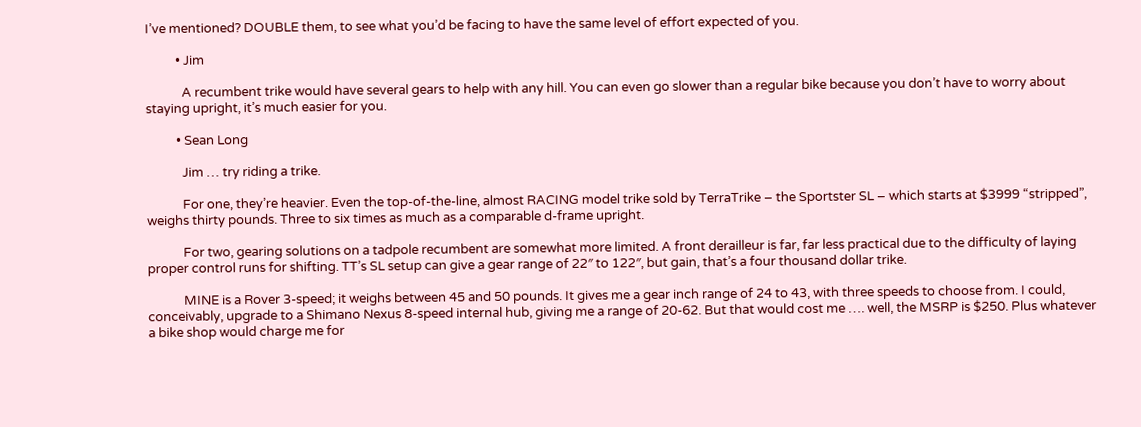I’ve mentioned? DOUBLE them, to see what you’d be facing to have the same level of effort expected of you.

          • Jim

            A recumbent trike would have several gears to help with any hill. You can even go slower than a regular bike because you don’t have to worry about staying upright, it’s much easier for you.

          • Sean Long

            Jim … try riding a trike.

            For one, they’re heavier. Even the top-of-the-line, almost RACING model trike sold by TerraTrike – the Sportster SL – which starts at $3999 “stripped”, weighs thirty pounds. Three to six times as much as a comparable d-frame upright.

            For two, gearing solutions on a tadpole recumbent are somewhat more limited. A front derailleur is far, far less practical due to the difficulty of laying proper control runs for shifting. TT’s SL setup can give a gear range of 22″ to 122″, but gain, that’s a four thousand dollar trike.

            MINE is a Rover 3-speed; it weighs between 45 and 50 pounds. It gives me a gear inch range of 24 to 43, with three speeds to choose from. I could, conceivably, upgrade to a Shimano Nexus 8-speed internal hub, giving me a range of 20-62. But that would cost me …. well, the MSRP is $250. Plus whatever a bike shop would charge me for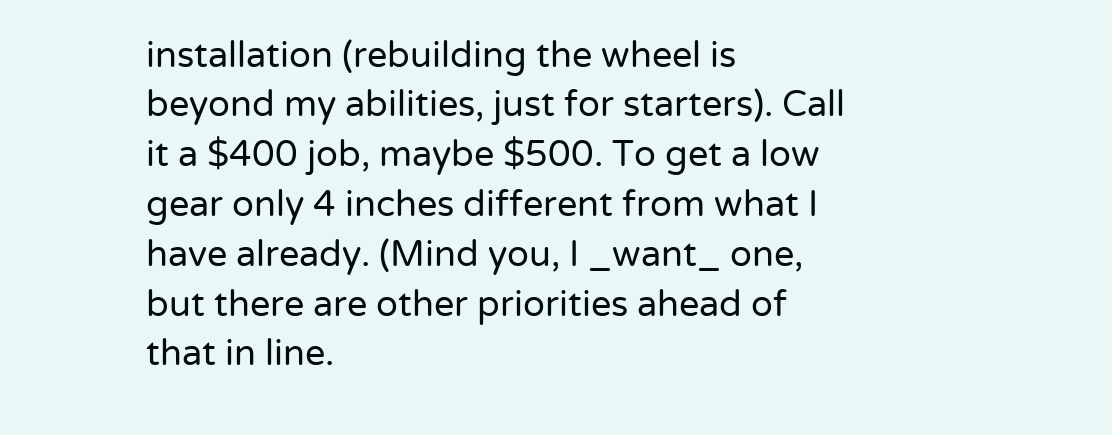installation (rebuilding the wheel is beyond my abilities, just for starters). Call it a $400 job, maybe $500. To get a low gear only 4 inches different from what I have already. (Mind you, I _want_ one, but there are other priorities ahead of that in line.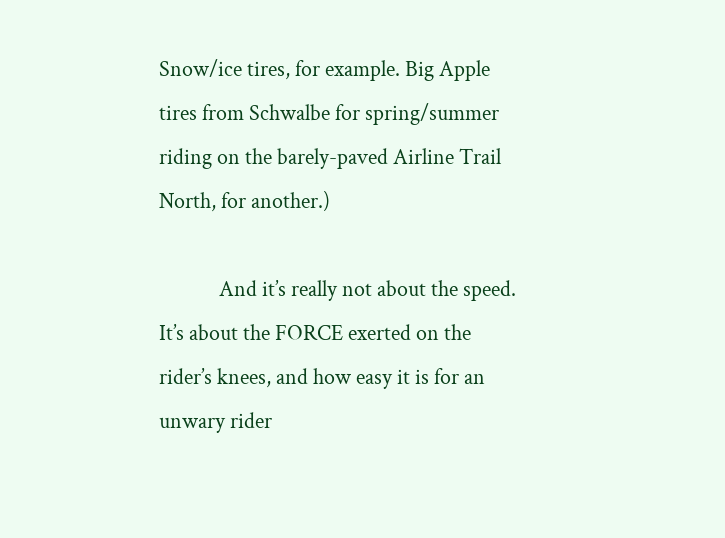Snow/ice tires, for example. Big Apple tires from Schwalbe for spring/summer riding on the barely-paved Airline Trail North, for another.)

            And it’s really not about the speed. It’s about the FORCE exerted on the rider’s knees, and how easy it is for an unwary rider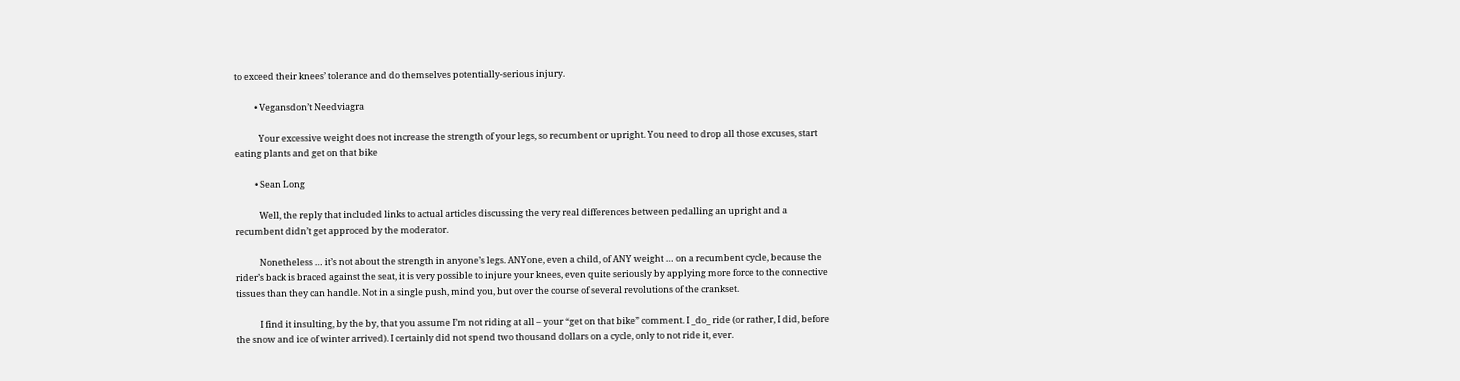to exceed their knees’ tolerance and do themselves potentially-serious injury.

          • Vegansdon’t Needviagra

            Your excessive weight does not increase the strength of your legs, so recumbent or upright. You need to drop all those excuses, start eating plants and get on that bike

          • Sean Long

            Well, the reply that included links to actual articles discussing the very real differences between pedalling an upright and a recumbent didn’t get approced by the moderator.

            Nonetheless … it’s not about the strength in anyone’s legs. ANYone, even a child, of ANY weight … on a recumbent cycle, because the rider’s back is braced against the seat, it is very possible to injure your knees, even quite seriously by applying more force to the connective tissues than they can handle. Not in a single push, mind you, but over the course of several revolutions of the crankset.

            I find it insulting, by the by, that you assume I’m not riding at all – your “get on that bike” comment. I _do_ ride (or rather, I did, before the snow and ice of winter arrived). I certainly did not spend two thousand dollars on a cycle, only to not ride it, ever.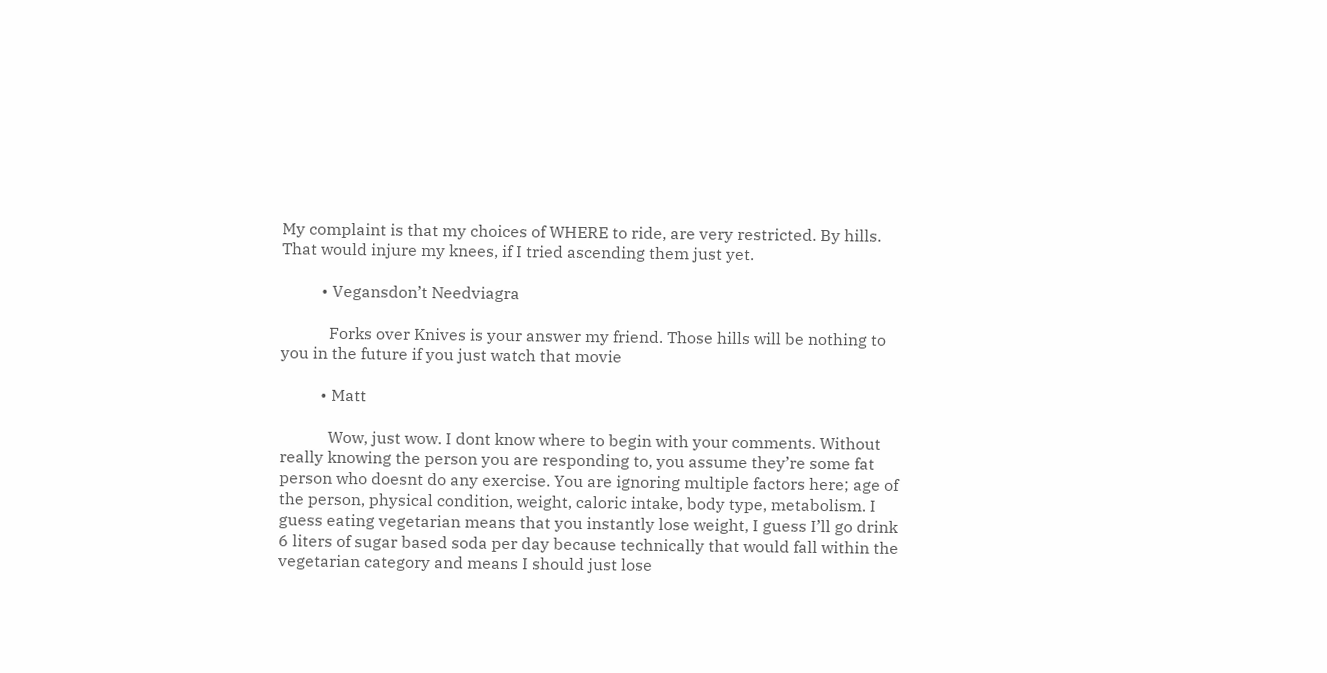My complaint is that my choices of WHERE to ride, are very restricted. By hills. That would injure my knees, if I tried ascending them just yet.

          • Vegansdon’t Needviagra

            Forks over Knives is your answer my friend. Those hills will be nothing to you in the future if you just watch that movie

          • Matt

            Wow, just wow. I dont know where to begin with your comments. Without really knowing the person you are responding to, you assume they’re some fat person who doesnt do any exercise. You are ignoring multiple factors here; age of the person, physical condition, weight, caloric intake, body type, metabolism. I guess eating vegetarian means that you instantly lose weight, I guess I’ll go drink 6 liters of sugar based soda per day because technically that would fall within the vegetarian category and means I should just lose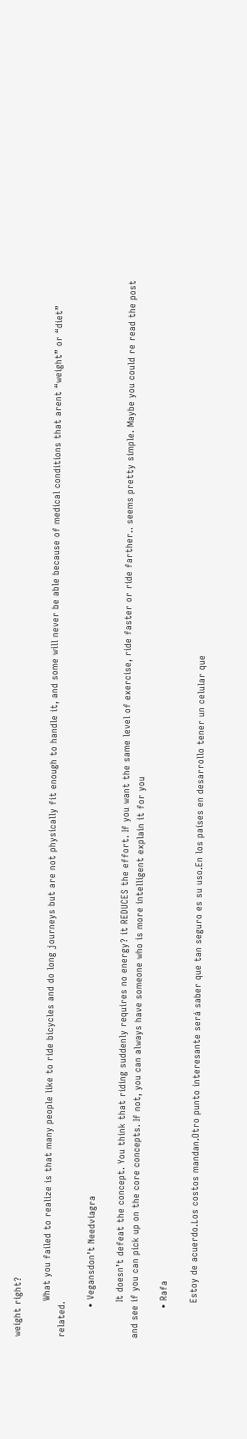weight right?

            What you failed to realize is that many people like to ride bicycles and do long journeys but are not physically fit enough to handle it, and some will never be able because of medical conditions that arent “weight” or “diet” related.

          • Vegansdon’t Needviagra

            It doesn’t defeat the concept. You think that riding suddenly requires no energy? it REDUCES the effort. If you want the same level of exercise, ride faster or ride farther.. seems pretty simple. Maybe you could re read the post and see if you can pick up on the core concepts. If not, you can always have someone who is more intelligent explain it for you

          • Rafa

            Estoy de acuerdo.Los costos mandan.Otro punto interesante será saber que tan seguro es su uso.En los países en desarrollo tener un celular que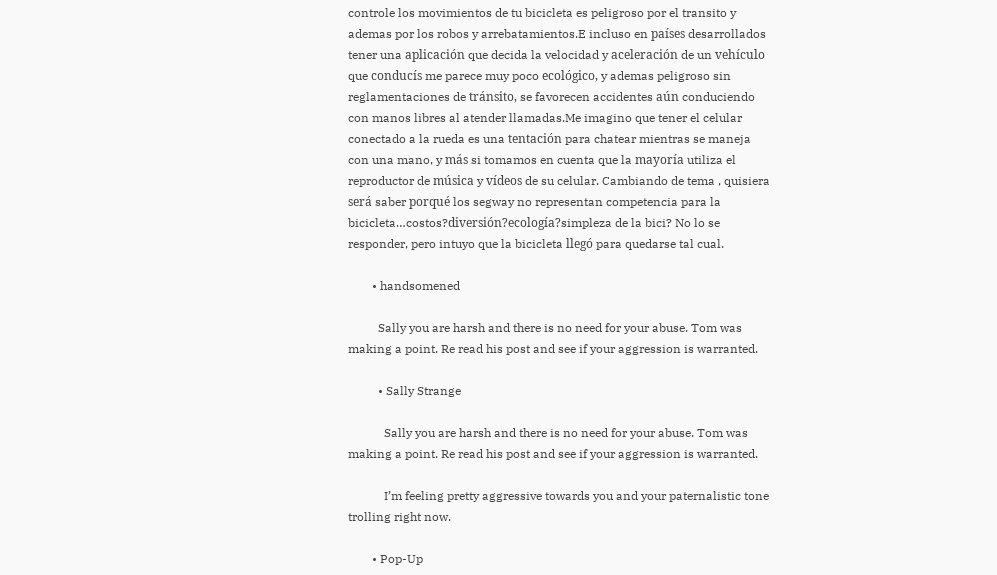controle los movimientos de tu bicicleta es peligroso por el transito y ademas por los robos y arrebatamientos.E incluso en países desarrollados tener una aplicación que decida la velocidad y aceleración de un vehículo que conducís me parece muy poco ecológico, y ademas peligroso sin reglamentaciones de tránsito, se favorecen accidentes aún conduciendo con manos libres al atender llamadas.Me imagino que tener el celular conectado a la rueda es una tentación para chatear mientras se maneja con una mano, y más si tomamos en cuenta que la mayoría utiliza el reproductor de música y vídeos de su celular. Cambiando de tema , quisiera será saber porqué los segway no representan competencia para la bicicleta…costos?diversión?ecología?simpleza de la bici? No lo se responder, pero intuyo que la bicicleta llegó para quedarse tal cual.

        • handsomened

          Sally you are harsh and there is no need for your abuse. Tom was making a point. Re read his post and see if your aggression is warranted.

          • Sally Strange

            Sally you are harsh and there is no need for your abuse. Tom was making a point. Re read his post and see if your aggression is warranted.

            I’m feeling pretty aggressive towards you and your paternalistic tone trolling right now.

        • Pop-Up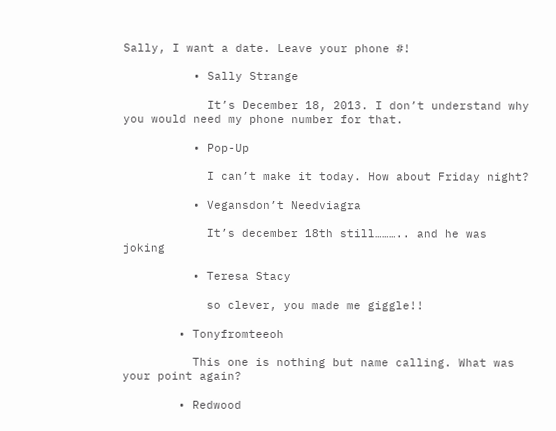Sally, I want a date. Leave your phone #!

          • Sally Strange

            It’s December 18, 2013. I don’t understand why you would need my phone number for that.

          • Pop-Up

            I can’t make it today. How about Friday night?

          • Vegansdon’t Needviagra

            It’s december 18th still……….. and he was joking

          • Teresa Stacy

            so clever, you made me giggle!!

        • Tonyfromteeoh

          This one is nothing but name calling. What was your point again?

        • Redwood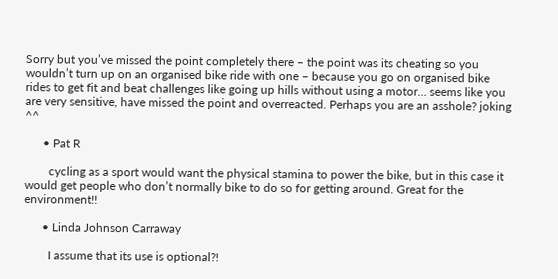Sorry but you’ve missed the point completely there – the point was its cheating so you wouldn’t turn up on an organised bike ride with one – because you go on organised bike rides to get fit and beat challenges like going up hills without using a motor… seems like you are very sensitive, have missed the point and overreacted. Perhaps you are an asshole? joking ^^

      • Pat R

        cycling as a sport would want the physical stamina to power the bike, but in this case it would get people who don’t normally bike to do so for getting around. Great for the environment!!

      • Linda Johnson Carraway

        I assume that its use is optional?!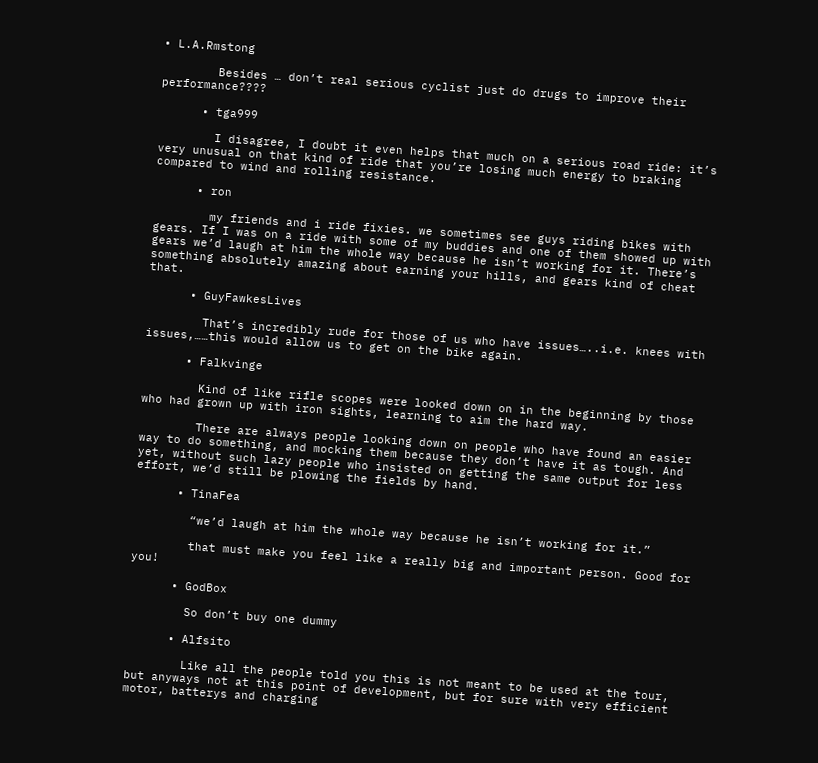• L.A.Rmstong

        Besides … don’t real serious cyclist just do drugs to improve their performance????

      • tga999

        I disagree, I doubt it even helps that much on a serious road ride: it’s very unusual on that kind of ride that you’re losing much energy to braking compared to wind and rolling resistance.

      • ron

        my friends and i ride fixies. we sometimes see guys riding bikes with gears. If I was on a ride with some of my buddies and one of them showed up with gears we’d laugh at him the whole way because he isn’t working for it. There’s something absolutely amazing about earning your hills, and gears kind of cheat that.

      • GuyFawkesLives

        That’s incredibly rude for those of us who have issues…..i.e. knees with issues,……this would allow us to get on the bike again.

      • Falkvinge

        Kind of like rifle scopes were looked down on in the beginning by those who had grown up with iron sights, learning to aim the hard way.

        There are always people looking down on people who have found an easier way to do something, and mocking them because they don’t have it as tough. And yet, without such lazy people who insisted on getting the same output for less effort, we’d still be plowing the fields by hand.

      • TinaFea

        “we’d laugh at him the whole way because he isn’t working for it.”

        that must make you feel like a really big and important person. Good for you!

      • GodBox

        So don’t buy one dummy

      • Alfsito

        Like all the people told you this is not meant to be used at the tour, but anyways not at this point of development, but for sure with very efficient motor, batterys and charging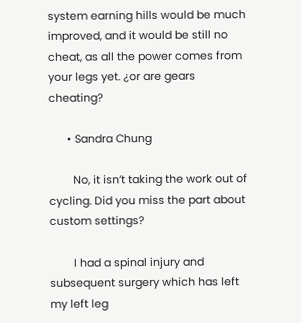system earning hills would be much improved, and it would be still no cheat, as all the power comes from your legs yet. ¿or are gears cheating?

      • Sandra Chung

        No, it isn’t taking the work out of cycling. Did you miss the part about custom settings?

        I had a spinal injury and subsequent surgery which has left my left leg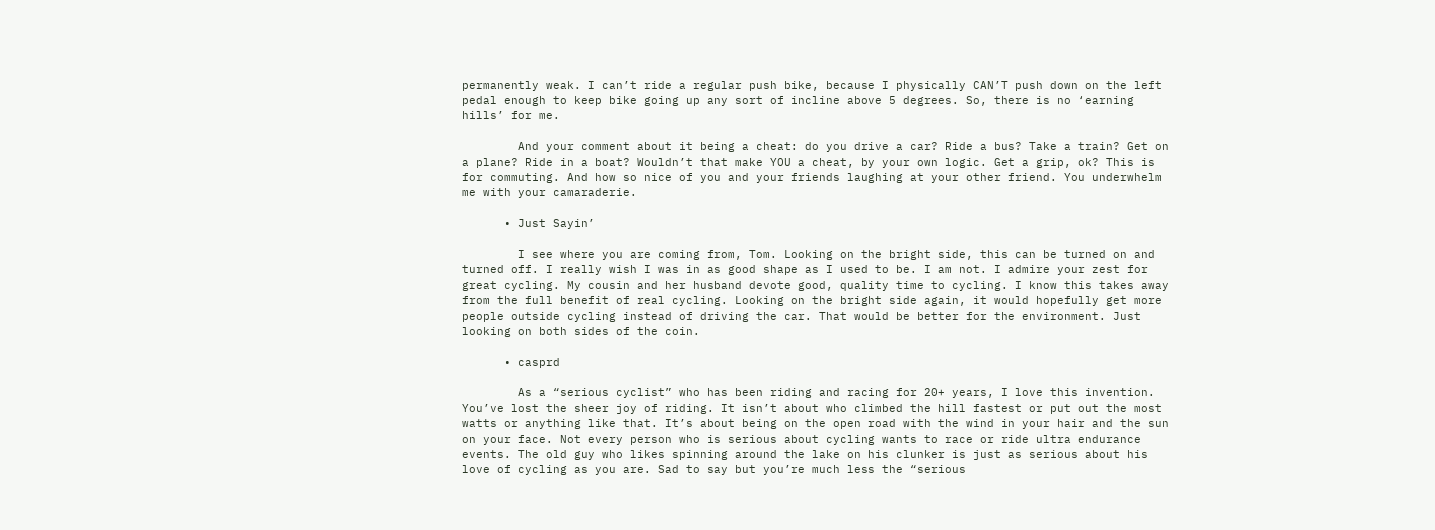permanently weak. I can’t ride a regular push bike, because I physically CAN’T push down on the left pedal enough to keep bike going up any sort of incline above 5 degrees. So, there is no ‘earning hills’ for me.

        And your comment about it being a cheat: do you drive a car? Ride a bus? Take a train? Get on a plane? Ride in a boat? Wouldn’t that make YOU a cheat, by your own logic. Get a grip, ok? This is for commuting. And how so nice of you and your friends laughing at your other friend. You underwhelm me with your camaraderie.

      • Just Sayin’

        I see where you are coming from, Tom. Looking on the bright side, this can be turned on and turned off. I really wish I was in as good shape as I used to be. I am not. I admire your zest for great cycling. My cousin and her husband devote good, quality time to cycling. I know this takes away from the full benefit of real cycling. Looking on the bright side again, it would hopefully get more people outside cycling instead of driving the car. That would be better for the environment. Just looking on both sides of the coin.

      • casprd

        As a “serious cyclist” who has been riding and racing for 20+ years, I love this invention. You’ve lost the sheer joy of riding. It isn’t about who climbed the hill fastest or put out the most watts or anything like that. It’s about being on the open road with the wind in your hair and the sun on your face. Not every person who is serious about cycling wants to race or ride ultra endurance events. The old guy who likes spinning around the lake on his clunker is just as serious about his love of cycling as you are. Sad to say but you’re much less the “serious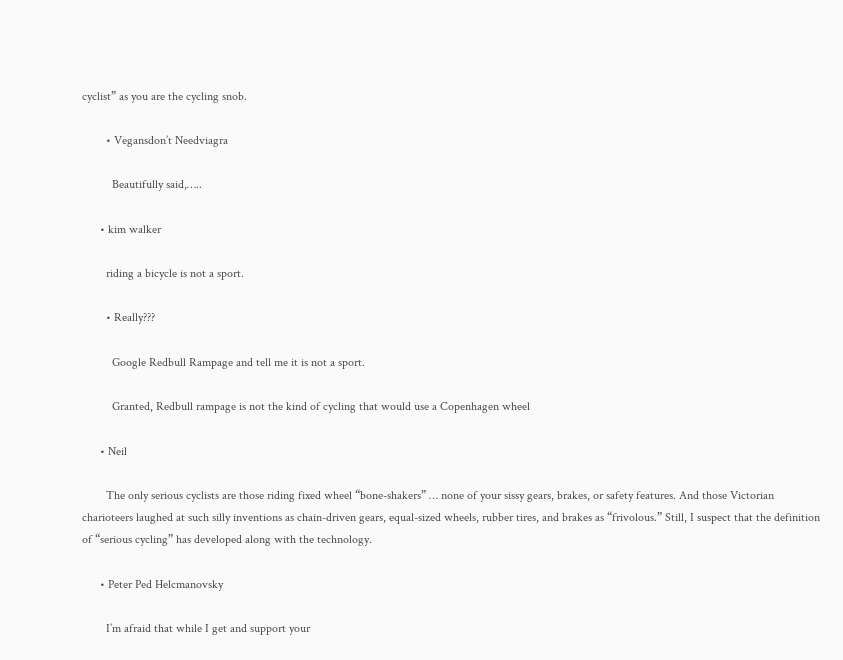cyclist” as you are the cycling snob.

        • Vegansdon’t Needviagra

          Beautifully said,…..

      • kim walker

        riding a bicycle is not a sport.

        • Really???

          Google Redbull Rampage and tell me it is not a sport.

          Granted, Redbull rampage is not the kind of cycling that would use a Copenhagen wheel

      • Neil

        The only serious cyclists are those riding fixed wheel “bone-shakers” … none of your sissy gears, brakes, or safety features. And those Victorian charioteers laughed at such silly inventions as chain-driven gears, equal-sized wheels, rubber tires, and brakes as “frivolous.” Still, I suspect that the definition of “serious cycling” has developed along with the technology.

      • Peter Ped Helcmanovsky

        I’m afraid that while I get and support your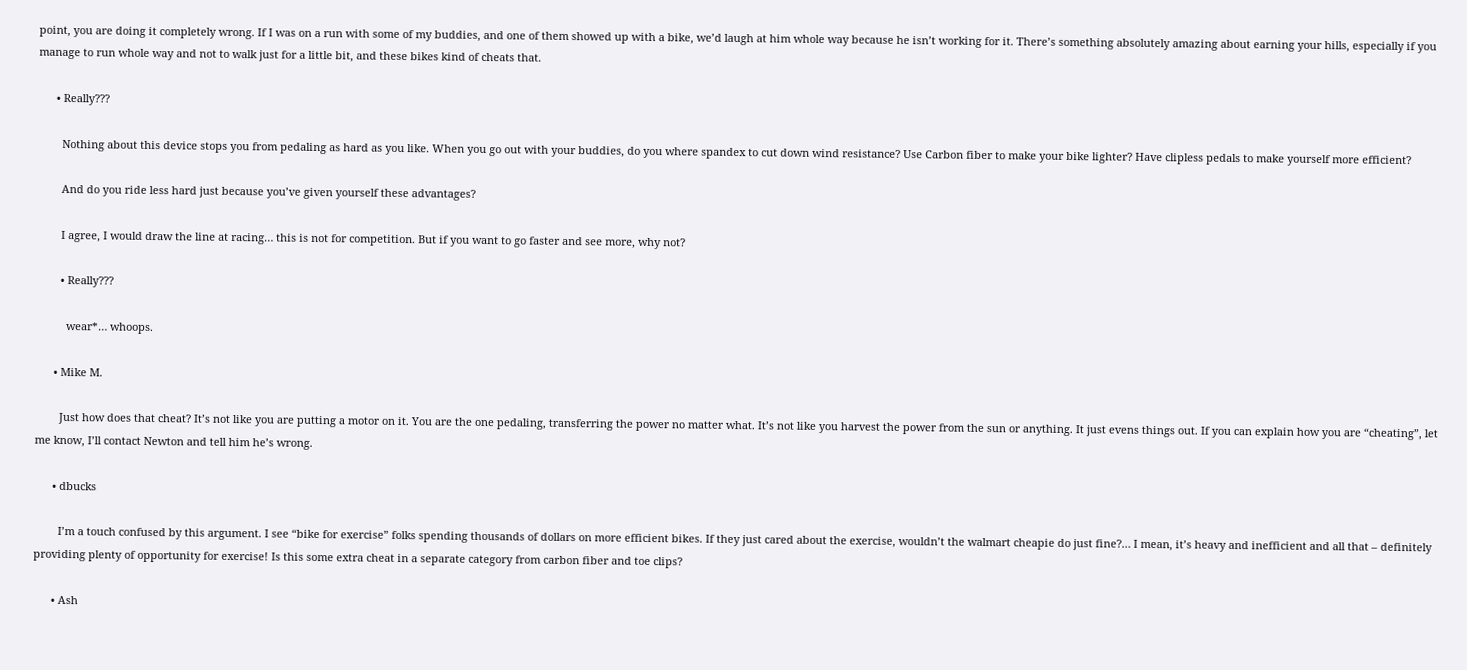point, you are doing it completely wrong. If I was on a run with some of my buddies, and one of them showed up with a bike, we’d laugh at him whole way because he isn’t working for it. There’s something absolutely amazing about earning your hills, especially if you manage to run whole way and not to walk just for a little bit, and these bikes kind of cheats that.

      • Really???

        Nothing about this device stops you from pedaling as hard as you like. When you go out with your buddies, do you where spandex to cut down wind resistance? Use Carbon fiber to make your bike lighter? Have clipless pedals to make yourself more efficient?

        And do you ride less hard just because you’ve given yourself these advantages?

        I agree, I would draw the line at racing… this is not for competition. But if you want to go faster and see more, why not?

        • Really???

          wear*… whoops.

      • Mike M.

        Just how does that cheat? It’s not like you are putting a motor on it. You are the one pedaling, transferring the power no matter what. It’s not like you harvest the power from the sun or anything. It just evens things out. If you can explain how you are “cheating”, let me know, I’ll contact Newton and tell him he’s wrong.

      • dbucks

        I’m a touch confused by this argument. I see “bike for exercise” folks spending thousands of dollars on more efficient bikes. If they just cared about the exercise, wouldn’t the walmart cheapie do just fine?… I mean, it’s heavy and inefficient and all that – definitely providing plenty of opportunity for exercise! Is this some extra cheat in a separate category from carbon fiber and toe clips?

      • Ash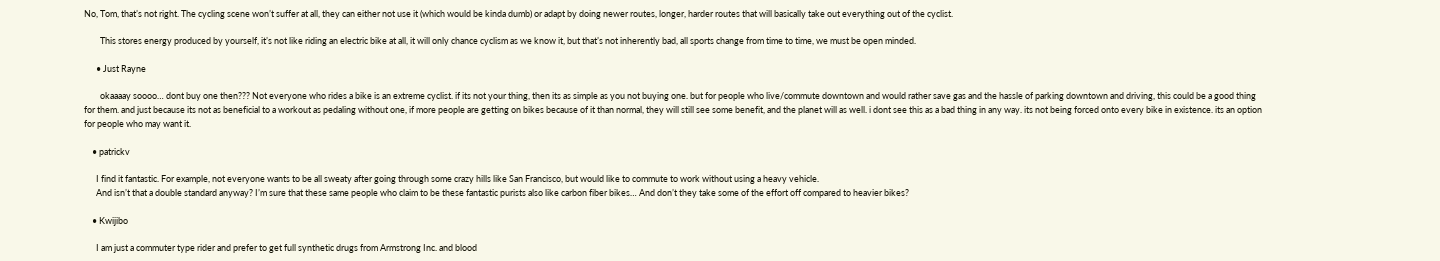No, Tom, that’s not right. The cycling scene won’t suffer at all, they can either not use it (which would be kinda dumb) or adapt by doing newer routes, longer, harder routes that will basically take out everything out of the cyclist.

        This stores energy produced by yourself, it’s not like riding an electric bike at all, it will only chance cyclism as we know it, but that’s not inherently bad, all sports change from time to time, we must be open minded.

      • Just Rayne

        okaaaay soooo… dont buy one then??? Not everyone who rides a bike is an extreme cyclist. if its not your thing, then its as simple as you not buying one. but for people who live/commute downtown and would rather save gas and the hassle of parking downtown and driving, this could be a good thing for them. and just because its not as beneficial to a workout as pedaling without one, if more people are getting on bikes because of it than normal, they will still see some benefit, and the planet will as well. i dont see this as a bad thing in any way. its not being forced onto every bike in existence. its an option for people who may want it.

    • patrickv

      I find it fantastic. For example, not everyone wants to be all sweaty after going through some crazy hills like San Francisco, but would like to commute to work without using a heavy vehicle.
      And isn’t that a double standard anyway? I’m sure that these same people who claim to be these fantastic purists also like carbon fiber bikes… And don’t they take some of the effort off compared to heavier bikes?

    • Kwijibo

      I am just a commuter type rider and prefer to get full synthetic drugs from Armstrong Inc. and blood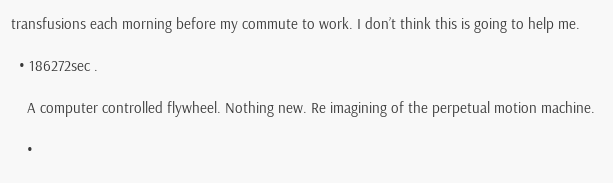transfusions each morning before my commute to work. I don’t think this is going to help me.

  • 186272sec .

    A computer controlled flywheel. Nothing new. Re imagining of the perpetual motion machine.

    •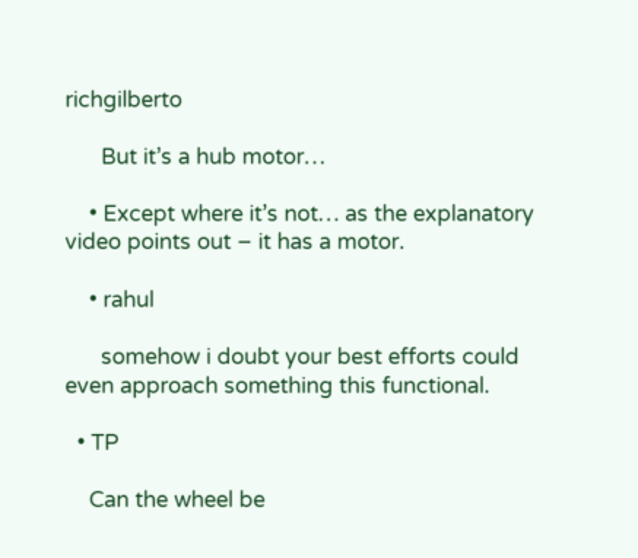richgilberto

      But it’s a hub motor…

    • Except where it’s not… as the explanatory video points out – it has a motor.

    • rahul

      somehow i doubt your best efforts could even approach something this functional.

  • TP

    Can the wheel be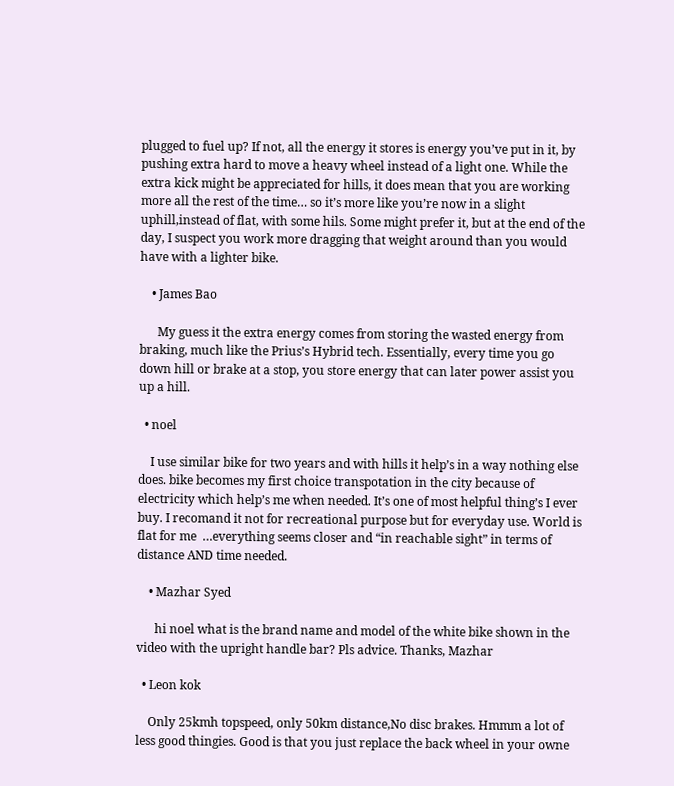plugged to fuel up? If not, all the energy it stores is energy you’ve put in it, by pushing extra hard to move a heavy wheel instead of a light one. While the extra kick might be appreciated for hills, it does mean that you are working more all the rest of the time… so it’s more like you’re now in a slight uphill,instead of flat, with some hils. Some might prefer it, but at the end of the day, I suspect you work more dragging that weight around than you would have with a lighter bike.

    • James Bao

      My guess it the extra energy comes from storing the wasted energy from braking, much like the Prius’s Hybrid tech. Essentially, every time you go down hill or brake at a stop, you store energy that can later power assist you up a hill.

  • noel

    I use similar bike for two years and with hills it help’s in a way nothing else does. bike becomes my first choice transpotation in the city because of electricity which help’s me when needed. It’s one of most helpful thing’s I ever buy. I recomand it not for recreational purpose but for everyday use. World is flat for me  …everything seems closer and “in reachable sight” in terms of distance AND time needed.

    • Mazhar Syed

      hi noel what is the brand name and model of the white bike shown in the video with the upright handle bar? Pls advice. Thanks, Mazhar

  • Leon kok

    Only 25kmh topspeed, only 50km distance,No disc brakes. Hmmm a lot of less good thingies. Good is that you just replace the back wheel in your owne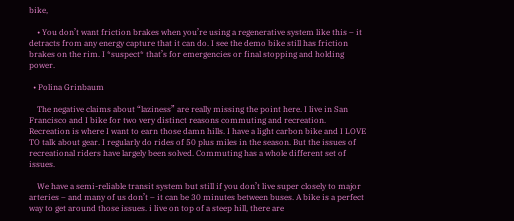bike,

    • You don’t want friction brakes when you’re using a regenerative system like this – it detracts from any energy capture that it can do. I see the demo bike still has friction brakes on the rim. I *suspect* that’s for emergencies or final stopping and holding power.

  • Polina Grinbaum

    The negative claims about “laziness” are really missing the point here. I live in San Francisco and I bike for two very distinct reasons commuting and recreation. Recreation is where I want to earn those damn hills. I have a light carbon bike and I LOVE TO talk about gear. I regularly do rides of 50 plus miles in the season. But the issues of recreational riders have largely been solved. Commuting has a whole different set of issues.

    We have a semi-reliable transit system but still if you don’t live super closely to major arteries – and many of us don’t – it can be 30 minutes between buses. A bike is a perfect way to get around those issues. i live on top of a steep hill, there are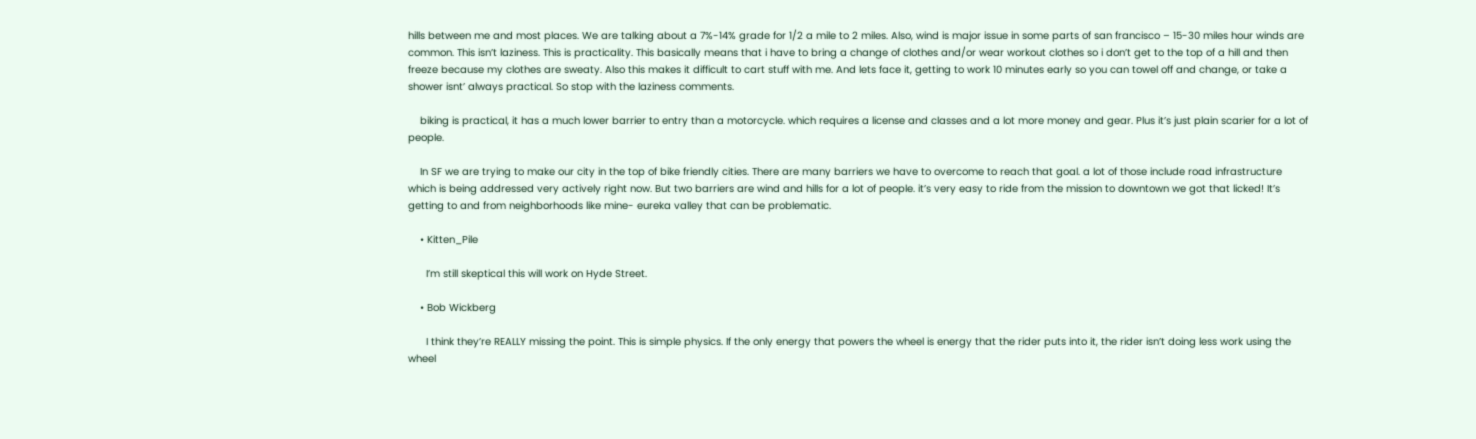hills between me and most places. We are talking about a 7%-14% grade for 1/2 a mile to 2 miles. Also, wind is major issue in some parts of san francisco – 15-30 miles hour winds are common. This isn’t laziness. This is practicality. This basically means that i have to bring a change of clothes and/or wear workout clothes so i don’t get to the top of a hill and then freeze because my clothes are sweaty. Also this makes it difficult to cart stuff with me. And lets face it, getting to work 10 minutes early so you can towel off and change, or take a shower isnt’ always practical. So stop with the laziness comments.

    biking is practical, it has a much lower barrier to entry than a motorcycle. which requires a license and classes and a lot more money and gear. Plus it’s just plain scarier for a lot of people.

    In SF we are trying to make our city in the top of bike friendly cities. There are many barriers we have to overcome to reach that goal. a lot of those include road infrastructure which is being addressed very actively right now. But two barriers are wind and hills for a lot of people. it’s very easy to ride from the mission to downtown we got that licked! It’s getting to and from neighborhoods like mine- eureka valley that can be problematic.

    • Kitten_Pile

      I’m still skeptical this will work on Hyde Street.

    • Bob Wickberg

      I think they’re REALLY missing the point. This is simple physics. If the only energy that powers the wheel is energy that the rider puts into it, the rider isn’t doing less work using the wheel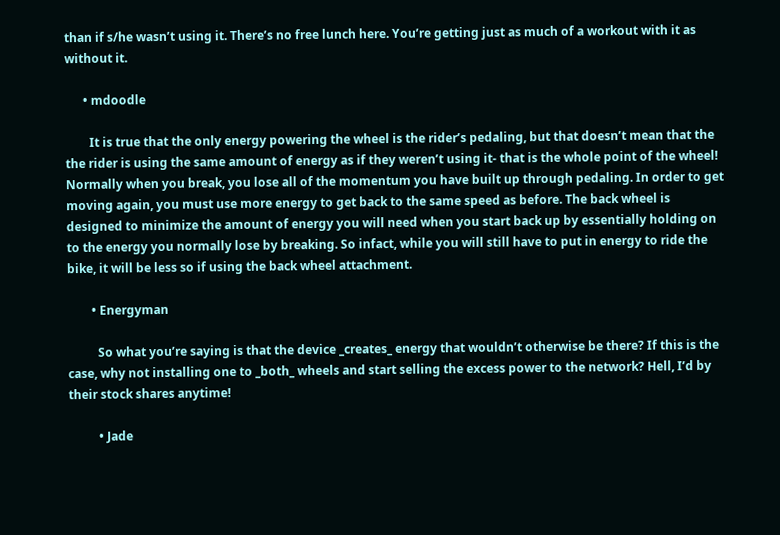than if s/he wasn’t using it. There’s no free lunch here. You’re getting just as much of a workout with it as without it.

      • mdoodle

        It is true that the only energy powering the wheel is the rider’s pedaling, but that doesn’t mean that the the rider is using the same amount of energy as if they weren’t using it- that is the whole point of the wheel! Normally when you break, you lose all of the momentum you have built up through pedaling. In order to get moving again, you must use more energy to get back to the same speed as before. The back wheel is designed to minimize the amount of energy you will need when you start back up by essentially holding on to the energy you normally lose by breaking. So infact, while you will still have to put in energy to ride the bike, it will be less so if using the back wheel attachment.

        • Energyman

          So what you’re saying is that the device _creates_ energy that wouldn’t otherwise be there? If this is the case, why not installing one to _both_ wheels and start selling the excess power to the network? Hell, I’d by their stock shares anytime!

          • Jade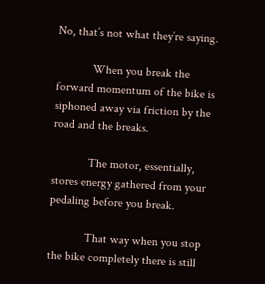No, that’s not what they’re saying.

            When you break the forward momentum of the bike is siphoned away via friction by the road and the breaks.

            The motor, essentially, stores energy gathered from your pedaling before you break.

            That way when you stop the bike completely there is still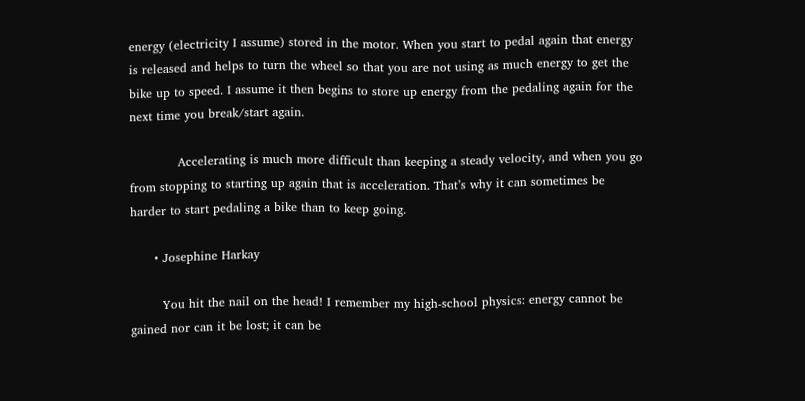energy (electricity I assume) stored in the motor. When you start to pedal again that energy is released and helps to turn the wheel so that you are not using as much energy to get the bike up to speed. I assume it then begins to store up energy from the pedaling again for the next time you break/start again.

            Accelerating is much more difficult than keeping a steady velocity, and when you go from stopping to starting up again that is acceleration. That’s why it can sometimes be harder to start pedaling a bike than to keep going.

      • Josephine Harkay

        You hit the nail on the head! I remember my high-school physics: energy cannot be gained nor can it be lost; it can be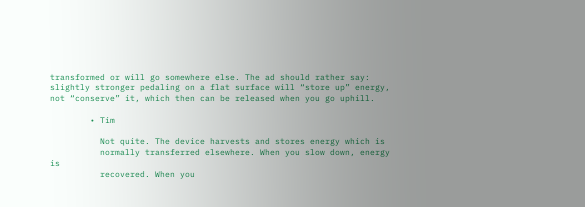transformed or will go somewhere else. The ad should rather say: slightly stronger pedaling on a flat surface will “store up” energy, not “conserve” it, which then can be released when you go uphill.

        • Tim

          Not quite. The device harvests and stores energy which is
          normally transferred elsewhere. When you slow down, energy is
          recovered. When you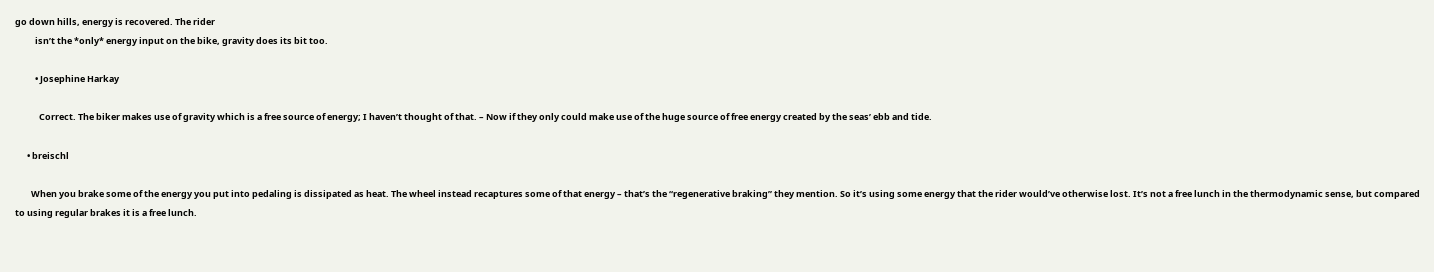go down hills, energy is recovered. The rider
          isn’t the *only* energy input on the bike, gravity does its bit too.

          • Josephine Harkay

            Correct. The biker makes use of gravity which is a free source of energy; I haven’t thought of that. – Now if they only could make use of the huge source of free energy created by the seas’ ebb and tide.

      • breischl

        When you brake some of the energy you put into pedaling is dissipated as heat. The wheel instead recaptures some of that energy – that’s the “regenerative braking” they mention. So it’s using some energy that the rider would’ve otherwise lost. It’s not a free lunch in the thermodynamic sense, but compared to using regular brakes it is a free lunch.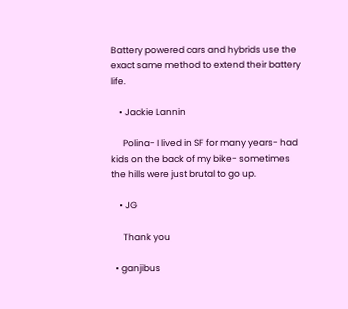Battery powered cars and hybrids use the exact same method to extend their battery life.

    • Jackie Lannin

      Polina- I lived in SF for many years- had kids on the back of my bike- sometimes the hills were just brutal to go up.

    • JG

      Thank you

  • ganjibus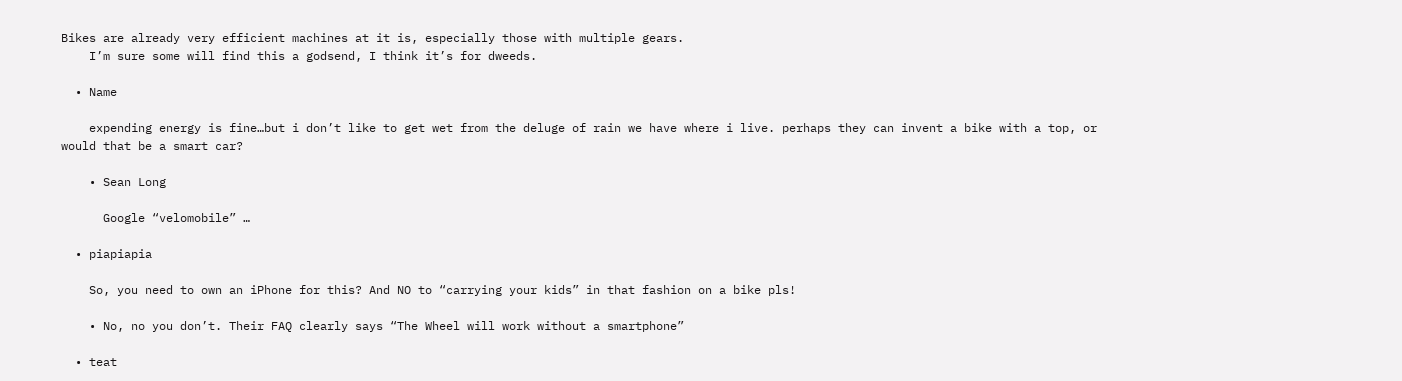Bikes are already very efficient machines at it is, especially those with multiple gears.
    I’m sure some will find this a godsend, I think it’s for dweeds.

  • Name

    expending energy is fine…but i don’t like to get wet from the deluge of rain we have where i live. perhaps they can invent a bike with a top, or would that be a smart car?

    • Sean Long

      Google “velomobile” …

  • piapiapia

    So, you need to own an iPhone for this? And NO to “carrying your kids” in that fashion on a bike pls!

    • No, no you don’t. Their FAQ clearly says “The Wheel will work without a smartphone”

  • teat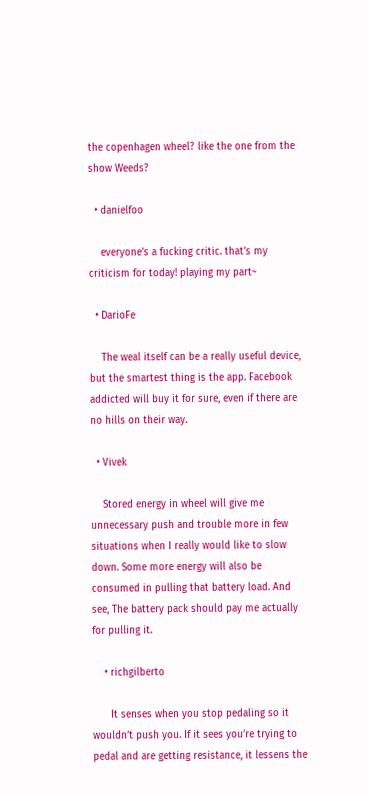the copenhagen wheel? like the one from the show Weeds?

  • danielfoo

    everyone’s a fucking critic. that’s my criticism for today! playing my part~

  • DarioFe

    The weal itself can be a really useful device, but the smartest thing is the app. Facebook addicted will buy it for sure, even if there are no hills on their way.

  • Vivek

    Stored energy in wheel will give me unnecessary push and trouble more in few situations when I really would like to slow down. Some more energy will also be consumed in pulling that battery load. And see, The battery pack should pay me actually for pulling it.

    • richgilberto

      It senses when you stop pedaling so it wouldn’t push you. If it sees you’re trying to pedal and are getting resistance, it lessens the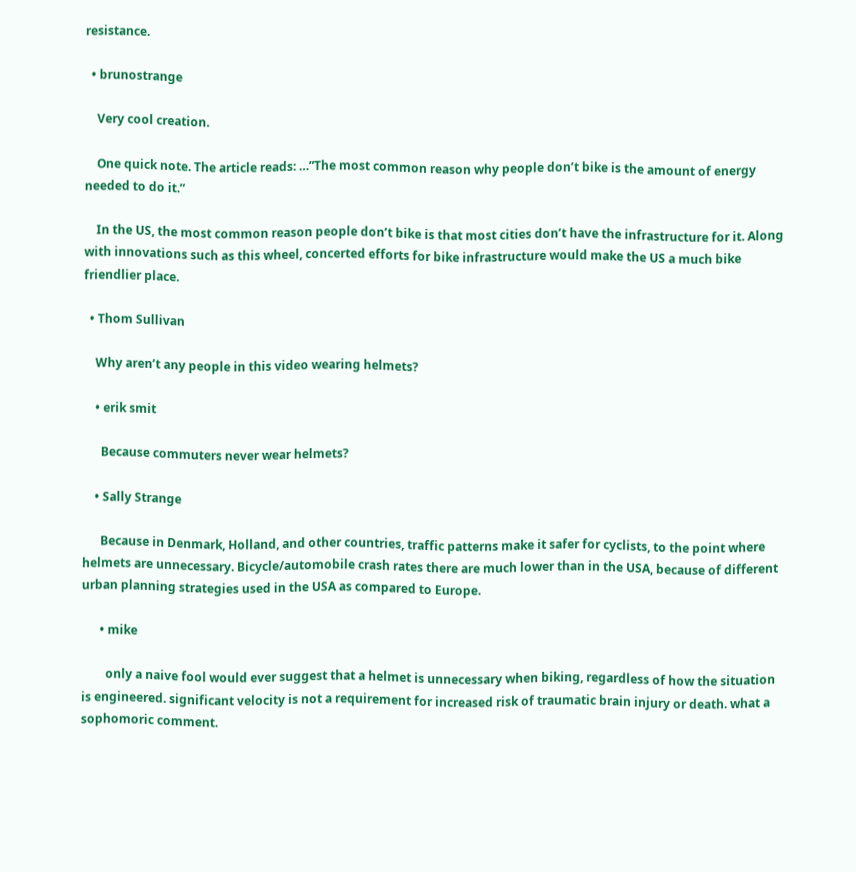resistance.

  • brunostrange

    Very cool creation.

    One quick note. The article reads: …”The most common reason why people don’t bike is the amount of energy needed to do it.”

    In the US, the most common reason people don’t bike is that most cities don’t have the infrastructure for it. Along with innovations such as this wheel, concerted efforts for bike infrastructure would make the US a much bike friendlier place.

  • Thom Sullivan

    Why aren’t any people in this video wearing helmets?

    • erik smit

      Because commuters never wear helmets?

    • Sally Strange

      Because in Denmark, Holland, and other countries, traffic patterns make it safer for cyclists, to the point where helmets are unnecessary. Bicycle/automobile crash rates there are much lower than in the USA, because of different urban planning strategies used in the USA as compared to Europe.

      • mike

        only a naive fool would ever suggest that a helmet is unnecessary when biking, regardless of how the situation is engineered. significant velocity is not a requirement for increased risk of traumatic brain injury or death. what a sophomoric comment.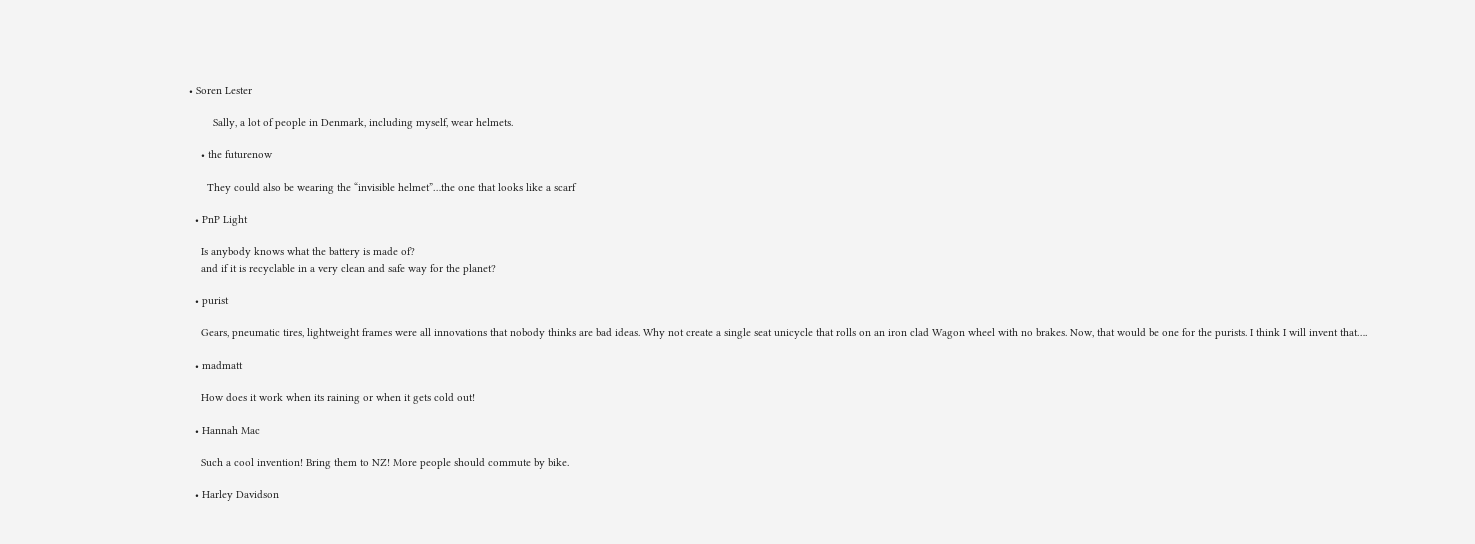• Soren Lester

        Sally, a lot of people in Denmark, including myself, wear helmets.

    • the futurenow

      They could also be wearing the “invisible helmet”…the one that looks like a scarf

  • PnP Light

    Is anybody knows what the battery is made of?
    and if it is recyclable in a very clean and safe way for the planet?

  • purist

    Gears, pneumatic tires, lightweight frames were all innovations that nobody thinks are bad ideas. Why not create a single seat unicycle that rolls on an iron clad Wagon wheel with no brakes. Now, that would be one for the purists. I think I will invent that….

  • madmatt

    How does it work when its raining or when it gets cold out!

  • Hannah Mac

    Such a cool invention! Bring them to NZ! More people should commute by bike.

  • Harley Davidson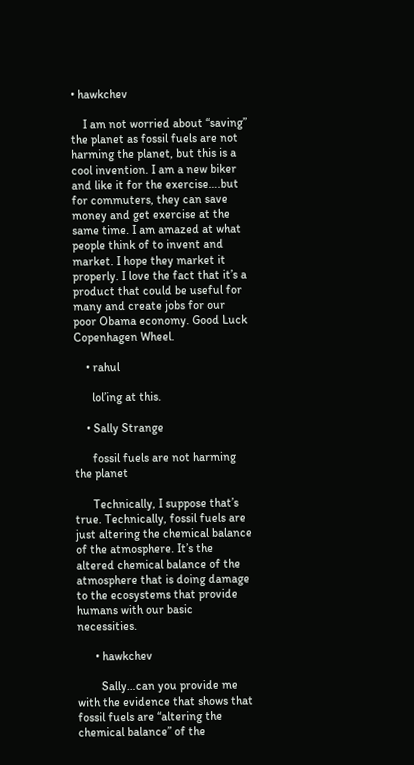• hawkchev

    I am not worried about “saving” the planet as fossil fuels are not harming the planet, but this is a cool invention. I am a new biker and like it for the exercise….but for commuters, they can save money and get exercise at the same time. I am amazed at what people think of to invent and market. I hope they market it properly. I love the fact that it’s a product that could be useful for many and create jobs for our poor Obama economy. Good Luck Copenhagen Wheel.

    • rahul

      lol’ing at this.

    • Sally Strange

      fossil fuels are not harming the planet

      Technically, I suppose that’s true. Technically, fossil fuels are just altering the chemical balance of the atmosphere. It’s the altered chemical balance of the atmosphere that is doing damage to the ecosystems that provide humans with our basic necessities.

      • hawkchev

        Sally…can you provide me with the evidence that shows that fossil fuels are “altering the chemical balance” of the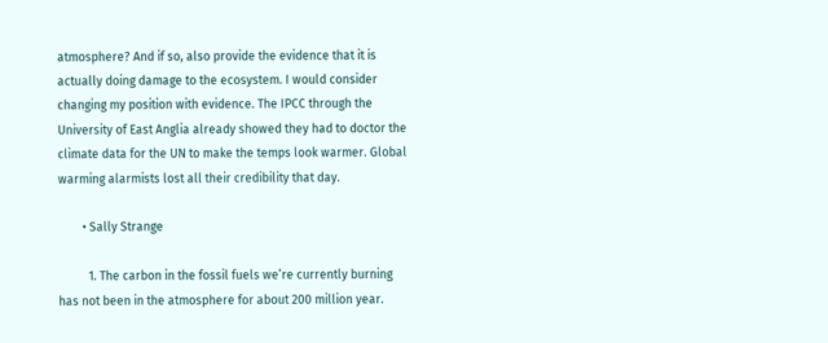atmosphere? And if so, also provide the evidence that it is actually doing damage to the ecosystem. I would consider changing my position with evidence. The IPCC through the University of East Anglia already showed they had to doctor the climate data for the UN to make the temps look warmer. Global warming alarmists lost all their credibility that day.

        • Sally Strange

          1. The carbon in the fossil fuels we’re currently burning has not been in the atmosphere for about 200 million year.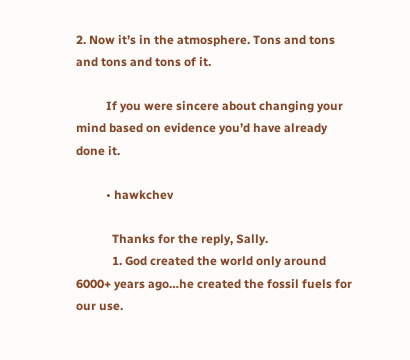2. Now it’s in the atmosphere. Tons and tons and tons and tons of it.

          If you were sincere about changing your mind based on evidence you’d have already done it.

          • hawkchev

            Thanks for the reply, Sally.
            1. God created the world only around 6000+ years ago…he created the fossil fuels for our use.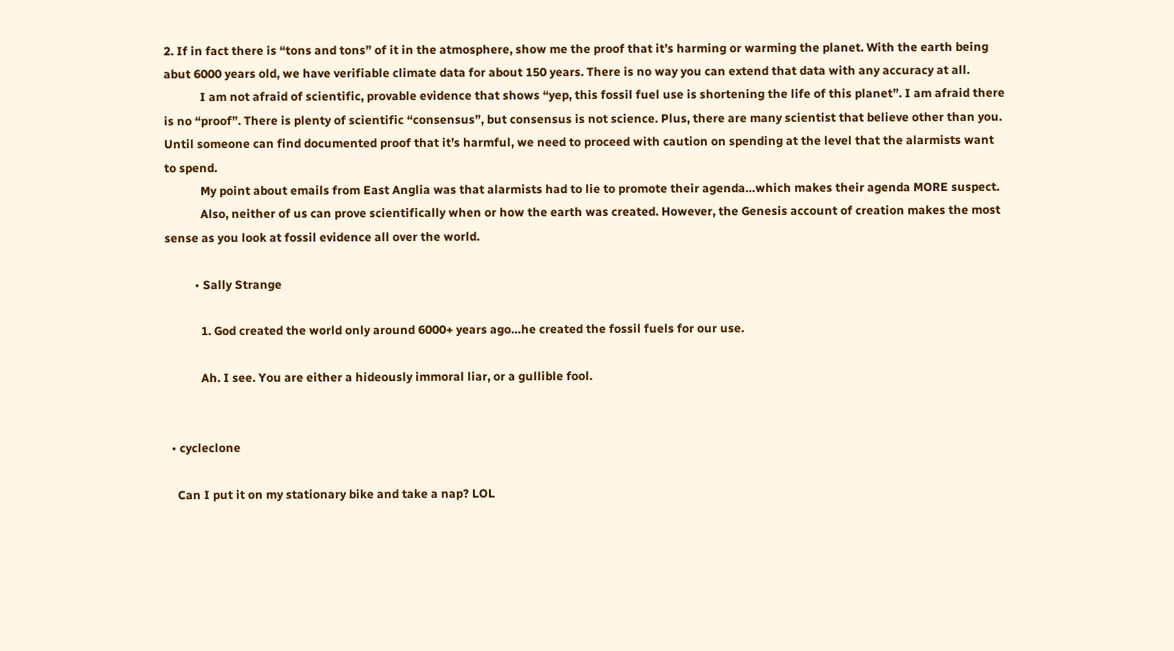2. If in fact there is “tons and tons” of it in the atmosphere, show me the proof that it’s harming or warming the planet. With the earth being abut 6000 years old, we have verifiable climate data for about 150 years. There is no way you can extend that data with any accuracy at all.
            I am not afraid of scientific, provable evidence that shows “yep, this fossil fuel use is shortening the life of this planet”. I am afraid there is no “proof”. There is plenty of scientific “consensus”, but consensus is not science. Plus, there are many scientist that believe other than you. Until someone can find documented proof that it’s harmful, we need to proceed with caution on spending at the level that the alarmists want to spend.
            My point about emails from East Anglia was that alarmists had to lie to promote their agenda…which makes their agenda MORE suspect.
            Also, neither of us can prove scientifically when or how the earth was created. However, the Genesis account of creation makes the most sense as you look at fossil evidence all over the world.

          • Sally Strange

            1. God created the world only around 6000+ years ago…he created the fossil fuels for our use.

            Ah. I see. You are either a hideously immoral liar, or a gullible fool.


  • cycleclone

    Can I put it on my stationary bike and take a nap? LOL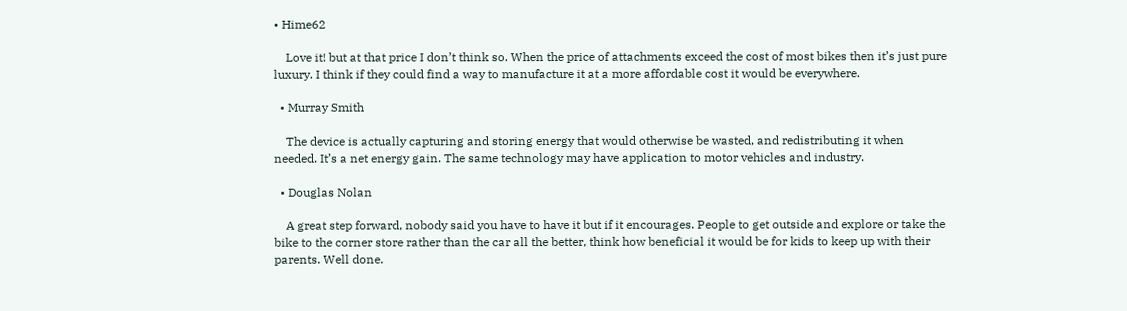• Hime62

    Love it! but at that price I don’t think so. When the price of attachments exceed the cost of most bikes then it’s just pure luxury. I think if they could find a way to manufacture it at a more affordable cost it would be everywhere.

  • Murray Smith

    The device is actually capturing and storing energy that would otherwise be wasted, and redistributing it when needed. It’s a net energy gain. The same technology may have application to motor vehicles and industry.

  • Douglas Nolan

    A great step forward, nobody said you have to have it but if it encourages. People to get outside and explore or take the bike to the corner store rather than the car all the better, think how beneficial it would be for kids to keep up with their parents. Well done.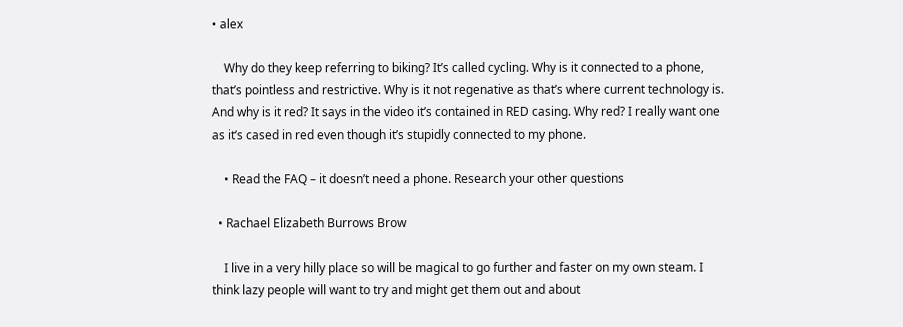• alex

    Why do they keep referring to biking? It’s called cycling. Why is it connected to a phone, that’s pointless and restrictive. Why is it not regenative as that’s where current technology is. And why is it red? It says in the video it’s contained in RED casing. Why red? I really want one as it’s cased in red even though it’s stupidly connected to my phone.

    • Read the FAQ – it doesn’t need a phone. Research your other questions

  • Rachael Elizabeth Burrows Brow

    I live in a very hilly place so will be magical to go further and faster on my own steam. I think lazy people will want to try and might get them out and about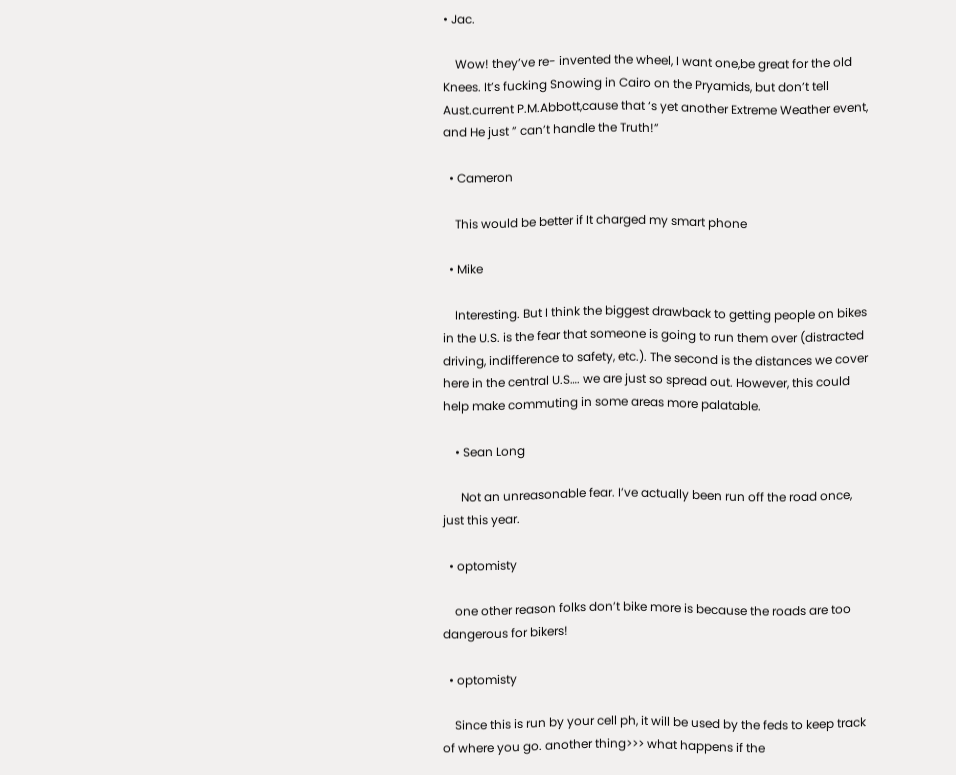• Jac.

    Wow! they’ve re- invented the wheel, I want one,be great for the old Knees. It’s fucking Snowing in Cairo on the Pryamids, but don’t tell Aust.current P.M.Abbott,cause that ‘s yet another Extreme Weather event, and He just ” can’t handle the Truth!”

  • Cameron

    This would be better if It charged my smart phone

  • Mike

    Interesting. But I think the biggest drawback to getting people on bikes in the U.S. is the fear that someone is going to run them over (distracted driving, indifference to safety, etc.). The second is the distances we cover here in the central U.S…. we are just so spread out. However, this could help make commuting in some areas more palatable.

    • Sean Long

      Not an unreasonable fear. I’ve actually been run off the road once, just this year.

  • optomisty

    one other reason folks don’t bike more is because the roads are too dangerous for bikers!

  • optomisty

    Since this is run by your cell ph, it will be used by the feds to keep track of where you go. another thing>>> what happens if the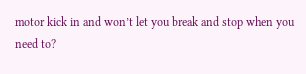motor kick in and won’t let you break and stop when you need to?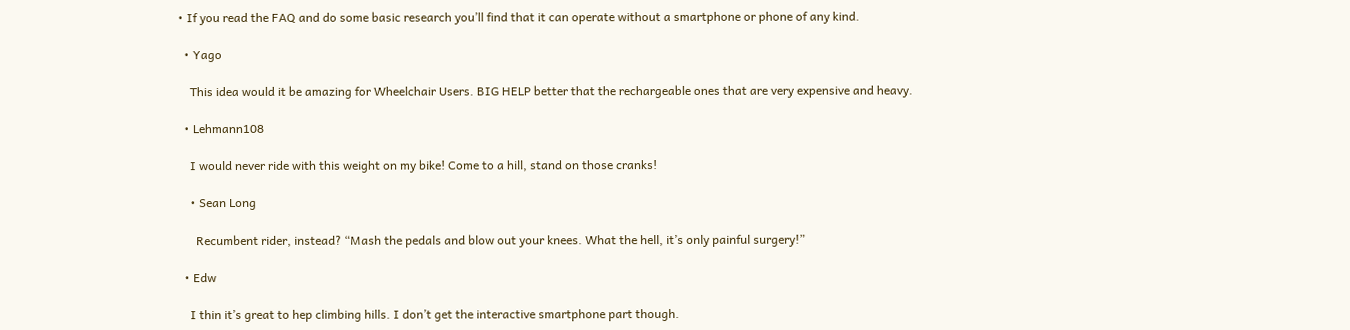• If you read the FAQ and do some basic research you’ll find that it can operate without a smartphone or phone of any kind.

  • Yago

    This idea would it be amazing for Wheelchair Users. BIG HELP better that the rechargeable ones that are very expensive and heavy.

  • Lehmann108

    I would never ride with this weight on my bike! Come to a hill, stand on those cranks!

    • Sean Long

      Recumbent rider, instead? “Mash the pedals and blow out your knees. What the hell, it’s only painful surgery!”

  • Edw

    I thin it’s great to hep climbing hills. I don’t get the interactive smartphone part though.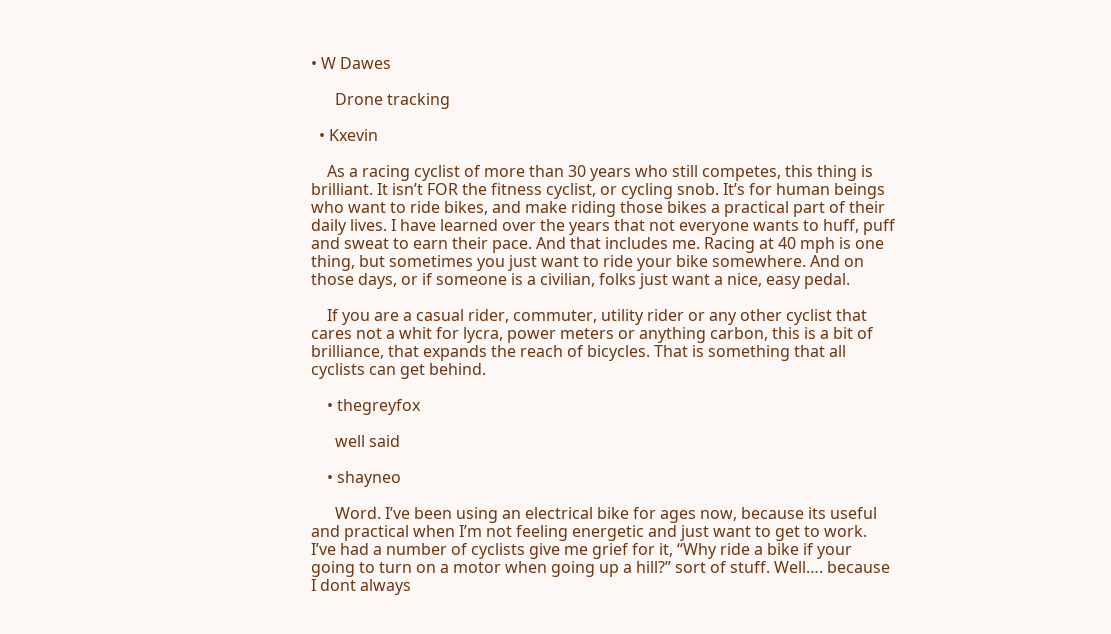• W Dawes

      Drone tracking

  • Kxevin

    As a racing cyclist of more than 30 years who still competes, this thing is brilliant. It isn’t FOR the fitness cyclist, or cycling snob. It’s for human beings who want to ride bikes, and make riding those bikes a practical part of their daily lives. I have learned over the years that not everyone wants to huff, puff and sweat to earn their pace. And that includes me. Racing at 40 mph is one thing, but sometimes you just want to ride your bike somewhere. And on those days, or if someone is a civilian, folks just want a nice, easy pedal.

    If you are a casual rider, commuter, utility rider or any other cyclist that cares not a whit for lycra, power meters or anything carbon, this is a bit of brilliance, that expands the reach of bicycles. That is something that all cyclists can get behind.

    • thegreyfox

      well said

    • shayneo

      Word. I’ve been using an electrical bike for ages now, because its useful and practical when I’m not feeling energetic and just want to get to work. I’ve had a number of cyclists give me grief for it, “Why ride a bike if your going to turn on a motor when going up a hill?” sort of stuff. Well…. because I dont always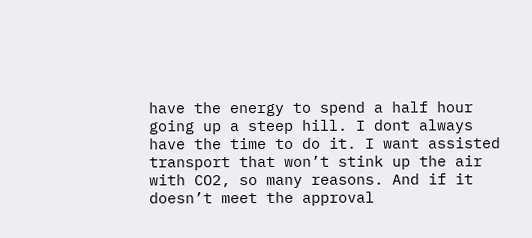have the energy to spend a half hour going up a steep hill. I dont always have the time to do it. I want assisted transport that won’t stink up the air with CO2, so many reasons. And if it doesn’t meet the approval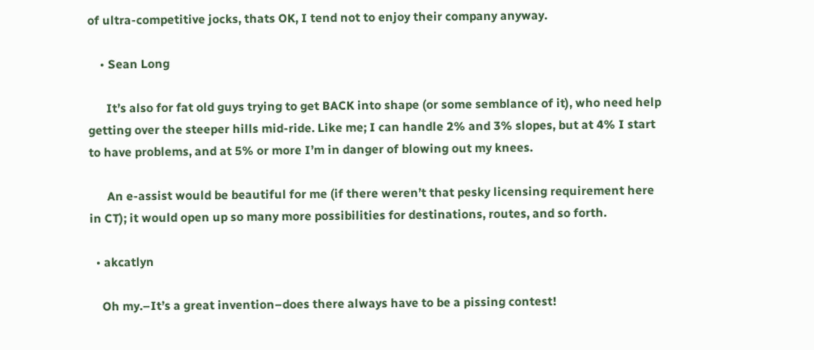of ultra-competitive jocks, thats OK, I tend not to enjoy their company anyway.

    • Sean Long

      It’s also for fat old guys trying to get BACK into shape (or some semblance of it), who need help getting over the steeper hills mid-ride. Like me; I can handle 2% and 3% slopes, but at 4% I start to have problems, and at 5% or more I’m in danger of blowing out my knees.

      An e-assist would be beautiful for me (if there weren’t that pesky licensing requirement here in CT); it would open up so many more possibilities for destinations, routes, and so forth.

  • akcatlyn

    Oh my.–It’s a great invention–does there always have to be a pissing contest!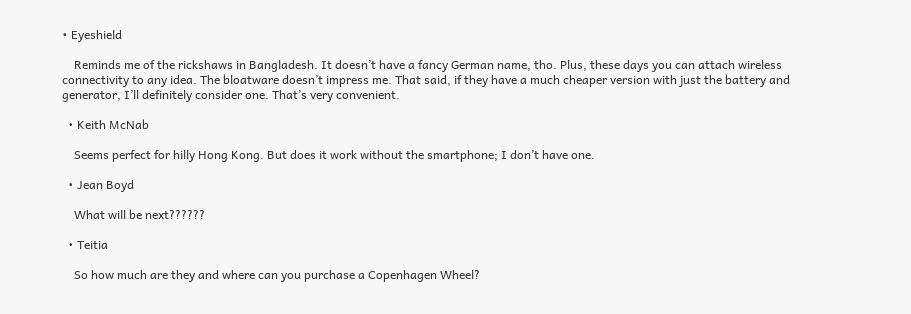• Eyeshield

    Reminds me of the rickshaws in Bangladesh. It doesn’t have a fancy German name, tho. Plus, these days you can attach wireless connectivity to any idea. The bloatware doesn’t impress me. That said, if they have a much cheaper version with just the battery and generator, I’ll definitely consider one. That’s very convenient.

  • Keith McNab

    Seems perfect for hilly Hong Kong. But does it work without the smartphone; I don’t have one.

  • Jean Boyd

    What will be next??????

  • Teitia

    So how much are they and where can you purchase a Copenhagen Wheel?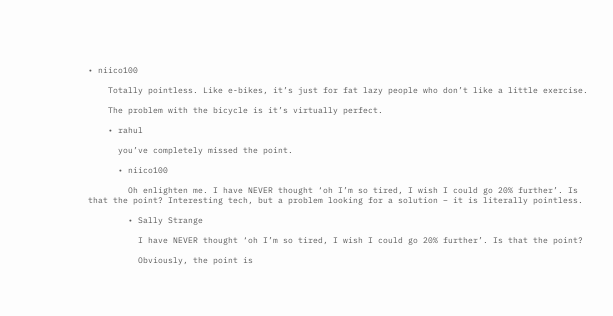• niico100

    Totally pointless. Like e-bikes, it’s just for fat lazy people who don’t like a little exercise.

    The problem with the bicycle is it’s virtually perfect.

    • rahul

      you’ve completely missed the point.

      • niico100

        Oh enlighten me. I have NEVER thought ‘oh I’m so tired, I wish I could go 20% further’. Is that the point? Interesting tech, but a problem looking for a solution – it is literally pointless.

        • Sally Strange

          I have NEVER thought ‘oh I’m so tired, I wish I could go 20% further’. Is that the point?

          Obviously, the point is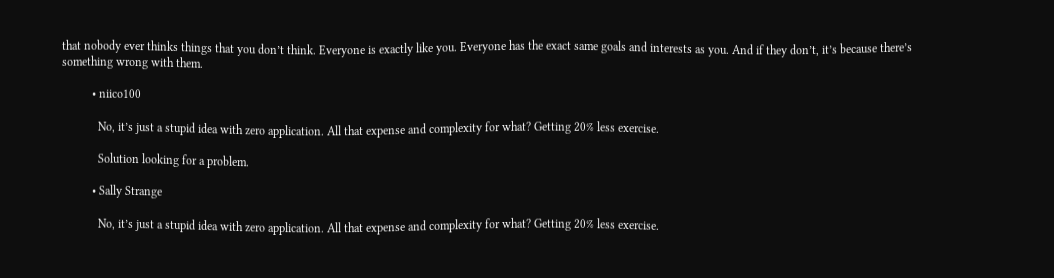that nobody ever thinks things that you don’t think. Everyone is exactly like you. Everyone has the exact same goals and interests as you. And if they don’t, it’s because there’s something wrong with them.

          • niico100

            No, it’s just a stupid idea with zero application. All that expense and complexity for what? Getting 20% less exercise.

            Solution looking for a problem.

          • Sally Strange

            No, it’s just a stupid idea with zero application. All that expense and complexity for what? Getting 20% less exercise.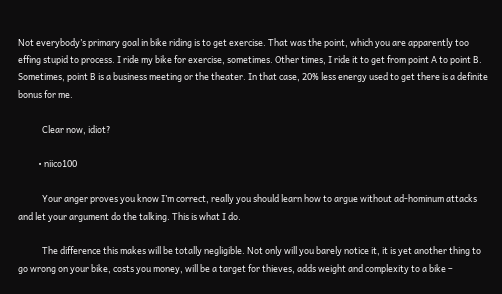Not everybody’s primary goal in bike riding is to get exercise. That was the point, which you are apparently too effing stupid to process. I ride my bike for exercise, sometimes. Other times, I ride it to get from point A to point B. Sometimes, point B is a business meeting or the theater. In that case, 20% less energy used to get there is a definite bonus for me.

            Clear now, idiot?

          • niico100

            Your anger proves you know I’m correct, really you should learn how to argue without ad-hominum attacks and let your argument do the talking. This is what I do.

            The difference this makes will be totally negligible. Not only will you barely notice it, it is yet another thing to go wrong on your bike, costs you money, will be a target for thieves, adds weight and complexity to a bike –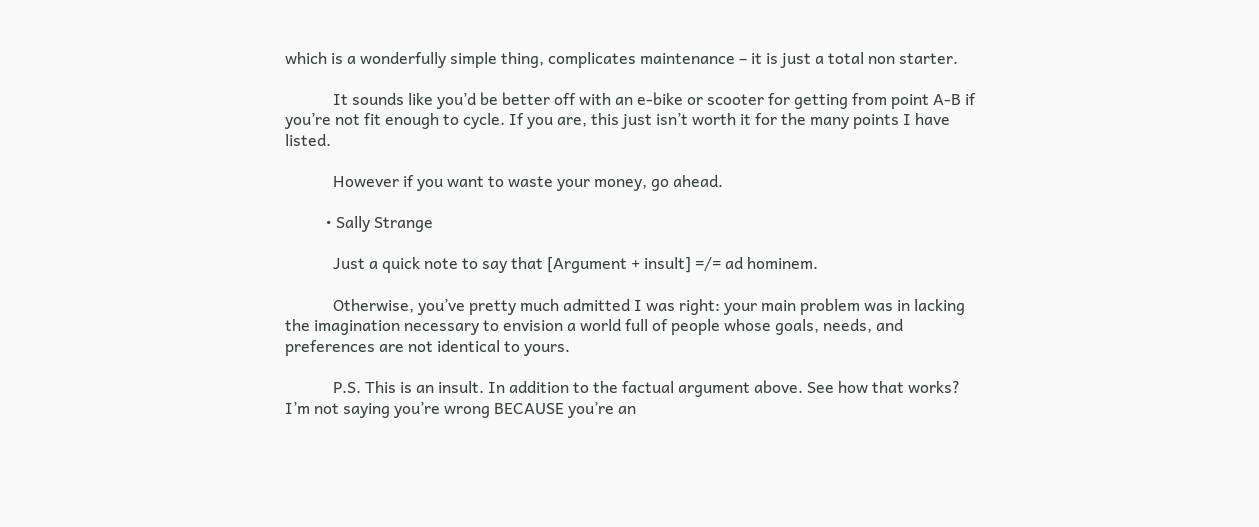which is a wonderfully simple thing, complicates maintenance – it is just a total non starter.

            It sounds like you’d be better off with an e-bike or scooter for getting from point A-B if you’re not fit enough to cycle. If you are, this just isn’t worth it for the many points I have listed.

            However if you want to waste your money, go ahead.

          • Sally Strange

            Just a quick note to say that [Argument + insult] =/= ad hominem.

            Otherwise, you’ve pretty much admitted I was right: your main problem was in lacking the imagination necessary to envision a world full of people whose goals, needs, and preferences are not identical to yours.

            P.S. This is an insult. In addition to the factual argument above. See how that works? I’m not saying you’re wrong BECAUSE you’re an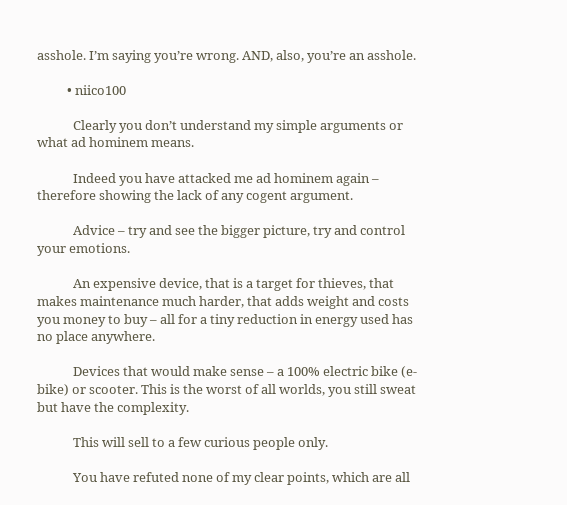asshole. I’m saying you’re wrong. AND, also, you’re an asshole.

          • niico100

            Clearly you don’t understand my simple arguments or what ad hominem means.

            Indeed you have attacked me ad hominem again – therefore showing the lack of any cogent argument.

            Advice – try and see the bigger picture, try and control your emotions.

            An expensive device, that is a target for thieves, that makes maintenance much harder, that adds weight and costs you money to buy – all for a tiny reduction in energy used has no place anywhere.

            Devices that would make sense – a 100% electric bike (e-bike) or scooter. This is the worst of all worlds, you still sweat but have the complexity.

            This will sell to a few curious people only.

            You have refuted none of my clear points, which are all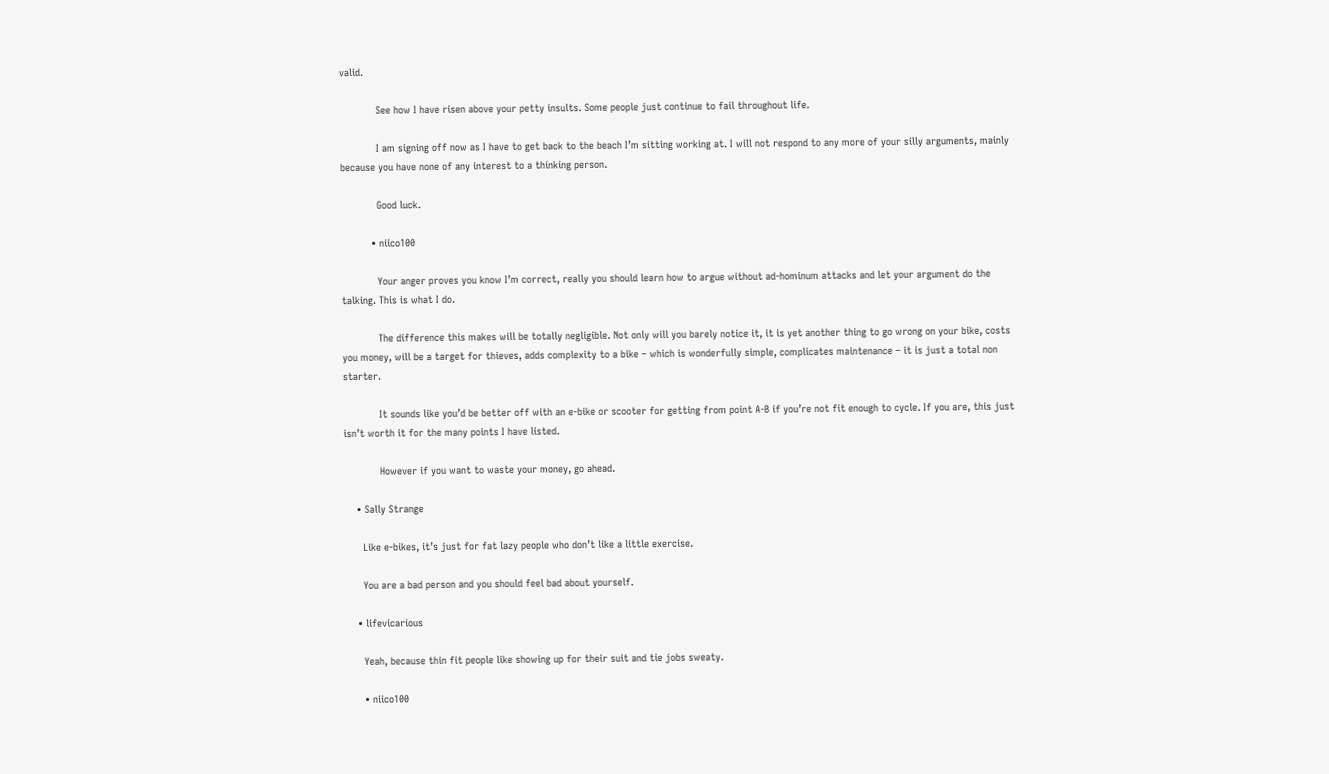valid.

            See how I have risen above your petty insults. Some people just continue to fail throughout life.

            I am signing off now as I have to get back to the beach I’m sitting working at. I will not respond to any more of your silly arguments, mainly because you have none of any interest to a thinking person.

            Good luck.

          • niico100

            Your anger proves you know I’m correct, really you should learn how to argue without ad-hominum attacks and let your argument do the talking. This is what I do.

            The difference this makes will be totally negligible. Not only will you barely notice it, it is yet another thing to go wrong on your bike, costs you money, will be a target for thieves, adds complexity to a bike – which is wonderfully simple, complicates maintenance – it is just a total non starter.

            It sounds like you’d be better off with an e-bike or scooter for getting from point A-B if you’re not fit enough to cycle. If you are, this just isn’t worth it for the many points I have listed.

            However if you want to waste your money, go ahead.

    • Sally Strange

      Like e-bikes, it’s just for fat lazy people who don’t like a little exercise.

      You are a bad person and you should feel bad about yourself.

    • lifevicarious

      Yeah, because thin fit people like showing up for their suit and tie jobs sweaty.

      • niico100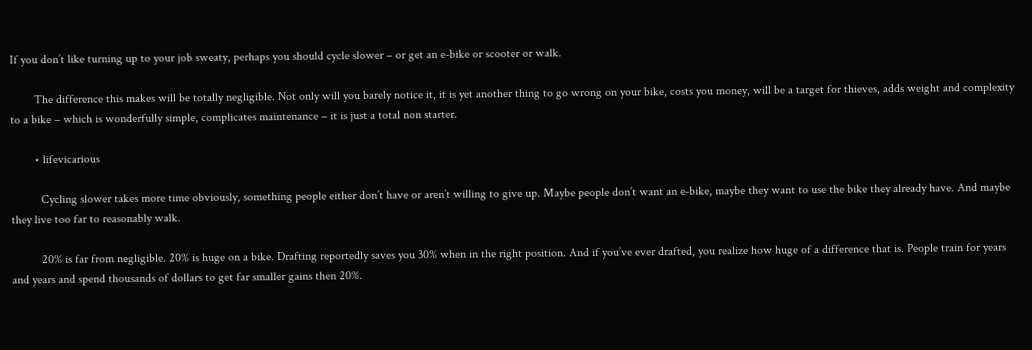If you don’t like turning up to your job sweaty, perhaps you should cycle slower – or get an e-bike or scooter or walk.

        The difference this makes will be totally negligible. Not only will you barely notice it, it is yet another thing to go wrong on your bike, costs you money, will be a target for thieves, adds weight and complexity to a bike – which is wonderfully simple, complicates maintenance – it is just a total non starter.

        • lifevicarious

          Cycling slower takes more time obviously, something people either don’t have or aren’t willing to give up. Maybe people don’t want an e-bike, maybe they want to use the bike they already have. And maybe they live too far to reasonably walk.

          20% is far from negligible. 20% is huge on a bike. Drafting reportedly saves you 30% when in the right position. And if you’ve ever drafted, you realize how huge of a difference that is. People train for years and years and spend thousands of dollars to get far smaller gains then 20%.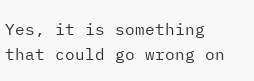Yes, it is something that could go wrong on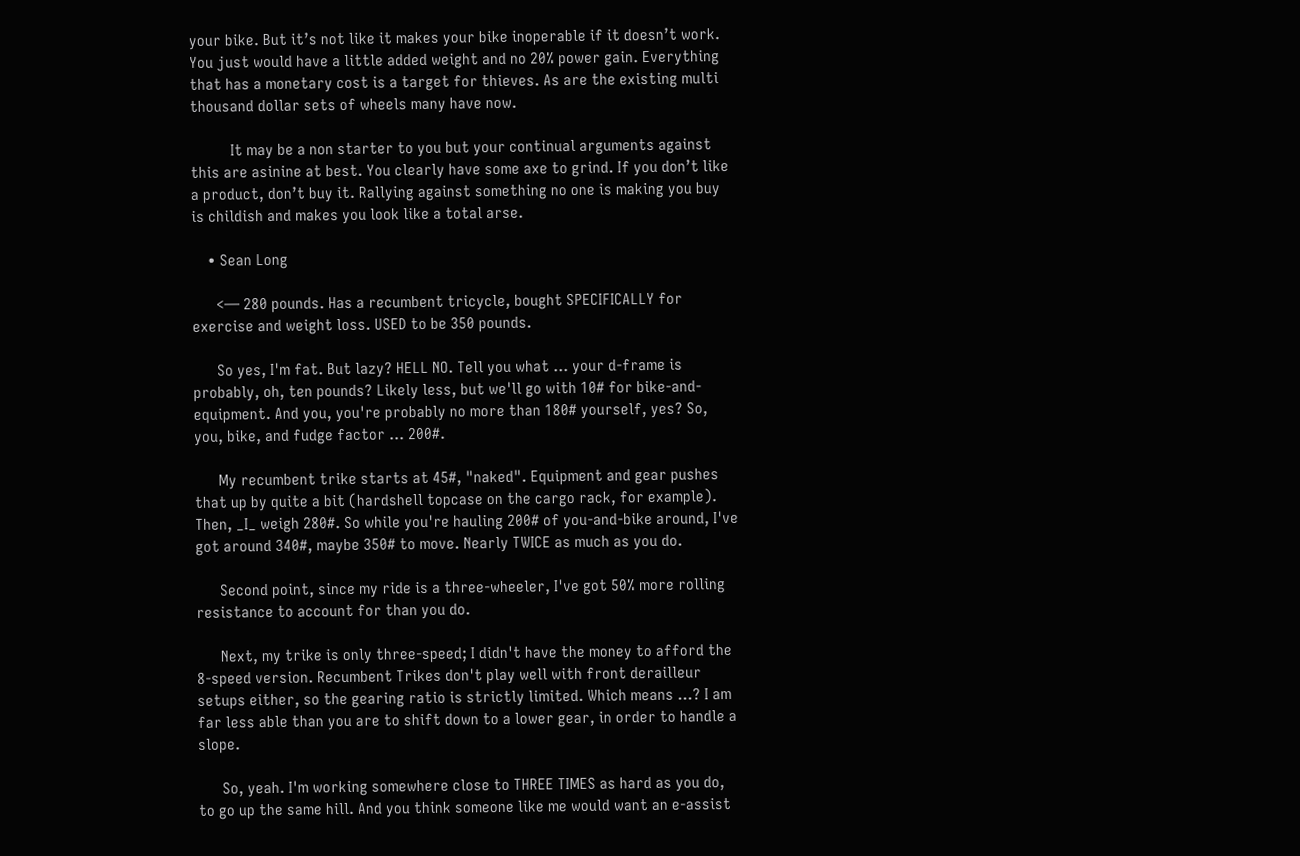your bike. But it’s not like it makes your bike inoperable if it doesn’t work. You just would have a little added weight and no 20% power gain. Everything that has a monetary cost is a target for thieves. As are the existing multi thousand dollar sets of wheels many have now.

          It may be a non starter to you but your continual arguments against this are asinine at best. You clearly have some axe to grind. If you don’t like a product, don’t buy it. Rallying against something no one is making you buy is childish and makes you look like a total arse.

    • Sean Long

      <— 280 pounds. Has a recumbent tricycle, bought SPECIFICALLY for exercise and weight loss. USED to be 350 pounds.

      So yes, I'm fat. But lazy? HELL NO. Tell you what … your d-frame is probably, oh, ten pounds? Likely less, but we'll go with 10# for bike-and-equipment. And you, you're probably no more than 180# yourself, yes? So, you, bike, and fudge factor … 200#.

      My recumbent trike starts at 45#, "naked". Equipment and gear pushes that up by quite a bit (hardshell topcase on the cargo rack, for example). Then, _I_ weigh 280#. So while you're hauling 200# of you-and-bike around, I've got around 340#, maybe 350# to move. Nearly TWICE as much as you do.

      Second point, since my ride is a three-wheeler, I've got 50% more rolling resistance to account for than you do.

      Next, my trike is only three-speed; I didn't have the money to afford the 8-speed version. Recumbent Trikes don't play well with front derailleur setups either, so the gearing ratio is strictly limited. Which means …? I am far less able than you are to shift down to a lower gear, in order to handle a slope.

      So, yeah. I'm working somewhere close to THREE TIMES as hard as you do, to go up the same hill. And you think someone like me would want an e-assist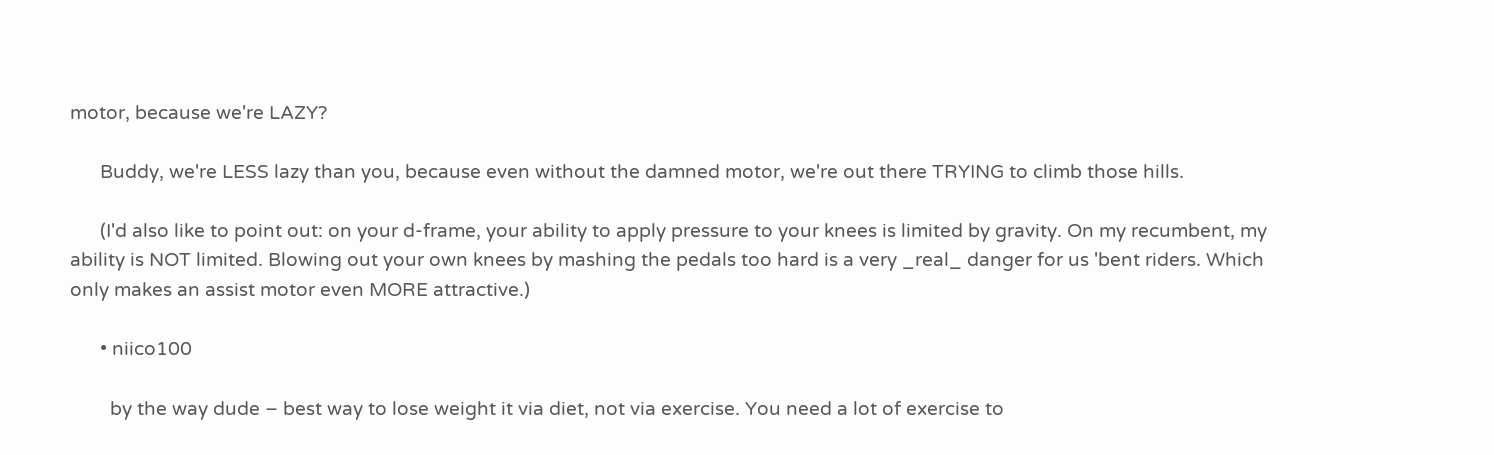motor, because we're LAZY?

      Buddy, we're LESS lazy than you, because even without the damned motor, we're out there TRYING to climb those hills.

      (I'd also like to point out: on your d-frame, your ability to apply pressure to your knees is limited by gravity. On my recumbent, my ability is NOT limited. Blowing out your own knees by mashing the pedals too hard is a very _real_ danger for us 'bent riders. Which only makes an assist motor even MORE attractive.)

      • niico100

        by the way dude – best way to lose weight it via diet, not via exercise. You need a lot of exercise to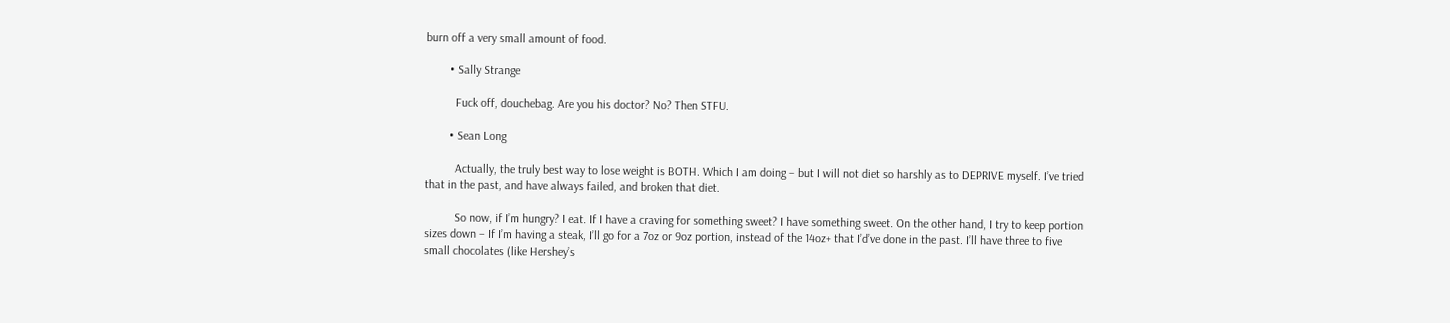burn off a very small amount of food.

        • Sally Strange

          Fuck off, douchebag. Are you his doctor? No? Then STFU.

        • Sean Long

          Actually, the truly best way to lose weight is BOTH. Which I am doing – but I will not diet so harshly as to DEPRIVE myself. I’ve tried that in the past, and have always failed, and broken that diet.

          So now, if I’m hungry? I eat. If I have a craving for something sweet? I have something sweet. On the other hand, I try to keep portion sizes down – If I’m having a steak, I’ll go for a 7oz or 9oz portion, instead of the 14oz+ that I’d’ve done in the past. I’ll have three to five small chocolates (like Hershey’s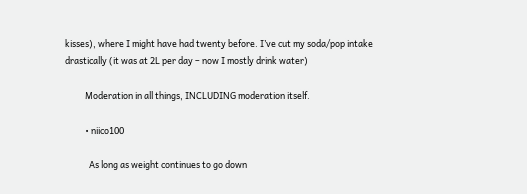kisses), where I might have had twenty before. I’ve cut my soda/pop intake drastically (it was at 2L per day – now I mostly drink water)

          Moderation in all things, INCLUDING moderation itself.

          • niico100

            As long as weight continues to go down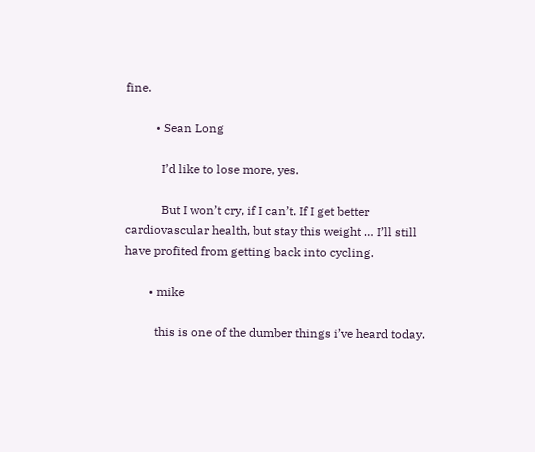fine.

          • Sean Long

            I’d like to lose more, yes.

            But I won’t cry, if I can’t. If I get better cardiovascular health, but stay this weight … I’ll still have profited from getting back into cycling.

        • mike

          this is one of the dumber things i’ve heard today.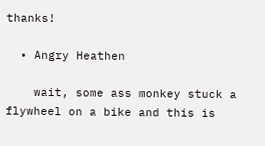thanks!

  • Angry Heathen

    wait, some ass monkey stuck a flywheel on a bike and this is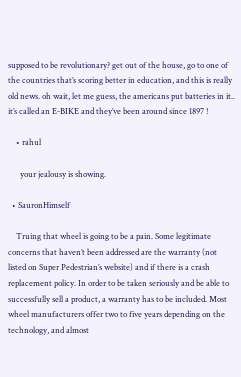supposed to be revolutionary? get out of the house, go to one of the countries that’s scoring better in education, and this is really old news. oh wait, let me guess, the americans put batteries in it.. it’s called an E-BIKE and they’ve been around since 1897 !

    • rahul

      your jealousy is showing.

  • SauronHimself

    Truing that wheel is going to be a pain. Some legitimate concerns that haven’t been addressed are the warranty (not listed on Super Pedestrian’s website) and if there is a crash replacement policy. In order to be taken seriously and be able to successfully sell a product, a warranty has to be included. Most wheel manufacturers offer two to five years depending on the technology, and almost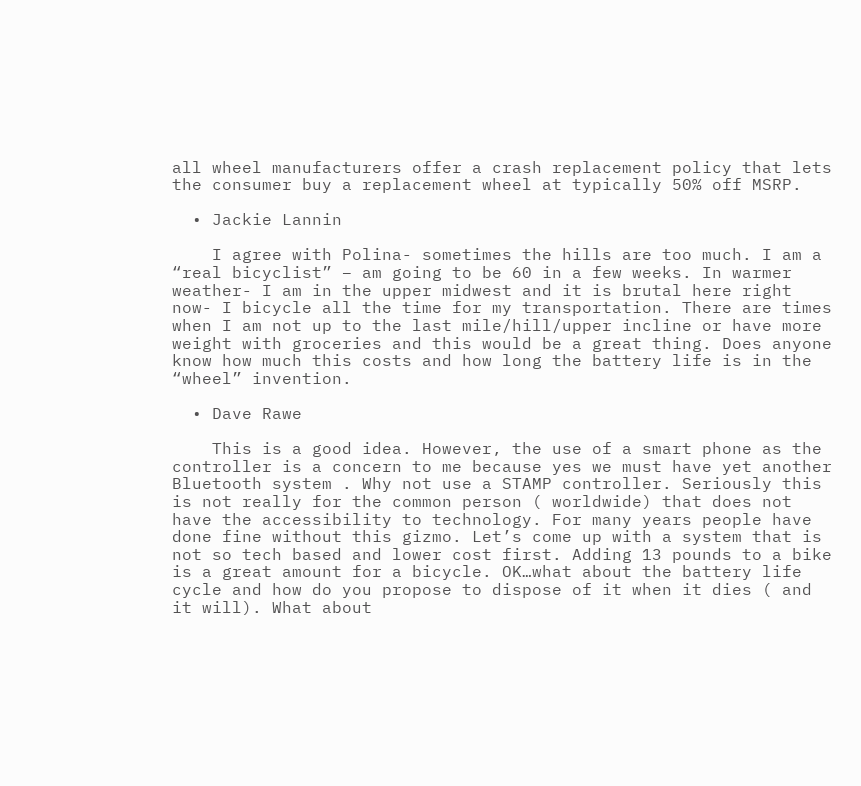all wheel manufacturers offer a crash replacement policy that lets the consumer buy a replacement wheel at typically 50% off MSRP.

  • Jackie Lannin

    I agree with Polina- sometimes the hills are too much. I am a “real bicyclist” – am going to be 60 in a few weeks. In warmer weather- I am in the upper midwest and it is brutal here right now- I bicycle all the time for my transportation. There are times when I am not up to the last mile/hill/upper incline or have more weight with groceries and this would be a great thing. Does anyone know how much this costs and how long the battery life is in the “wheel” invention.

  • Dave Rawe

    This is a good idea. However, the use of a smart phone as the controller is a concern to me because yes we must have yet another Bluetooth system . Why not use a STAMP controller. Seriously this is not really for the common person ( worldwide) that does not have the accessibility to technology. For many years people have done fine without this gizmo. Let’s come up with a system that is not so tech based and lower cost first. Adding 13 pounds to a bike is a great amount for a bicycle. OK…what about the battery life cycle and how do you propose to dispose of it when it dies ( and it will). What about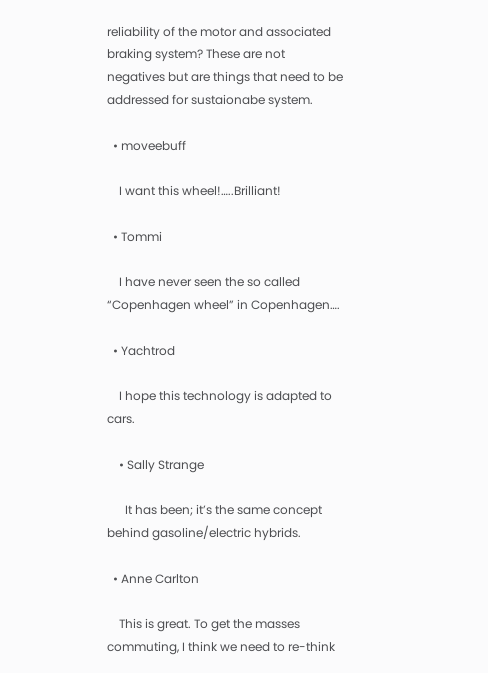reliability of the motor and associated braking system? These are not negatives but are things that need to be addressed for sustaionabe system.

  • moveebuff

    I want this wheel!…..Brilliant!

  • Tommi

    I have never seen the so called “Copenhagen wheel” in Copenhagen….

  • Yachtrod

    I hope this technology is adapted to cars.

    • Sally Strange

      It has been; it’s the same concept behind gasoline/electric hybrids.

  • Anne Carlton

    This is great. To get the masses commuting, I think we need to re-think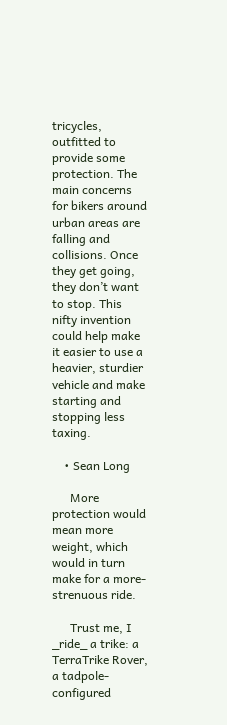tricycles, outfitted to provide some protection. The main concerns for bikers around urban areas are falling and collisions. Once they get going, they don’t want to stop. This nifty invention could help make it easier to use a heavier, sturdier vehicle and make starting and stopping less taxing.

    • Sean Long

      More protection would mean more weight, which would in turn make for a more-strenuous ride.

      Trust me, I _ride_ a trike: a TerraTrike Rover, a tadpole-configured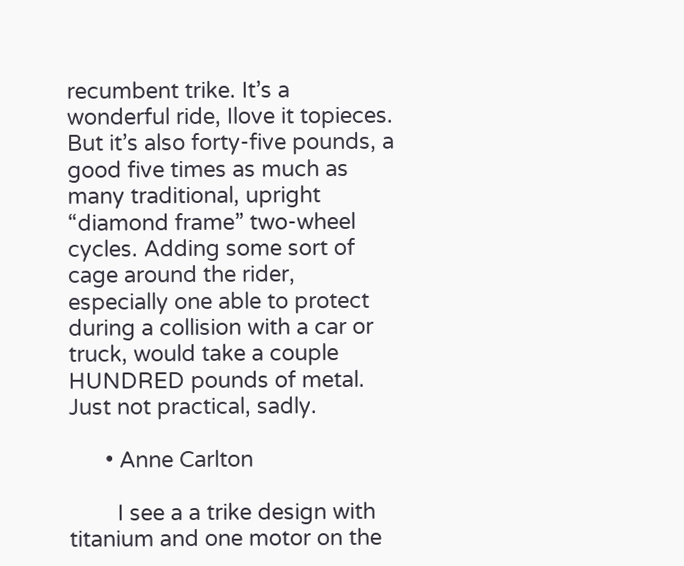recumbent trike. It’s a wonderful ride, Ilove it topieces. But it’s also forty-five pounds, a good five times as much as many traditional, upright “diamond frame” two-wheel cycles. Adding some sort of cage around the rider, especially one able to protect during a collision with a car or truck, would take a couple HUNDRED pounds of metal. Just not practical, sadly.

      • Anne Carlton

        I see a a trike design with titanium and one motor on the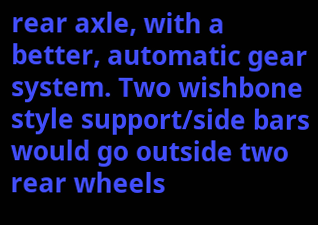rear axle, with a better, automatic gear system. Two wishbone style support/side bars would go outside two rear wheels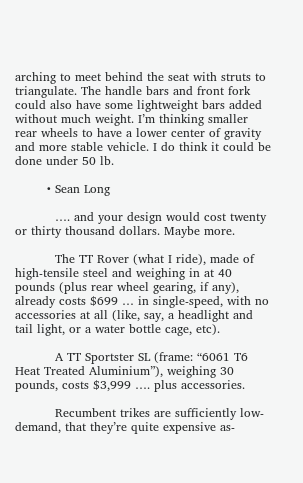arching to meet behind the seat with struts to triangulate. The handle bars and front fork could also have some lightweight bars added without much weight. I’m thinking smaller rear wheels to have a lower center of gravity and more stable vehicle. I do think it could be done under 50 lb.

        • Sean Long

          …. and your design would cost twenty or thirty thousand dollars. Maybe more.

          The TT Rover (what I ride), made of high-tensile steel and weighing in at 40 pounds (plus rear wheel gearing, if any), already costs $699 … in single-speed, with no accessories at all (like, say, a headlight and tail light, or a water bottle cage, etc).

          A TT Sportster SL (frame: “6061 T6 Heat Treated Aluminium”), weighing 30 pounds, costs $3,999 …. plus accessories.

          Recumbent trikes are sufficiently low-demand, that they’re quite expensive as-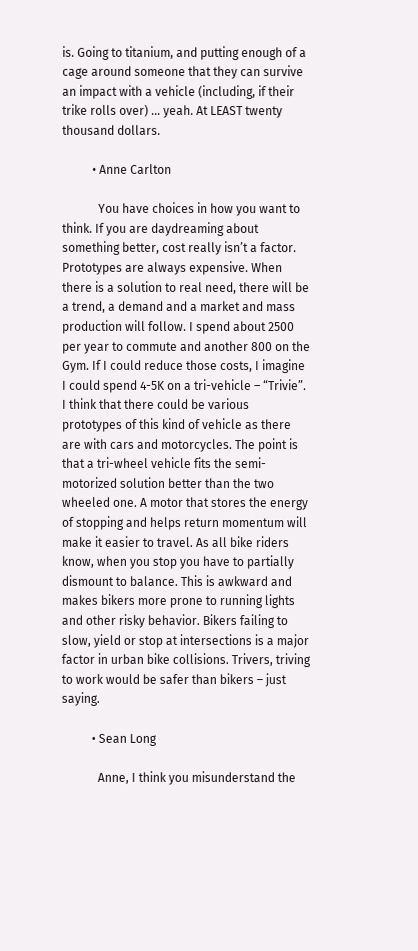is. Going to titanium, and putting enough of a cage around someone that they can survive an impact with a vehicle (including, if their trike rolls over) … yeah. At LEAST twenty thousand dollars.

          • Anne Carlton

            You have choices in how you want to think. If you are daydreaming about something better, cost really isn’t a factor. Prototypes are always expensive. When there is a solution to real need, there will be a trend, a demand and a market and mass production will follow. I spend about 2500 per year to commute and another 800 on the Gym. If I could reduce those costs, I imagine I could spend 4-5K on a tri-vehicle – “Trivie”. I think that there could be various prototypes of this kind of vehicle as there are with cars and motorcycles. The point is that a tri-wheel vehicle fits the semi-motorized solution better than the two wheeled one. A motor that stores the energy of stopping and helps return momentum will make it easier to travel. As all bike riders know, when you stop you have to partially dismount to balance. This is awkward and makes bikers more prone to running lights and other risky behavior. Bikers failing to slow, yield or stop at intersections is a major factor in urban bike collisions. Trivers, triving to work would be safer than bikers – just saying.

          • Sean Long

            Anne, I think you misunderstand the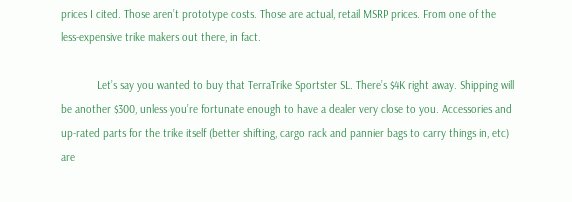prices I cited. Those aren’t prototype costs. Those are actual, retail MSRP prices. From one of the less-expensive trike makers out there, in fact.

            Let’s say you wanted to buy that TerraTrike Sportster SL. There’s $4K right away. Shipping will be another $300, unless you’re fortunate enough to have a dealer very close to you. Accessories and up-rated parts for the trike itself (better shifting, cargo rack and pannier bags to carry things in, etc) are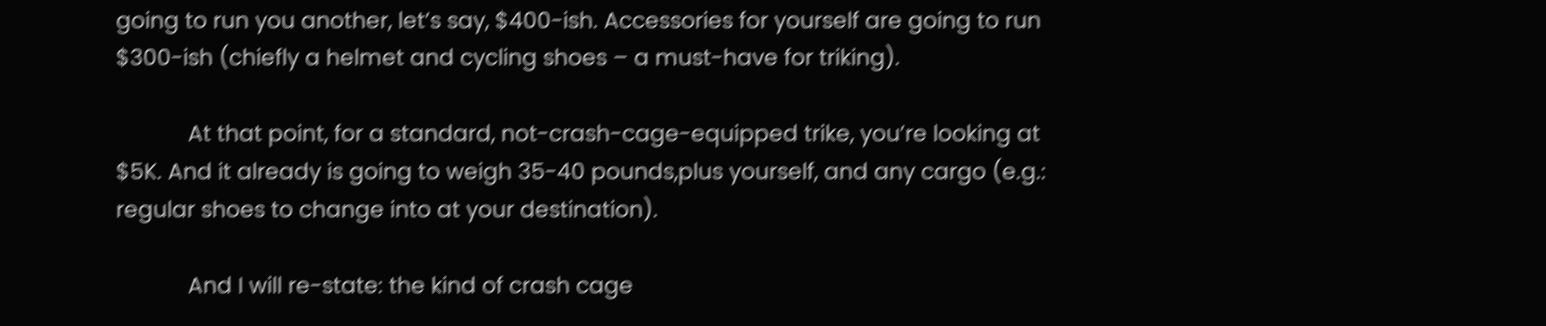going to run you another, let’s say, $400-ish. Accessories for yourself are going to run $300-ish (chiefly a helmet and cycling shoes – a must-have for triking).

            At that point, for a standard, not-crash-cage-equipped trike, you’re looking at $5K. And it already is going to weigh 35-40 pounds,plus yourself, and any cargo (e.g.: regular shoes to change into at your destination).

            And I will re-state: the kind of crash cage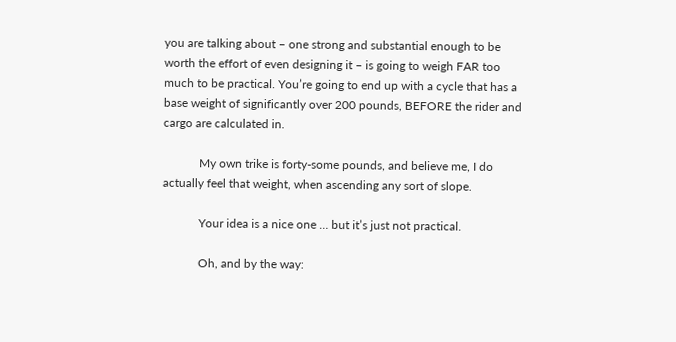you are talking about – one strong and substantial enough to be worth the effort of even designing it – is going to weigh FAR too much to be practical. You’re going to end up with a cycle that has a base weight of significantly over 200 pounds, BEFORE the rider and cargo are calculated in.

            My own trike is forty-some pounds, and believe me, I do actually feel that weight, when ascending any sort of slope.

            Your idea is a nice one … but it’s just not practical.

            Oh, and by the way: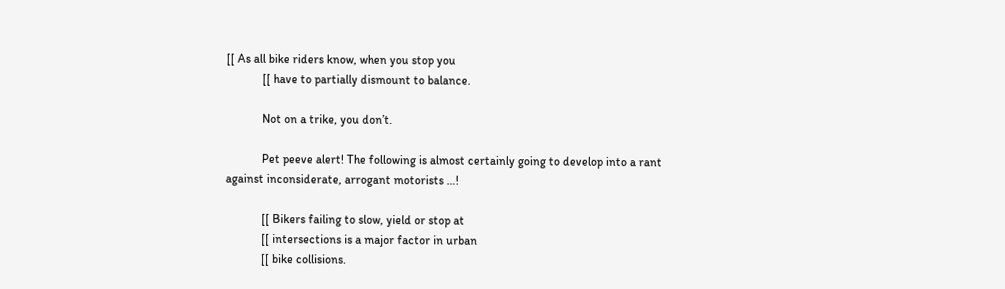[[ As all bike riders know, when you stop you
            [[ have to partially dismount to balance.

            Not on a trike, you don’t.

            Pet peeve alert! The following is almost certainly going to develop into a rant against inconsiderate, arrogant motorists …!

            [[ Bikers failing to slow, yield or stop at
            [[ intersections is a major factor in urban
            [[ bike collisions.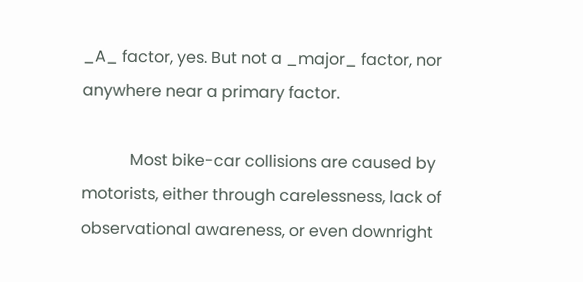_A_ factor, yes. But not a _major_ factor, nor anywhere near a primary factor.

            Most bike-car collisions are caused by motorists, either through carelessness, lack of observational awareness, or even downright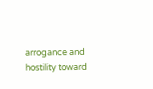arrogance and hostility toward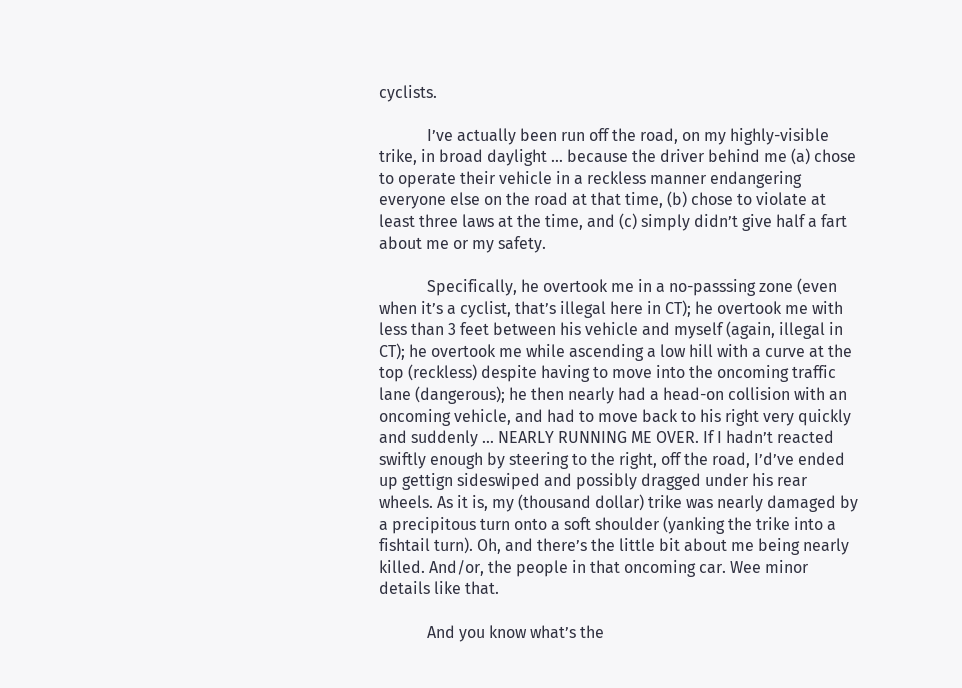cyclists.

            I’ve actually been run off the road, on my highly-visible trike, in broad daylight … because the driver behind me (a) chose to operate their vehicle in a reckless manner endangering everyone else on the road at that time, (b) chose to violate at least three laws at the time, and (c) simply didn’t give half a fart about me or my safety.

            Specifically, he overtook me in a no-passsing zone (even when it’s a cyclist, that’s illegal here in CT); he overtook me with less than 3 feet between his vehicle and myself (again, illegal in CT); he overtook me while ascending a low hill with a curve at the top (reckless) despite having to move into the oncoming traffic lane (dangerous); he then nearly had a head-on collision with an oncoming vehicle, and had to move back to his right very quickly and suddenly … NEARLY RUNNING ME OVER. If I hadn’t reacted swiftly enough by steering to the right, off the road, I’d’ve ended up gettign sideswiped and possibly dragged under his rear wheels. As it is, my (thousand dollar) trike was nearly damaged by a precipitous turn onto a soft shoulder (yanking the trike into a fishtail turn). Oh, and there’s the little bit about me being nearly killed. And/or, the people in that oncoming car. Wee minor details like that.

            And you know what’s the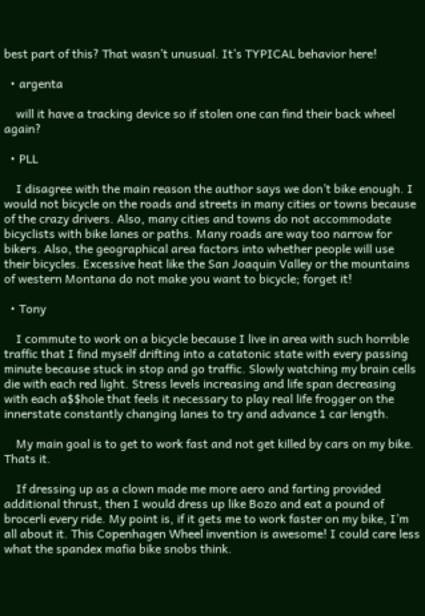best part of this? That wasn’t unusual. It’s TYPICAL behavior here!

  • argenta

    will it have a tracking device so if stolen one can find their back wheel again?

  • PLL

    I disagree with the main reason the author says we don’t bike enough. I would not bicycle on the roads and streets in many cities or towns because of the crazy drivers. Also, many cities and towns do not accommodate bicyclists with bike lanes or paths. Many roads are way too narrow for bikers. Also, the geographical area factors into whether people will use their bicycles. Excessive heat like the San Joaquin Valley or the mountains of western Montana do not make you want to bicycle; forget it!

  • Tony

    I commute to work on a bicycle because I live in area with such horrible traffic that I find myself drifting into a catatonic state with every passing minute because stuck in stop and go traffic. Slowly watching my brain cells die with each red light. Stress levels increasing and life span decreasing with each a$$hole that feels it necessary to play real life frogger on the innerstate constantly changing lanes to try and advance 1 car length.

    My main goal is to get to work fast and not get killed by cars on my bike. Thats it.

    If dressing up as a clown made me more aero and farting provided additional thrust, then I would dress up like Bozo and eat a pound of brocerli every ride. My point is, if it gets me to work faster on my bike, I’m all about it. This Copenhagen Wheel invention is awesome! I could care less what the spandex mafia bike snobs think.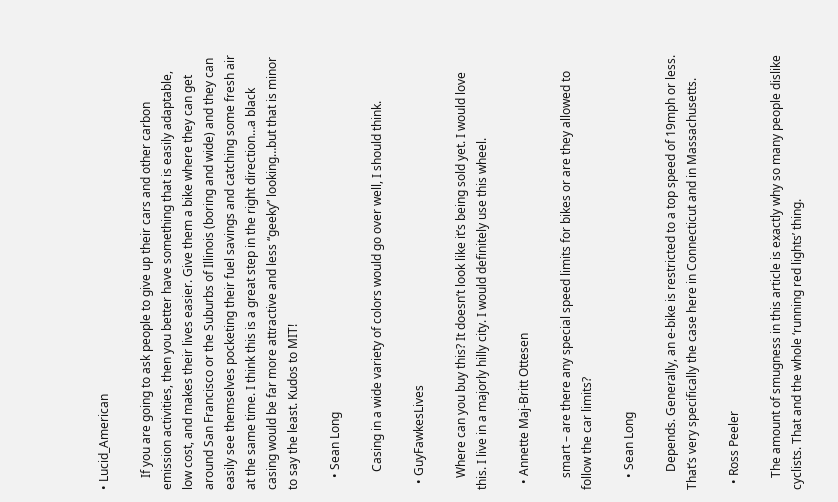• Lucid_American

    If you are going to ask people to give up their cars and other carbon emission activities, then you better have something that is easily adaptable, low cost, and makes their lives easier. Give them a bike where they can get around San Francisco or the Suburbs of Illinois (boring and wide) and they can easily see themselves pocketing their fuel savings and catching some fresh air at the same time. I think this is a great step in the right direction…a black casing would be far more attractive and less “geeky” looking…but that is minor to say the least. Kudos to MIT!

    • Sean Long

      Casing in a wide variety of colors would go over well, I should think.

  • GuyFawkesLives

    Where can you buy this? It doesn’t look like it’s being sold yet. I would love this. I live in a majorly hilly city. I would definitely use this wheel.

  • Annette Maj-Britt Ottesen

    smart – are there any special speed limits for bikes or are they allowed to follow the car limits?

    • Sean Long

      Depends. Generally, an e-bike is restricted to a top speed of 19mph or less. That’s very specifically the case here in Connecticut and in Massachusetts.

  • Ross Peeler

    The amount of smugness in this article is exactly why so many people dislike cyclists. That and the whole ‘running red lights’ thing.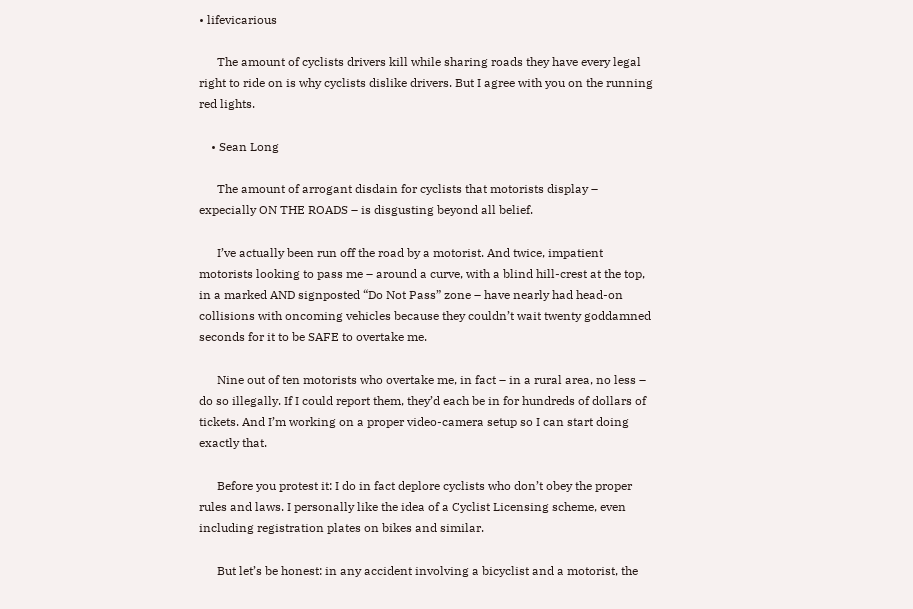• lifevicarious

      The amount of cyclists drivers kill while sharing roads they have every legal right to ride on is why cyclists dislike drivers. But I agree with you on the running red lights.

    • Sean Long

      The amount of arrogant disdain for cyclists that motorists display – expecially ON THE ROADS – is disgusting beyond all belief.

      I’ve actually been run off the road by a motorist. And twice, impatient motorists looking to pass me – around a curve, with a blind hill-crest at the top, in a marked AND signposted “Do Not Pass” zone – have nearly had head-on collisions with oncoming vehicles because they couldn’t wait twenty goddamned seconds for it to be SAFE to overtake me.

      Nine out of ten motorists who overtake me, in fact – in a rural area, no less – do so illegally. If I could report them, they’d each be in for hundreds of dollars of tickets. And I’m working on a proper video-camera setup so I can start doing exactly that.

      Before you protest it: I do in fact deplore cyclists who don’t obey the proper rules and laws. I personally like the idea of a Cyclist Licensing scheme, even including registration plates on bikes and similar.

      But let’s be honest: in any accident involving a bicyclist and a motorist, the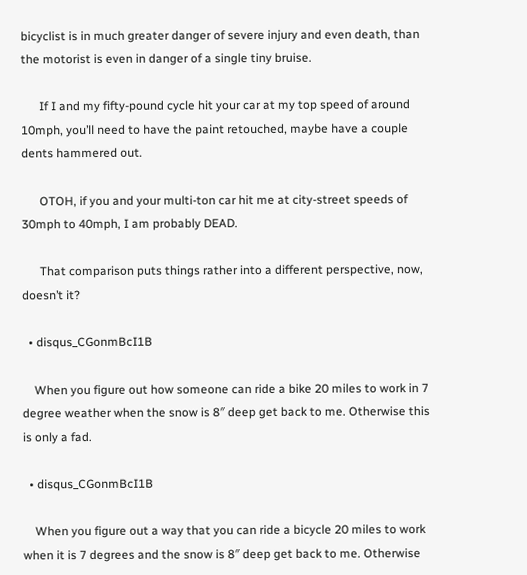bicyclist is in much greater danger of severe injury and even death, than the motorist is even in danger of a single tiny bruise.

      If I and my fifty-pound cycle hit your car at my top speed of around 10mph, you’ll need to have the paint retouched, maybe have a couple dents hammered out.

      OTOH, if you and your multi-ton car hit me at city-street speeds of 30mph to 40mph, I am probably DEAD.

      That comparison puts things rather into a different perspective, now, doesn’t it?

  • disqus_CGonmBcI1B

    When you figure out how someone can ride a bike 20 miles to work in 7 degree weather when the snow is 8″ deep get back to me. Otherwise this is only a fad.

  • disqus_CGonmBcI1B

    When you figure out a way that you can ride a bicycle 20 miles to work when it is 7 degrees and the snow is 8″ deep get back to me. Otherwise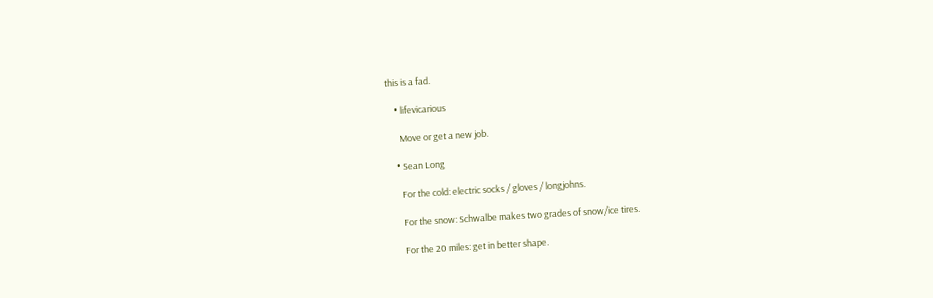this is a fad.

    • lifevicarious

      Move or get a new job.

    • Sean Long

      For the cold: electric socks / gloves / longjohns.

      For the snow: Schwalbe makes two grades of snow/ice tires.

      For the 20 miles: get in better shape.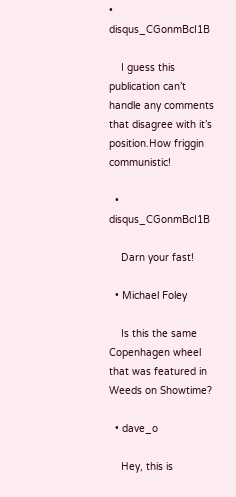• disqus_CGonmBcI1B

    I guess this publication can’t handle any comments that disagree with it’s position.How friggin communistic!

  • disqus_CGonmBcI1B

    Darn your fast!

  • Michael Foley

    Is this the same Copenhagen wheel that was featured in Weeds on Showtime?

  • dave_o

    Hey, this is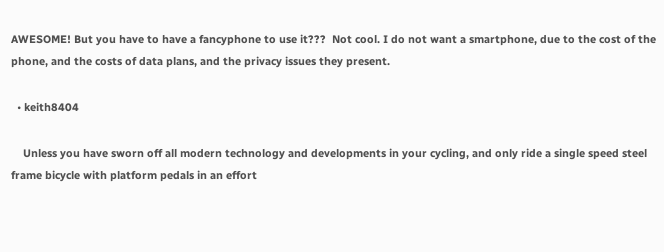AWESOME! But you have to have a fancyphone to use it???  Not cool. I do not want a smartphone, due to the cost of the phone, and the costs of data plans, and the privacy issues they present.

  • keith8404

    Unless you have sworn off all modern technology and developments in your cycling, and only ride a single speed steel frame bicycle with platform pedals in an effort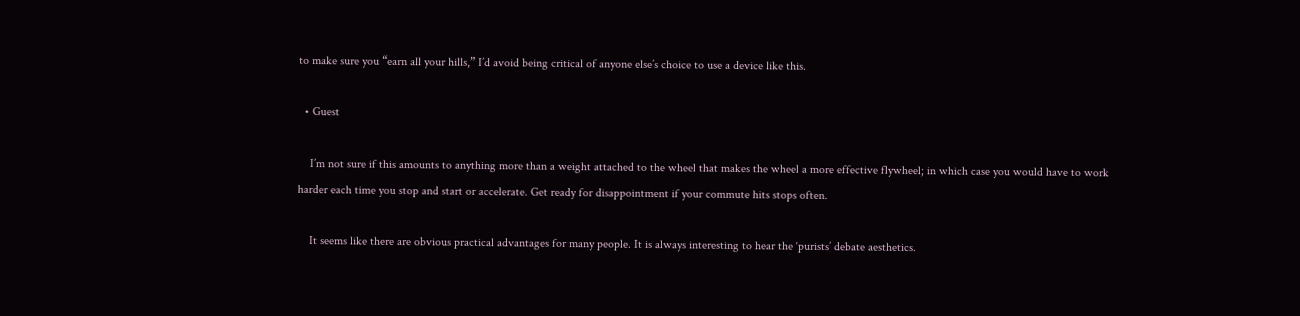to make sure you “earn all your hills,” I’d avoid being critical of anyone else’s choice to use a device like this.

  • Guest

    I’m not sure if this amounts to anything more than a weight attached to the wheel that makes the wheel a more effective flywheel; in which case you would have to work harder each time you stop and start or accelerate. Get ready for disappointment if your commute hits stops often.

    It seems like there are obvious practical advantages for many people. It is always interesting to hear the ‘purists’ debate aesthetics.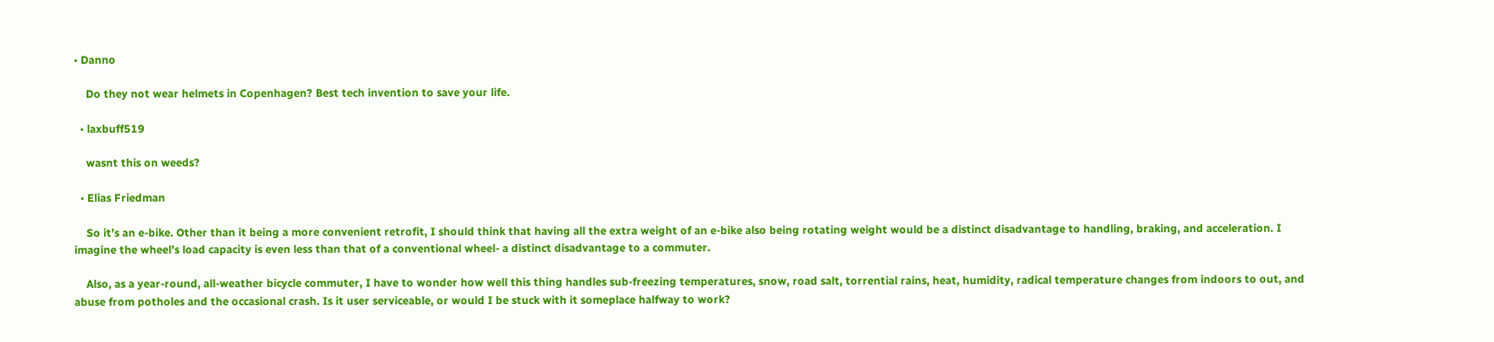• Danno

    Do they not wear helmets in Copenhagen? Best tech invention to save your life.

  • laxbuff519

    wasnt this on weeds?

  • Elias Friedman

    So it’s an e-bike. Other than it being a more convenient retrofit, I should think that having all the extra weight of an e-bike also being rotating weight would be a distinct disadvantage to handling, braking, and acceleration. I imagine the wheel’s load capacity is even less than that of a conventional wheel- a distinct disadvantage to a commuter.

    Also, as a year-round, all-weather bicycle commuter, I have to wonder how well this thing handles sub-freezing temperatures, snow, road salt, torrential rains, heat, humidity, radical temperature changes from indoors to out, and abuse from potholes and the occasional crash. Is it user serviceable, or would I be stuck with it someplace halfway to work?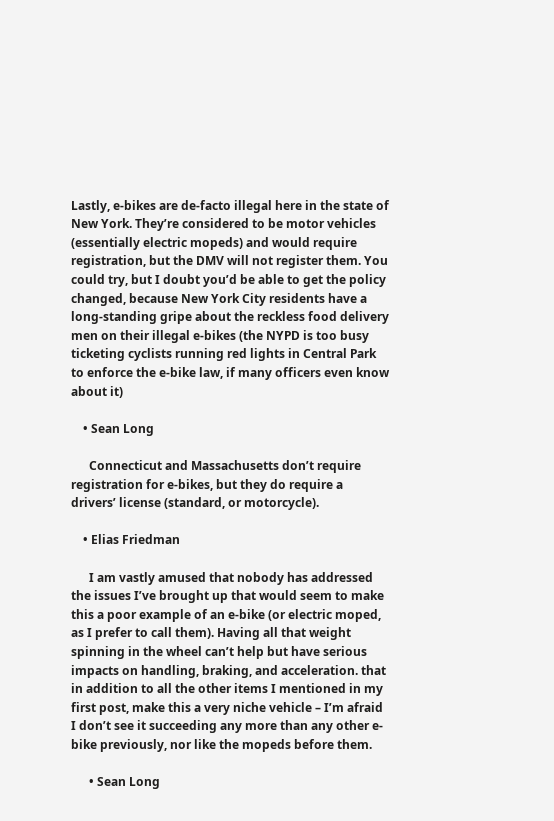Lastly, e-bikes are de-facto illegal here in the state of New York. They’re considered to be motor vehicles (essentially electric mopeds) and would require registration, but the DMV will not register them. You could try, but I doubt you’d be able to get the policy changed, because New York City residents have a long-standing gripe about the reckless food delivery men on their illegal e-bikes (the NYPD is too busy ticketing cyclists running red lights in Central Park to enforce the e-bike law, if many officers even know about it)

    • Sean Long

      Connecticut and Massachusetts don’t require registration for e-bikes, but they do require a drivers’ license (standard, or motorcycle).

    • Elias Friedman

      I am vastly amused that nobody has addressed the issues I’ve brought up that would seem to make this a poor example of an e-bike (or electric moped, as I prefer to call them). Having all that weight spinning in the wheel can’t help but have serious impacts on handling, braking, and acceleration. that in addition to all the other items I mentioned in my first post, make this a very niche vehicle – I’m afraid I don’t see it succeeding any more than any other e-bike previously, nor like the mopeds before them.

      • Sean Long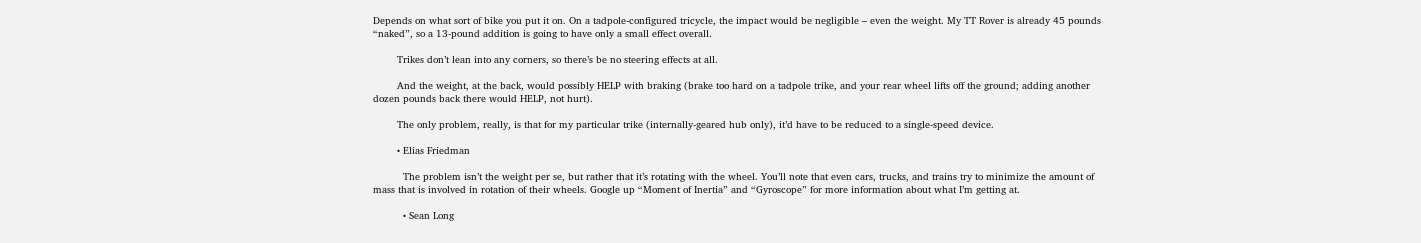Depends on what sort of bike you put it on. On a tadpole-configured tricycle, the impact would be negligible – even the weight. My TT Rover is already 45 pounds “naked”, so a 13-pound addition is going to have only a small effect overall.

        Trikes don’t lean into any corners, so there’s be no steering effects at all.

        And the weight, at the back, would possibly HELP with braking (brake too hard on a tadpole trike, and your rear wheel lifts off the ground; adding another dozen pounds back there would HELP, not hurt).

        The only problem, really, is that for my particular trike (internally-geared hub only), it’d have to be reduced to a single-speed device.

        • Elias Friedman

          The problem isn’t the weight per se, but rather that it’s rotating with the wheel. You’ll note that even cars, trucks, and trains try to minimize the amount of mass that is involved in rotation of their wheels. Google up “Moment of Inertia” and “Gyroscope” for more information about what I’m getting at.

          • Sean Long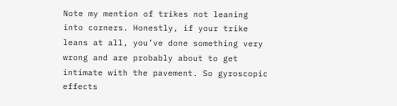Note my mention of trikes not leaning into corners. Honestly, if your trike leans at all, you’ve done something very wrong and are probably about to get intimate with the pavement. So gyroscopic effects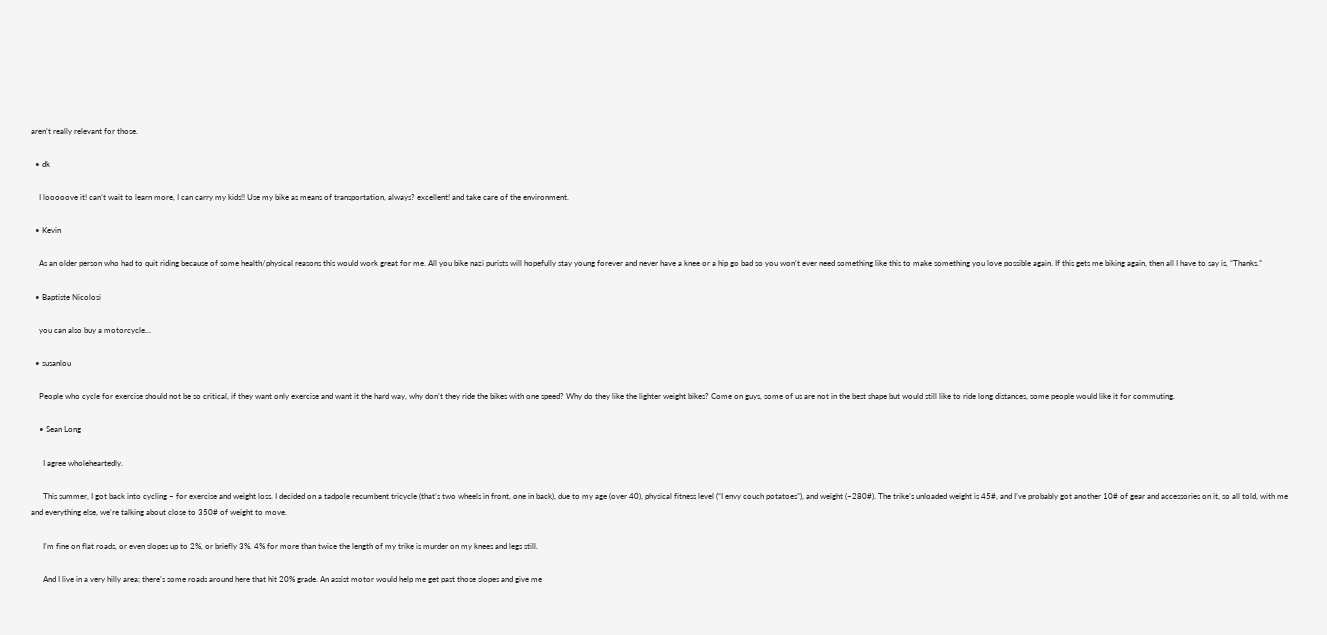aren’t really relevant for those.

  • dk

    I looooove it! can’t wait to learn more, I can carry my kids!! Use my bike as means of transportation, always? excellent! and take care of the environment.

  • Kevin

    As an older person who had to quit riding because of some health/physical reasons this would work great for me. All you bike nazi purists will hopefully stay young forever and never have a knee or a hip go bad so you won’t ever need something like this to make something you love possible again. If this gets me biking again, then all I have to say is, “Thanks.”

  • Baptiste Nicolosi

    you can also buy a motorcycle…

  • susanlou

    People who cycle for exercise should not be so critical, if they want only exercise and want it the hard way, why don’t they ride the bikes with one speed? Why do they like the lighter weight bikes? Come on guys, some of us are not in the best shape but would still like to ride long distances, some people would like it for commuting.

    • Sean Long

      I agree wholeheartedly.

      This summer, I got back into cycling – for exercise and weight loss. I decided on a tadpole recumbent tricycle (that’s two wheels in front, one in back), due to my age (over 40), physical fitness level (“I envy couch potatoes”), and weight (~280#). The trike’s unloaded weight is 45#, and I’ve probably got another 10# of gear and accessories on it, so all told, with me and everything else, we’re talking about close to 350# of weight to move.

      I’m fine on flat roads, or even slopes up to 2%, or briefly 3%. 4% for more than twice the length of my trike is murder on my knees and legs still.

      And I live in a very hilly area; there’s some roads around here that hit 20% grade. An assist motor would help me get past those slopes and give me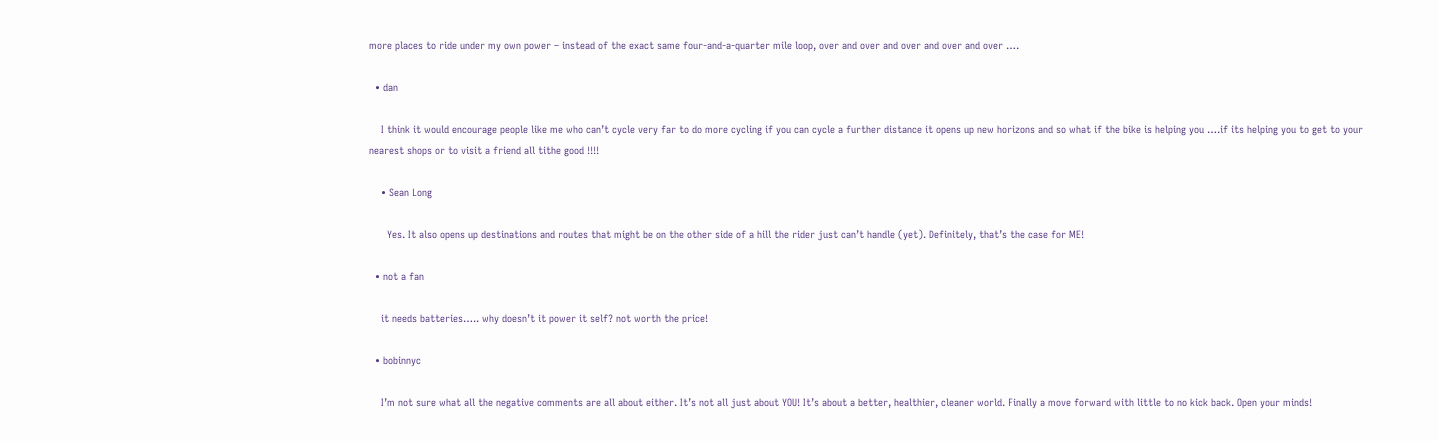more places to ride under my own power – instead of the exact same four-and-a-quarter mile loop, over and over and over and over and over ….

  • dan

    I think it would encourage people like me who can’t cycle very far to do more cycling if you can cycle a further distance it opens up new horizons and so what if the bike is helping you ….if its helping you to get to your nearest shops or to visit a friend all tithe good !!!!

    • Sean Long

      Yes. It also opens up destinations and routes that might be on the other side of a hill the rider just can’t handle (yet). Definitely, that’s the case for ME!

  • not a fan

    it needs batteries….. why doesn’t it power it self? not worth the price!

  • bobinnyc

    I’m not sure what all the negative comments are all about either. It’s not all just about YOU! It’s about a better, healthier, cleaner world. Finally a move forward with little to no kick back. Open your minds!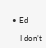• Ed

    I don’t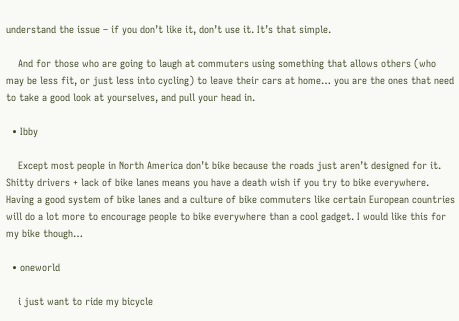understand the issue – if you don’t like it, don’t use it. It’s that simple.

    And for those who are going to laugh at commuters using something that allows others (who may be less fit, or just less into cycling) to leave their cars at home… you are the ones that need to take a good look at yourselves, and pull your head in.

  • Ibby

    Except most people in North America don’t bike because the roads just aren’t designed for it. Shitty drivers + lack of bike lanes means you have a death wish if you try to bike everywhere. Having a good system of bike lanes and a culture of bike commuters like certain European countries will do a lot more to encourage people to bike everywhere than a cool gadget. I would like this for my bike though…

  • oneworld

    i just want to ride my bicycle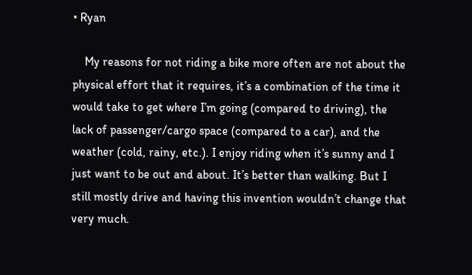• Ryan

    My reasons for not riding a bike more often are not about the physical effort that it requires, it’s a combination of the time it would take to get where I’m going (compared to driving), the lack of passenger/cargo space (compared to a car), and the weather (cold, rainy, etc.). I enjoy riding when it’s sunny and I just want to be out and about. It’s better than walking. But I still mostly drive and having this invention wouldn’t change that very much.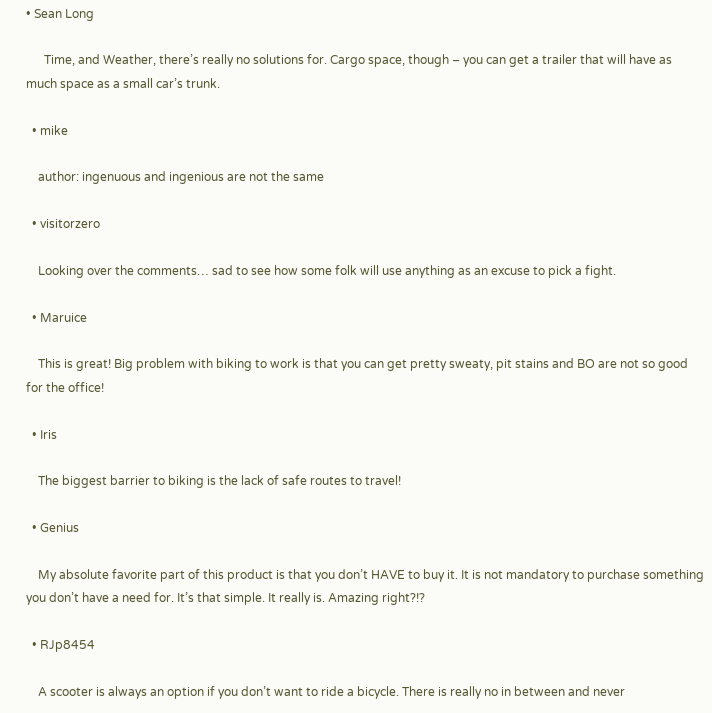• Sean Long

      Time, and Weather, there’s really no solutions for. Cargo space, though – you can get a trailer that will have as much space as a small car’s trunk.

  • mike

    author: ingenuous and ingenious are not the same

  • visitorzero

    Looking over the comments… sad to see how some folk will use anything as an excuse to pick a fight.

  • Maruice

    This is great! Big problem with biking to work is that you can get pretty sweaty, pit stains and BO are not so good for the office!

  • Iris

    The biggest barrier to biking is the lack of safe routes to travel!

  • Genius

    My absolute favorite part of this product is that you don’t HAVE to buy it. It is not mandatory to purchase something you don’t have a need for. It’s that simple. It really is. Amazing right?!?

  • RJp8454

    A scooter is always an option if you don’t want to ride a bicycle. There is really no in between and never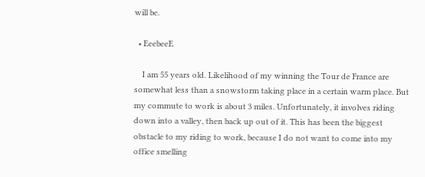will be.

  • EeebeeE

    I am 55 years old. Likelihood of my winning the Tour de France are somewhat less than a snowstorm taking place in a certain warm place. But my commute to work is about 3 miles. Unfortunately, it involves riding down into a valley, then back up out of it. This has been the biggest obstacle to my riding to work, because I do not want to come into my office smelling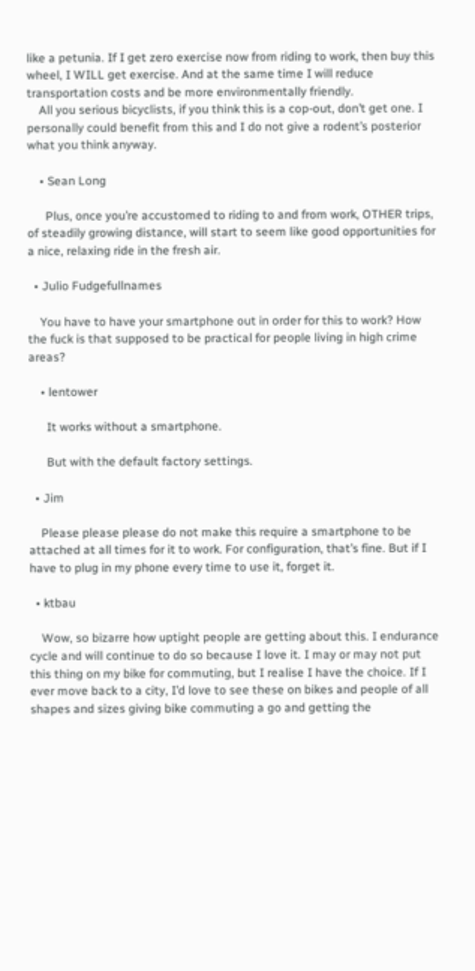like a petunia. If I get zero exercise now from riding to work, then buy this wheel, I WILL get exercise. And at the same time I will reduce transportation costs and be more environmentally friendly.
    All you serious bicyclists, if you think this is a cop-out, don’t get one. I personally could benefit from this and I do not give a rodent’s posterior what you think anyway.

    • Sean Long

      Plus, once you’re accustomed to riding to and from work, OTHER trips, of steadily growing distance, will start to seem like good opportunities for a nice, relaxing ride in the fresh air.

  • Julio Fudgefullnames

    You have to have your smartphone out in order for this to work? How the fuck is that supposed to be practical for people living in high crime areas?

    • lentower

      It works without a smartphone.

      But with the default factory settings.

  • Jim

    Please please please do not make this require a smartphone to be attached at all times for it to work. For configuration, that’s fine. But if I have to plug in my phone every time to use it, forget it.

  • ktbau

    Wow, so bizarre how uptight people are getting about this. I endurance cycle and will continue to do so because I love it. I may or may not put this thing on my bike for commuting, but I realise I have the choice. If I ever move back to a city, I’d love to see these on bikes and people of all shapes and sizes giving bike commuting a go and getting the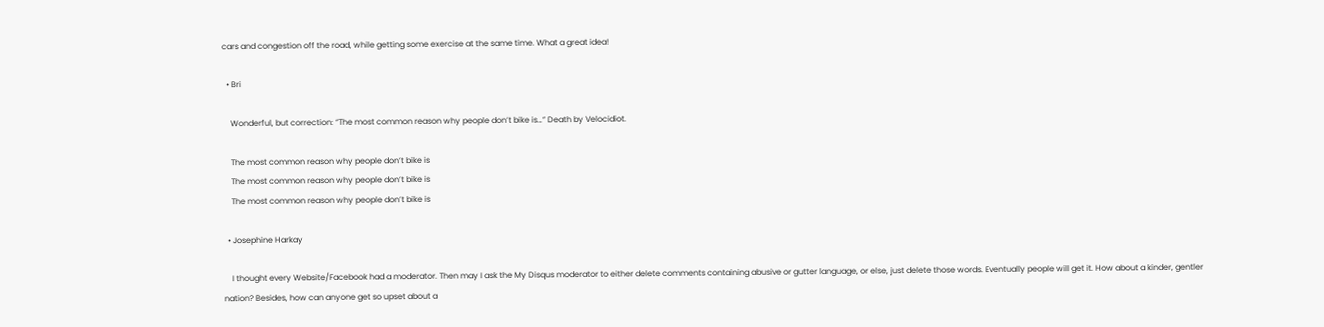cars and congestion off the road, while getting some exercise at the same time. What a great idea!

  • Bri

    Wonderful, but correction: “The most common reason why people don’t bike is…” Death by Velocidiot.

    The most common reason why people don’t bike is
    The most common reason why people don’t bike is
    The most common reason why people don’t bike is

  • Josephine Harkay

    I thought every Website/Facebook had a moderator. Then may I ask the My Disqus moderator to either delete comments containing abusive or gutter language, or else, just delete those words. Eventually people will get it. How about a kinder, gentler nation? Besides, how can anyone get so upset about a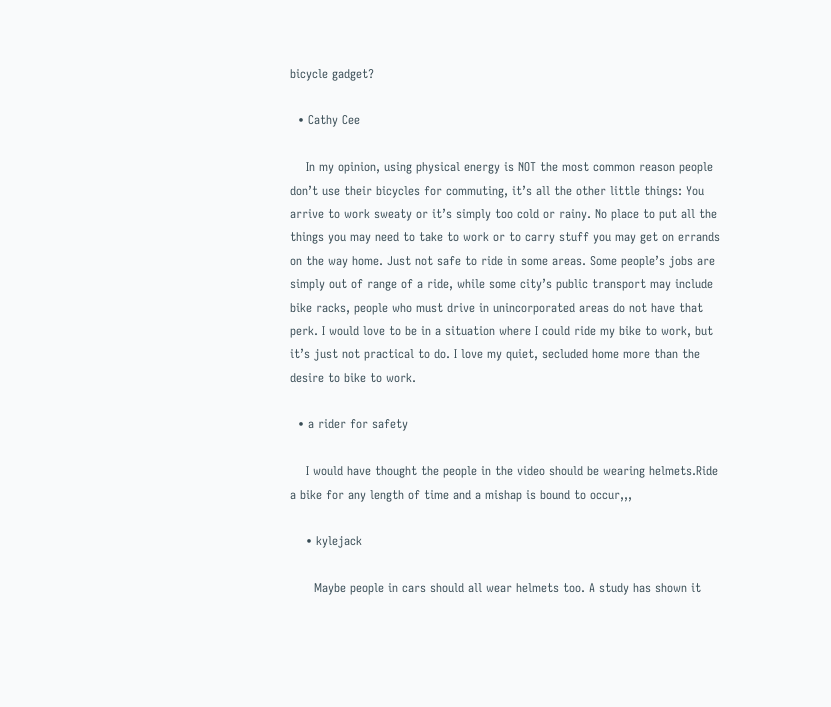bicycle gadget?

  • Cathy Cee

    In my opinion, using physical energy is NOT the most common reason people don’t use their bicycles for commuting, it’s all the other little things: You arrive to work sweaty or it’s simply too cold or rainy. No place to put all the things you may need to take to work or to carry stuff you may get on errands on the way home. Just not safe to ride in some areas. Some people’s jobs are simply out of range of a ride, while some city’s public transport may include bike racks, people who must drive in unincorporated areas do not have that perk. I would love to be in a situation where I could ride my bike to work, but it’s just not practical to do. I love my quiet, secluded home more than the desire to bike to work.

  • a rider for safety

    I would have thought the people in the video should be wearing helmets.Ride a bike for any length of time and a mishap is bound to occur,,,

    • kylejack

      Maybe people in cars should all wear helmets too. A study has shown it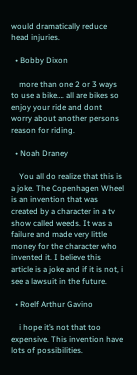would dramatically reduce head injuries.

  • Bobby Dixon

    more than one 2 or 3 ways to use a bike…. all are bikes so enjoy your ride and dont worry about another persons reason for riding.

  • Noah Draney

    You all do realize that this is a joke. The Copenhagen Wheel is an invention that was created by a character in a tv show called weeds. It was a failure and made very little money for the character who invented it. I believe this article is a joke and if it is not, i see a lawsuit in the future.

  • Roelf Arthur Gavino

    i hope it’s not that too expensive. This invention have lots of possibilities.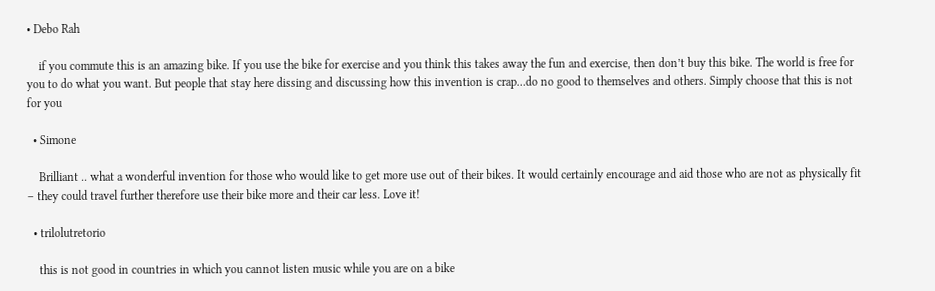• Debo Rah

    if you commute this is an amazing bike. If you use the bike for exercise and you think this takes away the fun and exercise, then don’t buy this bike. The world is free for you to do what you want. But people that stay here dissing and discussing how this invention is crap…do no good to themselves and others. Simply choose that this is not for you

  • Simone

    Brilliant .. what a wonderful invention for those who would like to get more use out of their bikes. It would certainly encourage and aid those who are not as physically fit – they could travel further therefore use their bike more and their car less. Love it!

  • trilolutretorio

    this is not good in countries in which you cannot listen music while you are on a bike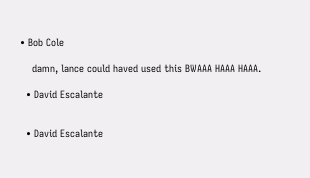• Bob Cole

    damn, lance could haved used this BWAAA HAAA HAAA.

  • David Escalante


  • David Escalante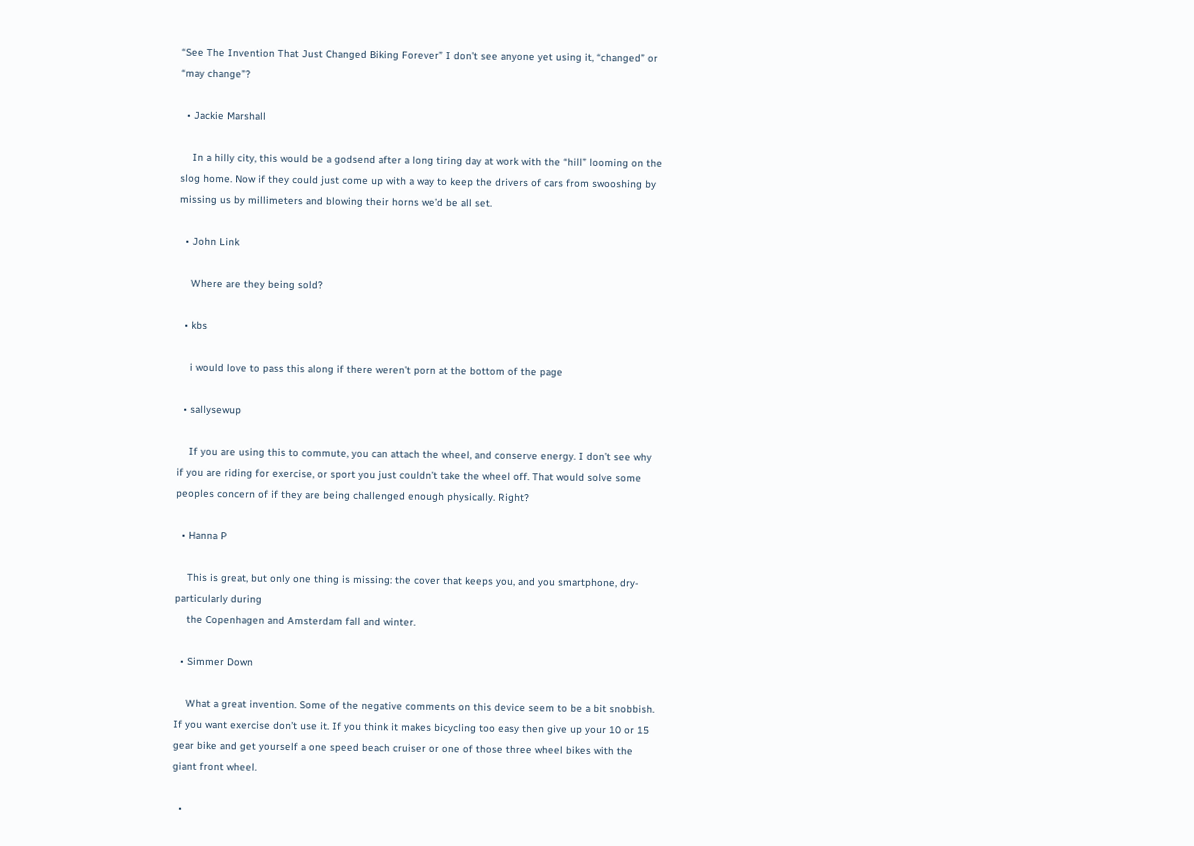“See The Invention That Just Changed Biking Forever” I don’t see anyone yet using it, “changed” or “may change”?

  • Jackie Marshall

    In a hilly city, this would be a godsend after a long tiring day at work with the “hill” looming on the slog home. Now if they could just come up with a way to keep the drivers of cars from swooshing by missing us by millimeters and blowing their horns we’d be all set.

  • John Link

    Where are they being sold?

  • kbs

    i would love to pass this along if there weren’t porn at the bottom of the page

  • sallysewup

    If you are using this to commute, you can attach the wheel, and conserve energy. I don’t see why if you are riding for exercise, or sport you just couldn’t take the wheel off. That would solve some peoples concern of if they are being challenged enough physically. Right?

  • Hanna P

    This is great, but only one thing is missing: the cover that keeps you, and you smartphone, dry- particularly during
    the Copenhagen and Amsterdam fall and winter.

  • Simmer Down

    What a great invention. Some of the negative comments on this device seem to be a bit snobbish. If you want exercise don’t use it. If you think it makes bicycling too easy then give up your 10 or 15 gear bike and get yourself a one speed beach cruiser or one of those three wheel bikes with the giant front wheel.

  •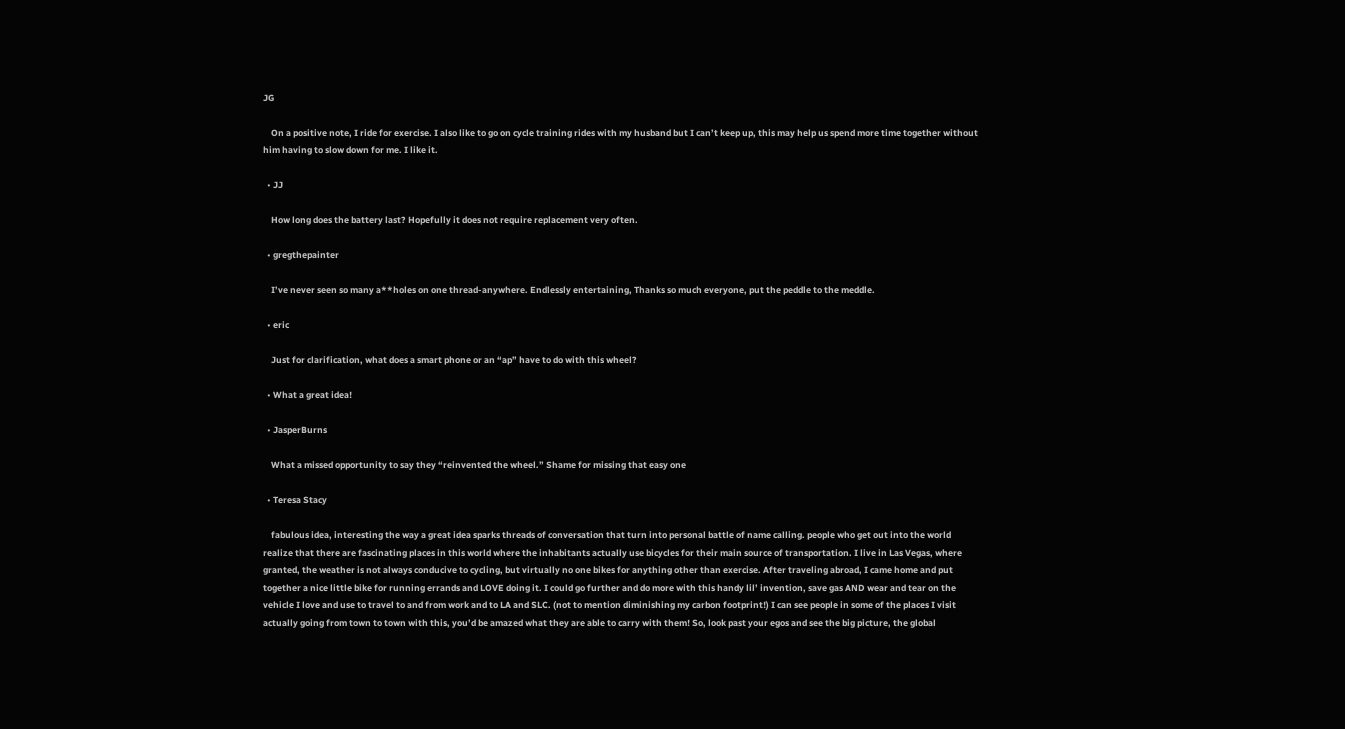JG

    On a positive note, I ride for exercise. I also like to go on cycle training rides with my husband but I can’t keep up, this may help us spend more time together without him having to slow down for me. I like it.

  • JJ

    How long does the battery last? Hopefully it does not require replacement very often.

  • gregthepainter

    I’ve never seen so many a**holes on one thread-anywhere. Endlessly entertaining, Thanks so much everyone, put the peddle to the meddle.

  • eric

    Just for clarification, what does a smart phone or an “ap” have to do with this wheel?

  • What a great idea!

  • JasperBurns

    What a missed opportunity to say they “reinvented the wheel.” Shame for missing that easy one

  • Teresa Stacy

    fabulous idea, interesting the way a great idea sparks threads of conversation that turn into personal battle of name calling. people who get out into the world realize that there are fascinating places in this world where the inhabitants actually use bicycles for their main source of transportation. I live in Las Vegas, where granted, the weather is not always conducive to cycling, but virtually no one bikes for anything other than exercise. After traveling abroad, I came home and put together a nice little bike for running errands and LOVE doing it. I could go further and do more with this handy lil’ invention, save gas AND wear and tear on the vehicle I love and use to travel to and from work and to LA and SLC. (not to mention diminishing my carbon footprint!) I can see people in some of the places I visit actually going from town to town with this, you’d be amazed what they are able to carry with them! So, look past your egos and see the big picture, the global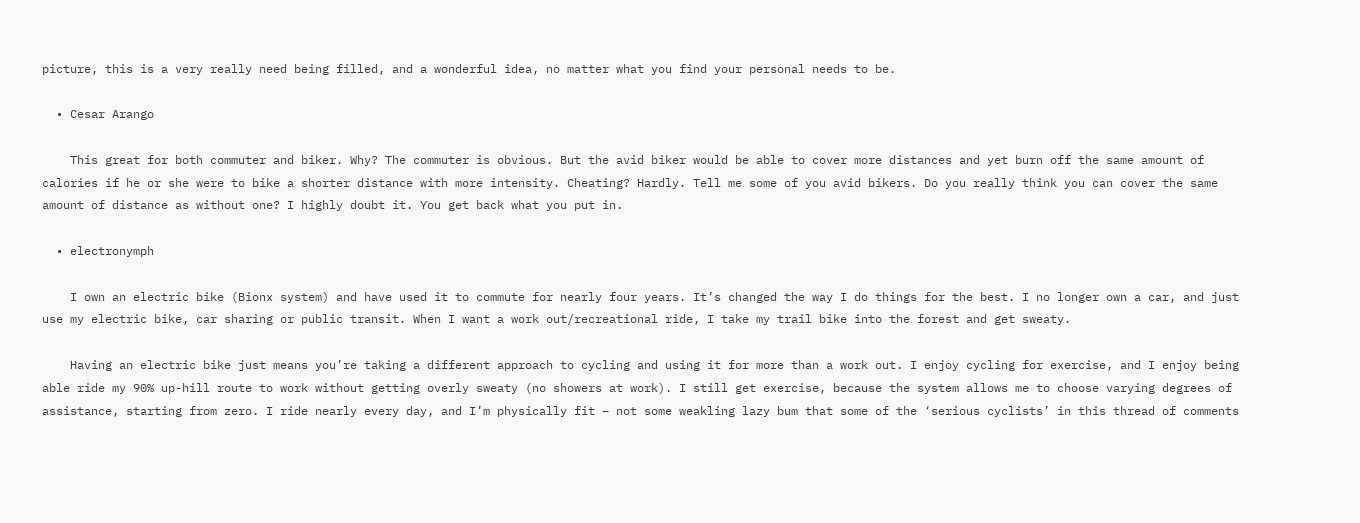picture, this is a very really need being filled, and a wonderful idea, no matter what you find your personal needs to be.

  • Cesar Arango

    This great for both commuter and biker. Why? The commuter is obvious. But the avid biker would be able to cover more distances and yet burn off the same amount of calories if he or she were to bike a shorter distance with more intensity. Cheating? Hardly. Tell me some of you avid bikers. Do you really think you can cover the same amount of distance as without one? I highly doubt it. You get back what you put in.

  • electronymph

    I own an electric bike (Bionx system) and have used it to commute for nearly four years. It’s changed the way I do things for the best. I no longer own a car, and just use my electric bike, car sharing or public transit. When I want a work out/recreational ride, I take my trail bike into the forest and get sweaty.

    Having an electric bike just means you’re taking a different approach to cycling and using it for more than a work out. I enjoy cycling for exercise, and I enjoy being able ride my 90% up-hill route to work without getting overly sweaty (no showers at work). I still get exercise, because the system allows me to choose varying degrees of assistance, starting from zero. I ride nearly every day, and I’m physically fit – not some weakling lazy bum that some of the ‘serious cyclists’ in this thread of comments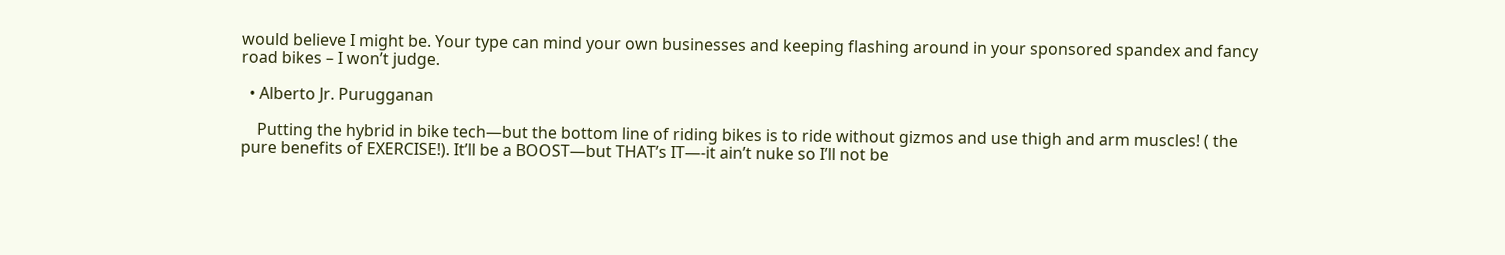would believe I might be. Your type can mind your own businesses and keeping flashing around in your sponsored spandex and fancy road bikes – I won’t judge.

  • Alberto Jr. Purugganan

    Putting the hybrid in bike tech—but the bottom line of riding bikes is to ride without gizmos and use thigh and arm muscles! ( the pure benefits of EXERCISE!). It’ll be a BOOST—but THAT’s IT—-it ain’t nuke so I’ll not be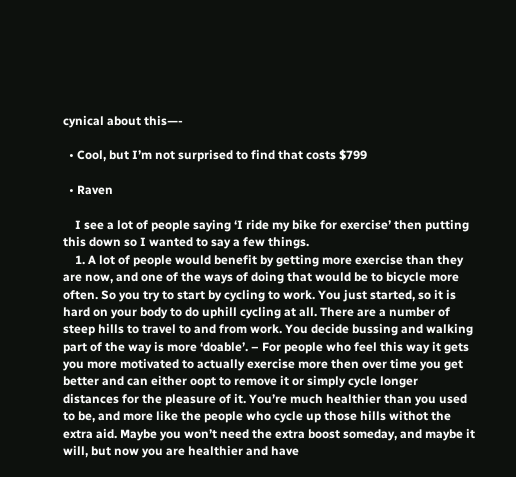cynical about this—-

  • Cool, but I’m not surprised to find that costs $799

  • Raven

    I see a lot of people saying ‘I ride my bike for exercise’ then putting this down so I wanted to say a few things.
    1. A lot of people would benefit by getting more exercise than they are now, and one of the ways of doing that would be to bicycle more often. So you try to start by cycling to work. You just started, so it is hard on your body to do uphill cycling at all. There are a number of steep hills to travel to and from work. You decide bussing and walking part of the way is more ‘doable’. – For people who feel this way it gets you more motivated to actually exercise more then over time you get better and can either oopt to remove it or simply cycle longer distances for the pleasure of it. You’re much healthier than you used to be, and more like the people who cycle up those hills withot the extra aid. Maybe you won’t need the extra boost someday, and maybe it will, but now you are healthier and have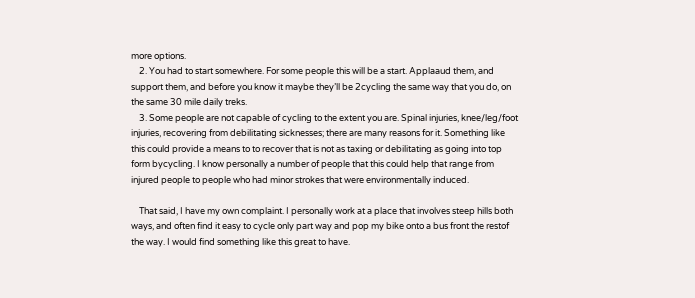more options.
    2. You had to start somewhere. For some people this will be a start. Applaaud them, and support them, and before you know it maybe they’ll be 2cycling the same way that you do, on the same 30 mile daily treks.
    3. Some people are not capable of cycling to the extent you are. Spinal injuries, knee/leg/foot injuries, recovering from debilitating sicknesses; there are many reasons for it. Something like this could provide a means to to recover that is not as taxing or debilitating as going into top form bycycling. I know personally a number of people that this could help that range from injured people to people who had minor strokes that were environmentally induced.

    That said, I have my own complaint. I personally work at a place that involves steep hills both ways, and often find it easy to cycle only part way and pop my bike onto a bus front the restof the way. I would find something like this great to have.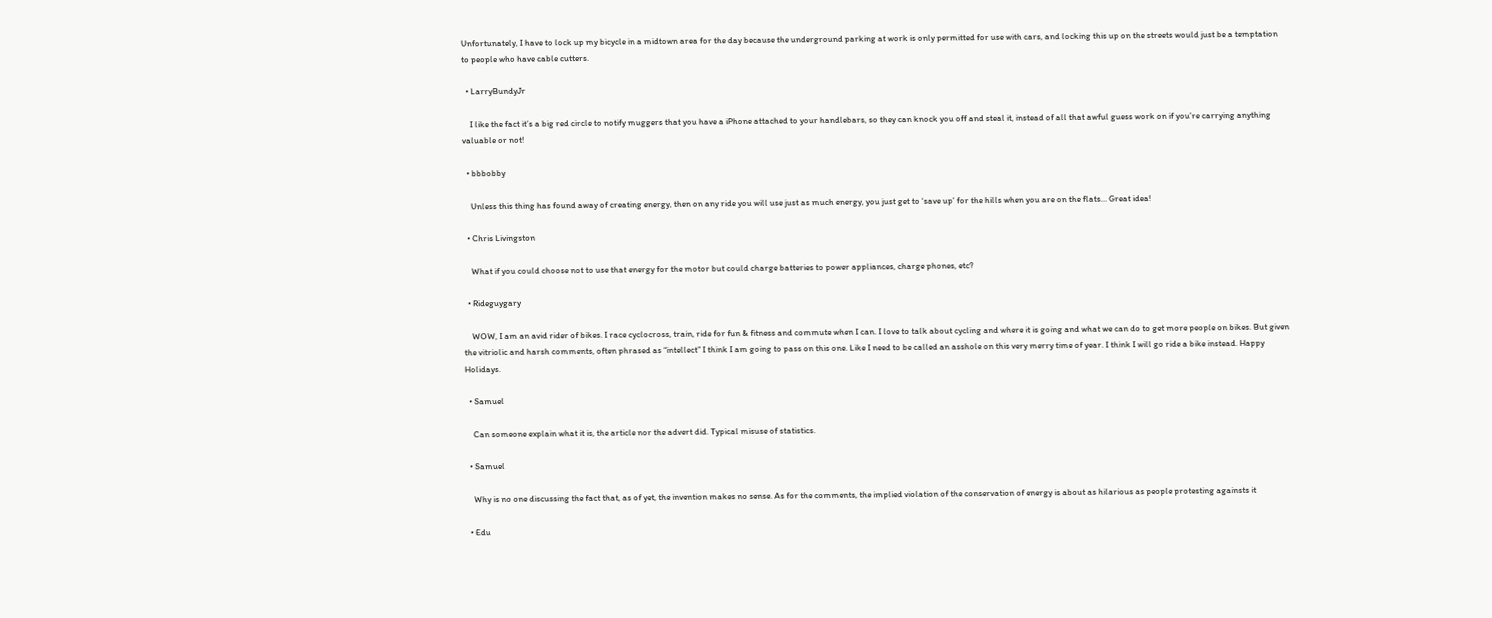Unfortunately, I have to lock up my bicycle in a midtown area for the day because the underground parking at work is only permitted for use with cars, and locking this up on the streets would just be a temptation to people who have cable cutters.

  • LarryBundyJr

    I like the fact it’s a big red circle to notify muggers that you have a iPhone attached to your handlebars, so they can knock you off and steal it, instead of all that awful guess work on if you’re carrying anything valuable or not!

  • bbbobby

    Unless this thing has found away of creating energy, then on any ride you will use just as much energy, you just get to ‘save up’ for the hills when you are on the flats… Great idea!

  • Chris Livingston

    What if you could choose not to use that energy for the motor but could charge batteries to power appliances, charge phones, etc?

  • Rideguygary

    WOW, I am an avid rider of bikes. I race cyclocross, train, ride for fun & fitness and commute when I can. I love to talk about cycling and where it is going and what we can do to get more people on bikes. But given the vitriolic and harsh comments, often phrased as “intellect” I think I am going to pass on this one. Like I need to be called an asshole on this very merry time of year. I think I will go ride a bike instead. Happy Holidays.

  • Samuel

    Can someone explain what it is, the article nor the advert did. Typical misuse of statistics.

  • Samuel

    Why is no one discussing the fact that, as of yet, the invention makes no sense. As for the comments, the implied violation of the conservation of energy is about as hilarious as people protesting againsts it

  • Edu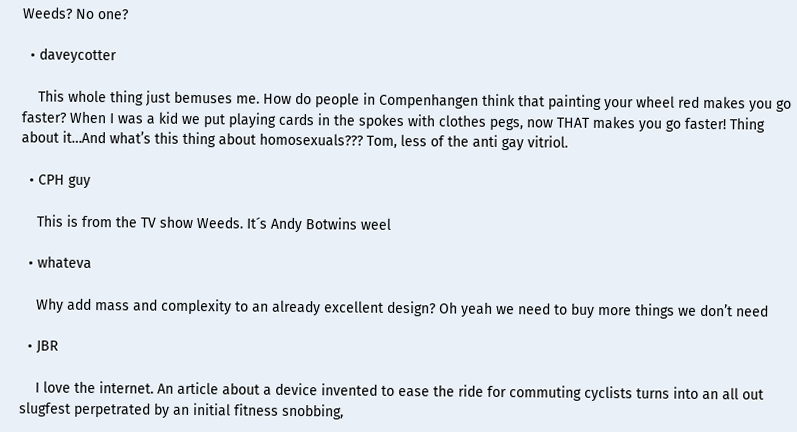Weeds? No one?

  • daveycotter

    This whole thing just bemuses me. How do people in Compenhangen think that painting your wheel red makes you go faster? When I was a kid we put playing cards in the spokes with clothes pegs, now THAT makes you go faster! Thing about it…And what’s this thing about homosexuals??? Tom, less of the anti gay vitriol.

  • CPH guy

    This is from the TV show Weeds. It´s Andy Botwins weel

  • whateva

    Why add mass and complexity to an already excellent design? Oh yeah we need to buy more things we don’t need

  • JBR

    I love the internet. An article about a device invented to ease the ride for commuting cyclists turns into an all out slugfest perpetrated by an initial fitness snobbing,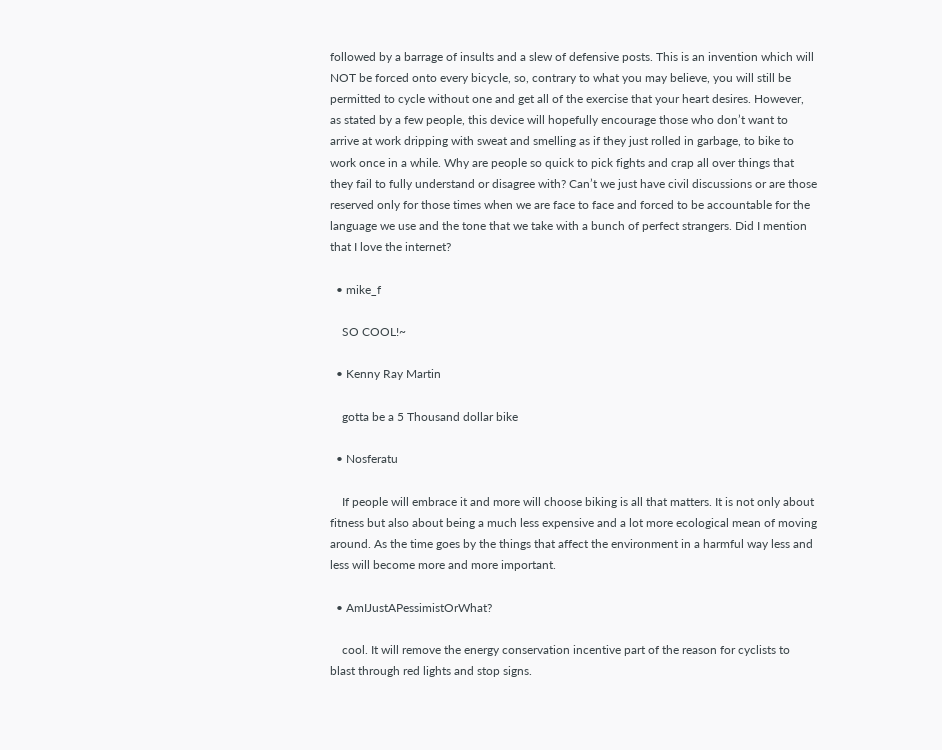followed by a barrage of insults and a slew of defensive posts. This is an invention which will NOT be forced onto every bicycle, so, contrary to what you may believe, you will still be permitted to cycle without one and get all of the exercise that your heart desires. However, as stated by a few people, this device will hopefully encourage those who don’t want to arrive at work dripping with sweat and smelling as if they just rolled in garbage, to bike to work once in a while. Why are people so quick to pick fights and crap all over things that they fail to fully understand or disagree with? Can’t we just have civil discussions or are those reserved only for those times when we are face to face and forced to be accountable for the language we use and the tone that we take with a bunch of perfect strangers. Did I mention that I love the internet?

  • mike_f

    SO COOL!~

  • Kenny Ray Martin

    gotta be a 5 Thousand dollar bike

  • Nosferatu

    If people will embrace it and more will choose biking is all that matters. It is not only about fitness but also about being a much less expensive and a lot more ecological mean of moving around. As the time goes by the things that affect the environment in a harmful way less and less will become more and more important.

  • AmIJustAPessimistOrWhat?

    cool. It will remove the energy conservation incentive part of the reason for cyclists to blast through red lights and stop signs.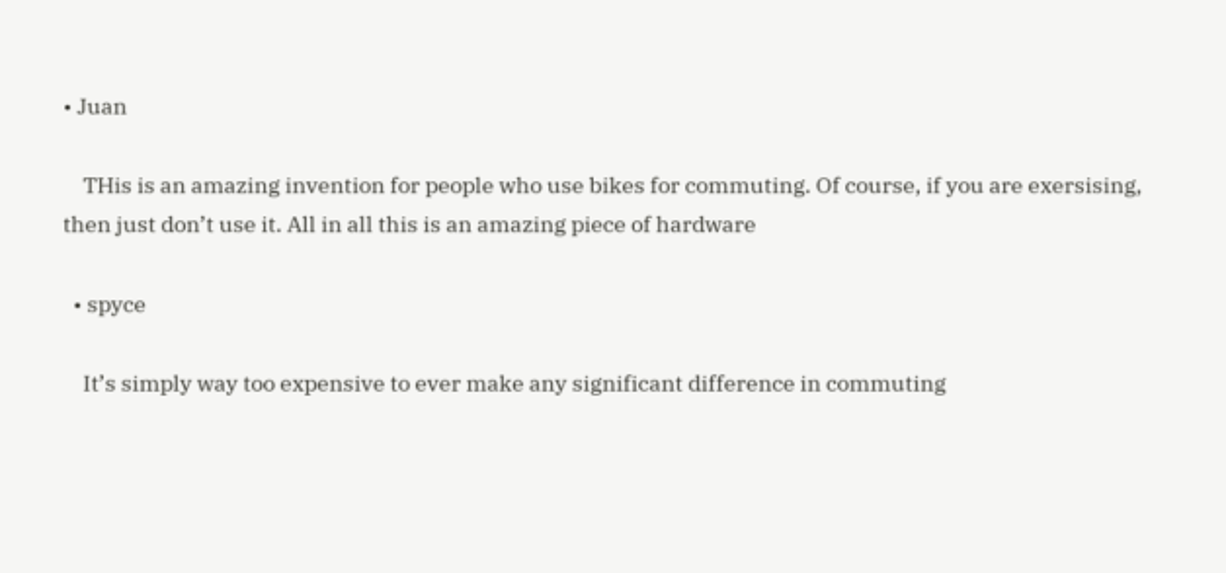• Juan

    THis is an amazing invention for people who use bikes for commuting. Of course, if you are exersising, then just don’t use it. All in all this is an amazing piece of hardware

  • spyce

    It’s simply way too expensive to ever make any significant difference in commuting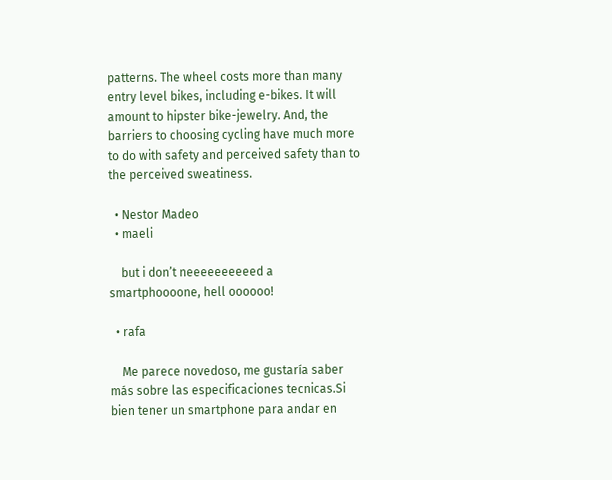patterns. The wheel costs more than many entry level bikes, including e-bikes. It will amount to hipster bike-jewelry. And, the barriers to choosing cycling have much more to do with safety and perceived safety than to the perceived sweatiness.

  • Nestor Madeo
  • maeli

    but i don’t neeeeeeeeeed a smartphoooone, hell oooooo!

  • rafa

    Me parece novedoso, me gustaría saber más sobre las especificaciones tecnicas.Si bien tener un smartphone para andar en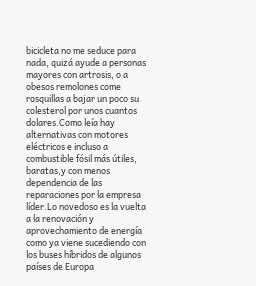bicicleta no me seduce para nada, quizá ayude a personas mayores con artrosis, o a obesos remolones come rosquillas a bajar un poco su colesterol por unos cuantos dolares.Como leía hay alternativas con motores eléctricos e incluso a combustible fósil más útiles, baratas,y con menos dependencia de las reparaciones por la empresa líder.Lo novedoso es la vuelta a la renovación y aprovechamiento de energía como ya viene sucediendo con los buses híbridos de algunos países de Europa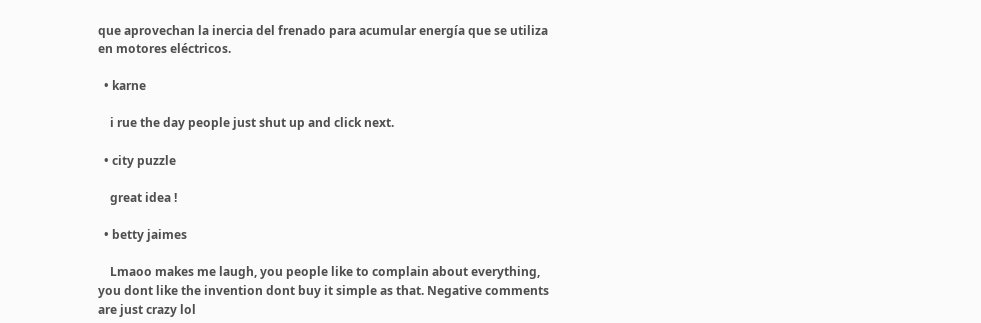que aprovechan la inercia del frenado para acumular energía que se utiliza en motores eléctricos.

  • karne

    i rue the day people just shut up and click next.

  • city puzzle

    great idea !

  • betty jaimes

    Lmaoo makes me laugh, you people like to complain about everything, you dont like the invention dont buy it simple as that. Negative comments are just crazy lol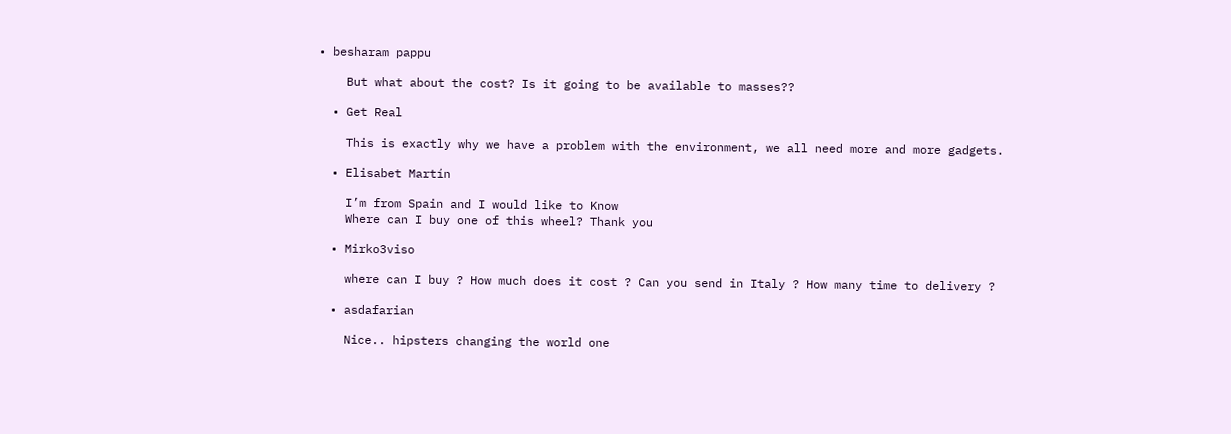• besharam pappu

    But what about the cost? Is it going to be available to masses??

  • Get Real

    This is exactly why we have a problem with the environment, we all need more and more gadgets.

  • Elisabet Martín

    I’m from Spain and I would like to Know
    Where can I buy one of this wheel? Thank you

  • Mirko3viso

    where can I buy ? How much does it cost ? Can you send in Italy ? How many time to delivery ?

  • asdafarian

    Nice.. hipsters changing the world one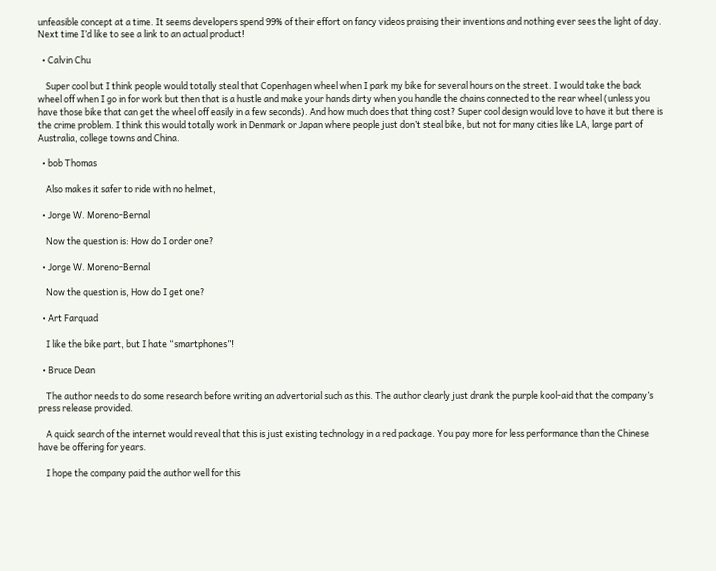unfeasible concept at a time. It seems developers spend 99% of their effort on fancy videos praising their inventions and nothing ever sees the light of day. Next time I’d like to see a link to an actual product!

  • Calvin Chu

    Super cool but I think people would totally steal that Copenhagen wheel when I park my bike for several hours on the street. I would take the back wheel off when I go in for work but then that is a hustle and make your hands dirty when you handle the chains connected to the rear wheel (unless you have those bike that can get the wheel off easily in a few seconds). And how much does that thing cost? Super cool design would love to have it but there is the crime problem. I think this would totally work in Denmark or Japan where people just don’t steal bike, but not for many cities like LA, large part of Australia, college towns and China.

  • bob Thomas

    Also makes it safer to ride with no helmet,

  • Jorge W. Moreno-Bernal

    Now the question is: How do I order one?

  • Jorge W. Moreno-Bernal

    Now the question is, How do I get one?

  • Art Farquad

    I like the bike part, but I hate “smartphones”!

  • Bruce Dean

    The author needs to do some research before writing an advertorial such as this. The author clearly just drank the purple kool-aid that the company’s press release provided.

    A quick search of the internet would reveal that this is just existing technology in a red package. You pay more for less performance than the Chinese have be offering for years.

    I hope the company paid the author well for this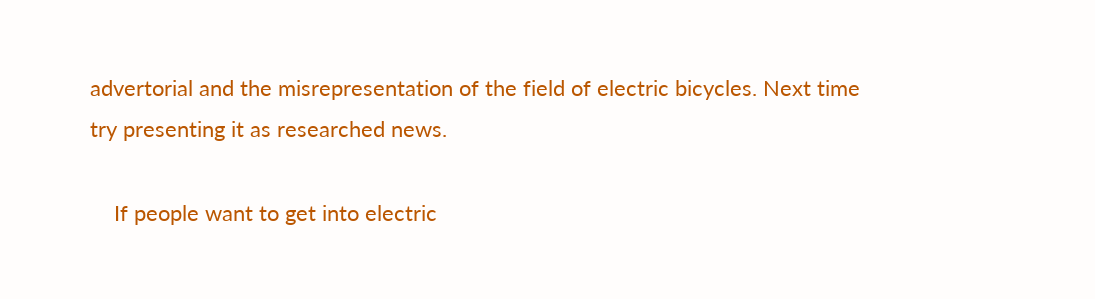advertorial and the misrepresentation of the field of electric bicycles. Next time try presenting it as researched news.

    If people want to get into electric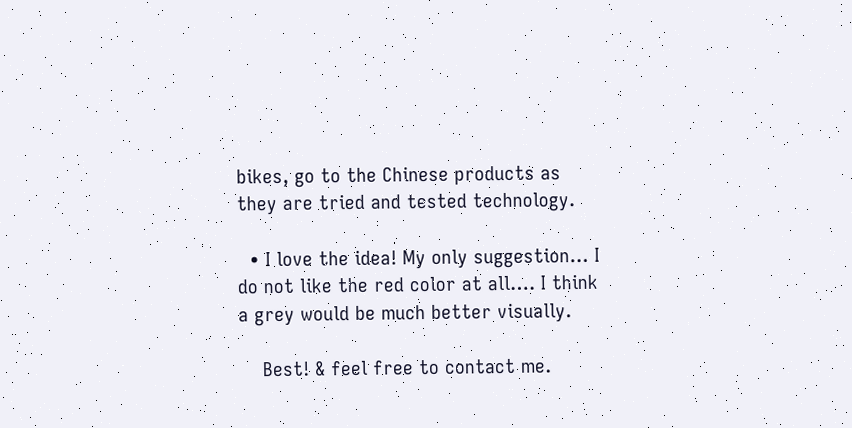bikes, go to the Chinese products as they are tried and tested technology.

  • I love the idea! My only suggestion… I do not like the red color at all…. I think a grey would be much better visually.

    Best! & feel free to contact me.